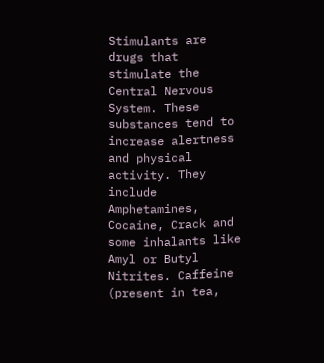Stimulants are drugs that stimulate the Central Nervous System. These substances tend to increase alertness and physical activity. They include Amphetamines, Cocaine, Crack and some inhalants like Amyl or Butyl Nitrites. Caffeine (present in tea,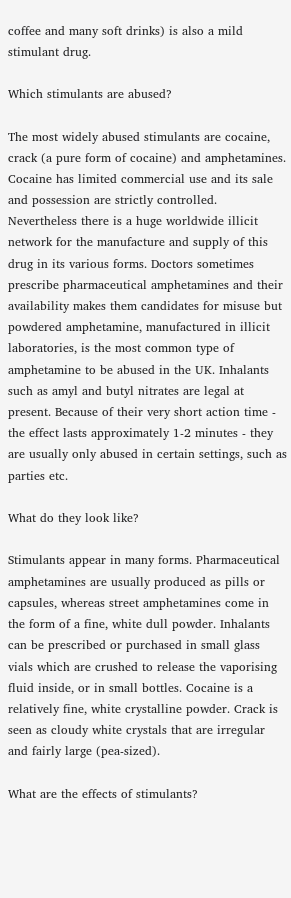coffee and many soft drinks) is also a mild stimulant drug.

Which stimulants are abused?

The most widely abused stimulants are cocaine, crack (a pure form of cocaine) and amphetamines. Cocaine has limited commercial use and its sale and possession are strictly controlled. Nevertheless there is a huge worldwide illicit network for the manufacture and supply of this drug in its various forms. Doctors sometimes prescribe pharmaceutical amphetamines and their availability makes them candidates for misuse but powdered amphetamine, manufactured in illicit laboratories, is the most common type of amphetamine to be abused in the UK. Inhalants such as amyl and butyl nitrates are legal at present. Because of their very short action time - the effect lasts approximately 1-2 minutes - they are usually only abused in certain settings, such as parties etc.

What do they look like?

Stimulants appear in many forms. Pharmaceutical amphetamines are usually produced as pills or capsules, whereas street amphetamines come in the form of a fine, white dull powder. Inhalants can be prescribed or purchased in small glass vials which are crushed to release the vaporising fluid inside, or in small bottles. Cocaine is a relatively fine, white crystalline powder. Crack is seen as cloudy white crystals that are irregular and fairly large (pea-sized).

What are the effects of stimulants?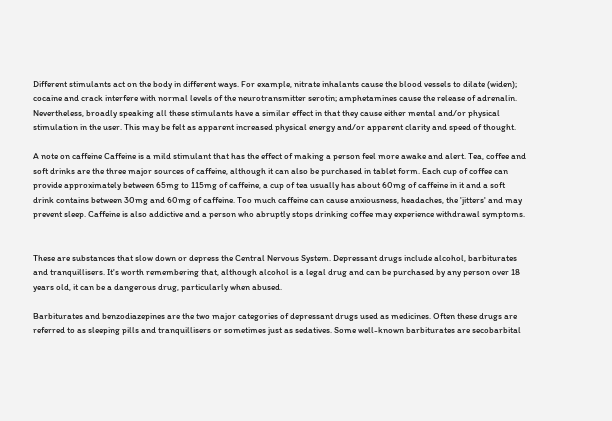Different stimulants act on the body in different ways. For example, nitrate inhalants cause the blood vessels to dilate (widen); cocaine and crack interfere with normal levels of the neurotransmitter serotin; amphetamines cause the release of adrenalin. Nevertheless, broadly speaking all these stimulants have a similar effect in that they cause either mental and/or physical stimulation in the user. This may be felt as apparent increased physical energy and/or apparent clarity and speed of thought.

A note on caffeine Caffeine is a mild stimulant that has the effect of making a person feel more awake and alert. Tea, coffee and soft drinks are the three major sources of caffeine, although it can also be purchased in tablet form. Each cup of coffee can provide approximately between 65mg to 115mg of caffeine, a cup of tea usually has about 60mg of caffeine in it and a soft drink contains between 30mg and 60mg of caffeine. Too much caffeine can cause anxiousness, headaches, the 'jitters' and may prevent sleep. Caffeine is also addictive and a person who abruptly stops drinking coffee may experience withdrawal symptoms.


These are substances that slow down or depress the Central Nervous System. Depressant drugs include alcohol, barbiturates and tranquillisers. It's worth remembering that, although alcohol is a legal drug and can be purchased by any person over 18 years old, it can be a dangerous drug, particularly when abused.

Barbiturates and benzodiazepines are the two major categories of depressant drugs used as medicines. Often these drugs are referred to as sleeping pills and tranquillisers or sometimes just as sedatives. Some well-known barbiturates are secobarbital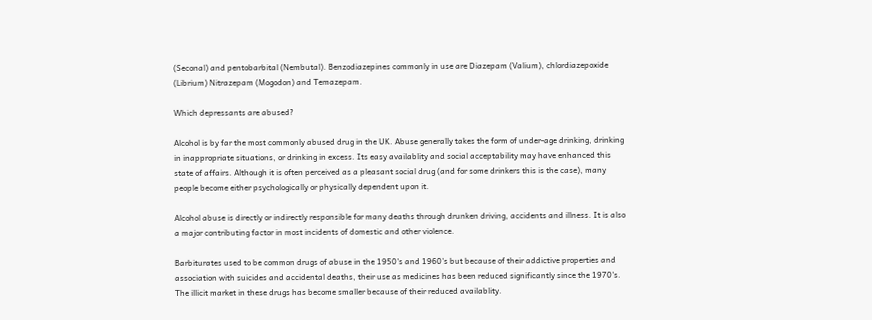(Seconal) and pentobarbital (Nembutal). Benzodiazepines commonly in use are Diazepam (Valium), chlordiazepoxide (Librium) Nitrazepam (Mogodon) and Temazepam.

Which depressants are abused?

Alcohol is by far the most commonly abused drug in the UK. Abuse generally takes the form of under-age drinking, drinking in inappropriate situations, or drinking in excess. Its easy availablity and social acceptability may have enhanced this state of affairs. Although it is often perceived as a pleasant social drug (and for some drinkers this is the case), many people become either psychologically or physically dependent upon it.

Alcohol abuse is directly or indirectly responsible for many deaths through drunken driving, accidents and illness. It is also a major contributing factor in most incidents of domestic and other violence.

Barbiturates used to be common drugs of abuse in the 1950's and 1960's but because of their addictive properties and association with suicides and accidental deaths, their use as medicines has been reduced significantly since the 1970's. The illicit market in these drugs has become smaller because of their reduced availablity.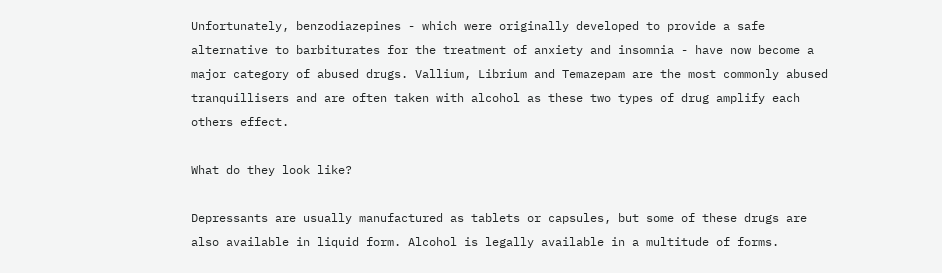Unfortunately, benzodiazepines - which were originally developed to provide a safe alternative to barbiturates for the treatment of anxiety and insomnia - have now become a major category of abused drugs. Vallium, Librium and Temazepam are the most commonly abused tranquillisers and are often taken with alcohol as these two types of drug amplify each others effect.

What do they look like?

Depressants are usually manufactured as tablets or capsules, but some of these drugs are also available in liquid form. Alcohol is legally available in a multitude of forms.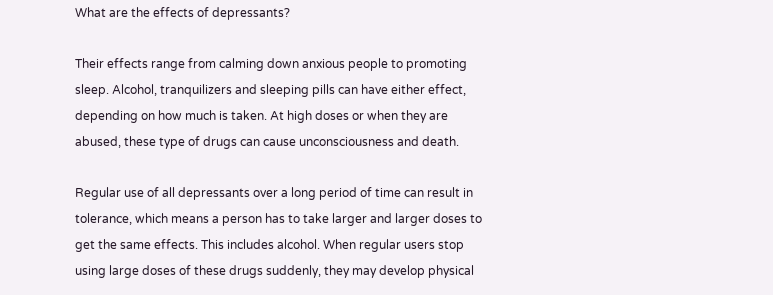What are the effects of depressants?

Their effects range from calming down anxious people to promoting sleep. Alcohol, tranquilizers and sleeping pills can have either effect, depending on how much is taken. At high doses or when they are abused, these type of drugs can cause unconsciousness and death.

Regular use of all depressants over a long period of time can result in tolerance, which means a person has to take larger and larger doses to get the same effects. This includes alcohol. When regular users stop using large doses of these drugs suddenly, they may develop physical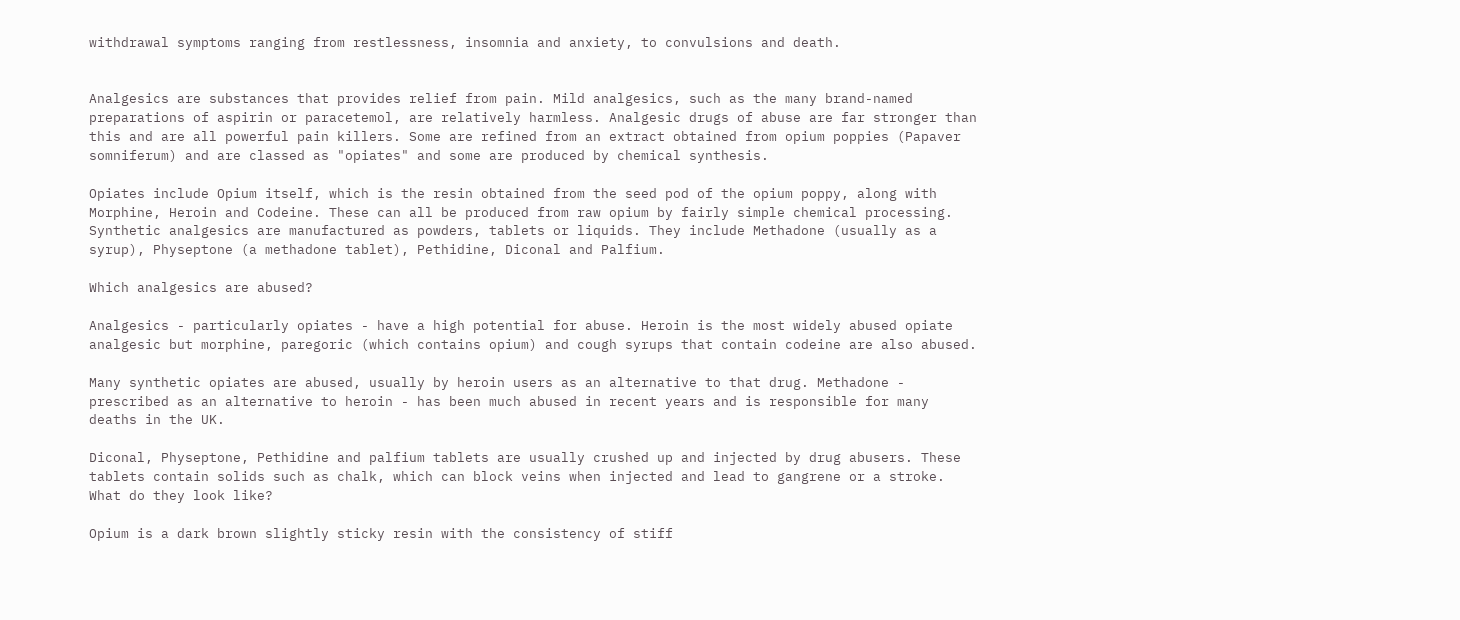withdrawal symptoms ranging from restlessness, insomnia and anxiety, to convulsions and death.


Analgesics are substances that provides relief from pain. Mild analgesics, such as the many brand-named preparations of aspirin or paracetemol, are relatively harmless. Analgesic drugs of abuse are far stronger than this and are all powerful pain killers. Some are refined from an extract obtained from opium poppies (Papaver somniferum) and are classed as "opiates" and some are produced by chemical synthesis.

Opiates include Opium itself, which is the resin obtained from the seed pod of the opium poppy, along with Morphine, Heroin and Codeine. These can all be produced from raw opium by fairly simple chemical processing. Synthetic analgesics are manufactured as powders, tablets or liquids. They include Methadone (usually as a syrup), Physeptone (a methadone tablet), Pethidine, Diconal and Palfium.

Which analgesics are abused?

Analgesics - particularly opiates - have a high potential for abuse. Heroin is the most widely abused opiate analgesic but morphine, paregoric (which contains opium) and cough syrups that contain codeine are also abused.

Many synthetic opiates are abused, usually by heroin users as an alternative to that drug. Methadone - prescribed as an alternative to heroin - has been much abused in recent years and is responsible for many deaths in the UK.

Diconal, Physeptone, Pethidine and palfium tablets are usually crushed up and injected by drug abusers. These tablets contain solids such as chalk, which can block veins when injected and lead to gangrene or a stroke. What do they look like?

Opium is a dark brown slightly sticky resin with the consistency of stiff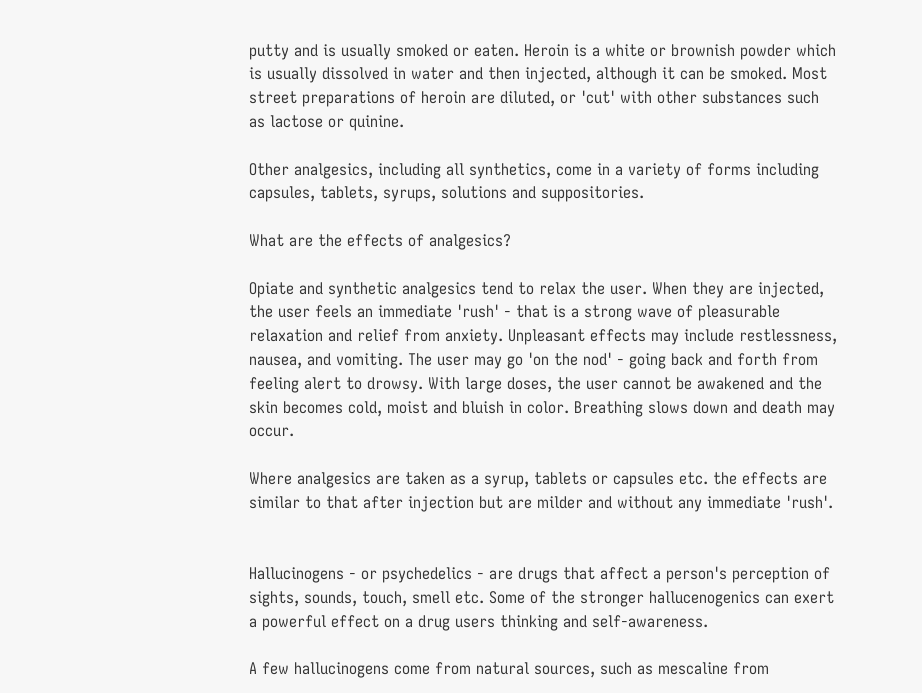putty and is usually smoked or eaten. Heroin is a white or brownish powder which is usually dissolved in water and then injected, although it can be smoked. Most street preparations of heroin are diluted, or 'cut' with other substances such as lactose or quinine.

Other analgesics, including all synthetics, come in a variety of forms including capsules, tablets, syrups, solutions and suppositories.

What are the effects of analgesics?

Opiate and synthetic analgesics tend to relax the user. When they are injected, the user feels an immediate 'rush' - that is a strong wave of pleasurable relaxation and relief from anxiety. Unpleasant effects may include restlessness, nausea, and vomiting. The user may go 'on the nod' - going back and forth from feeling alert to drowsy. With large doses, the user cannot be awakened and the skin becomes cold, moist and bluish in color. Breathing slows down and death may occur.

Where analgesics are taken as a syrup, tablets or capsules etc. the effects are similar to that after injection but are milder and without any immediate 'rush'.


Hallucinogens - or psychedelics - are drugs that affect a person's perception of sights, sounds, touch, smell etc. Some of the stronger hallucenogenics can exert a powerful effect on a drug users thinking and self-awareness.

A few hallucinogens come from natural sources, such as mescaline from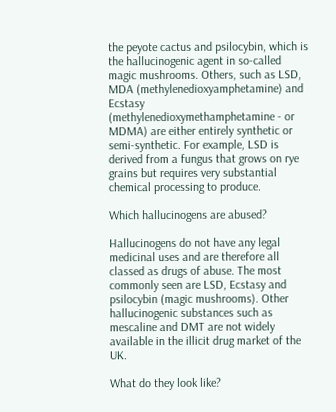the peyote cactus and psilocybin, which is the hallucinogenic agent in so-called magic mushrooms. Others, such as LSD, MDA (methylenedioxyamphetamine) and Ecstasy (methylenedioxymethamphetamine - or MDMA) are either entirely synthetic or semi-synthetic. For example, LSD is derived from a fungus that grows on rye grains but requires very substantial chemical processing to produce.

Which hallucinogens are abused?

Hallucinogens do not have any legal medicinal uses and are therefore all classed as drugs of abuse. The most commonly seen are LSD, Ecstasy and psilocybin (magic mushrooms). Other hallucinogenic substances such as mescaline and DMT are not widely available in the illicit drug market of the UK.

What do they look like?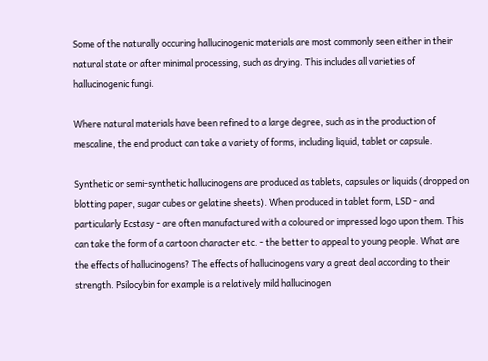Some of the naturally occuring hallucinogenic materials are most commonly seen either in their natural state or after minimal processing, such as drying. This includes all varieties of hallucinogenic fungi.

Where natural materials have been refined to a large degree, such as in the production of mescaline, the end product can take a variety of forms, including liquid, tablet or capsule.

Synthetic or semi-synthetic hallucinogens are produced as tablets, capsules or liquids (dropped on blotting paper, sugar cubes or gelatine sheets). When produced in tablet form, LSD - and particularly Ecstasy - are often manufactured with a coloured or impressed logo upon them. This can take the form of a cartoon character etc. - the better to appeal to young people. What are the effects of hallucinogens? The effects of hallucinogens vary a great deal according to their strength. Psilocybin for example is a relatively mild hallucinogen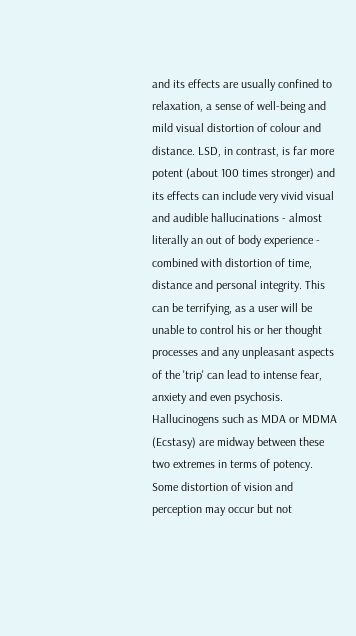and its effects are usually confined to relaxation, a sense of well-being and mild visual distortion of colour and distance. LSD, in contrast, is far more potent (about 100 times stronger) and its effects can include very vivid visual and audible hallucinations - almost literally an out of body experience - combined with distortion of time, distance and personal integrity. This can be terrifying, as a user will be unable to control his or her thought processes and any unpleasant aspects of the 'trip' can lead to intense fear, anxiety and even psychosis. Hallucinogens such as MDA or MDMA (Ecstasy) are midway between these two extremes in terms of potency. Some distortion of vision and perception may occur but not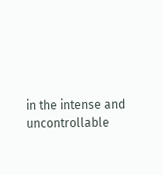in the intense and uncontrollable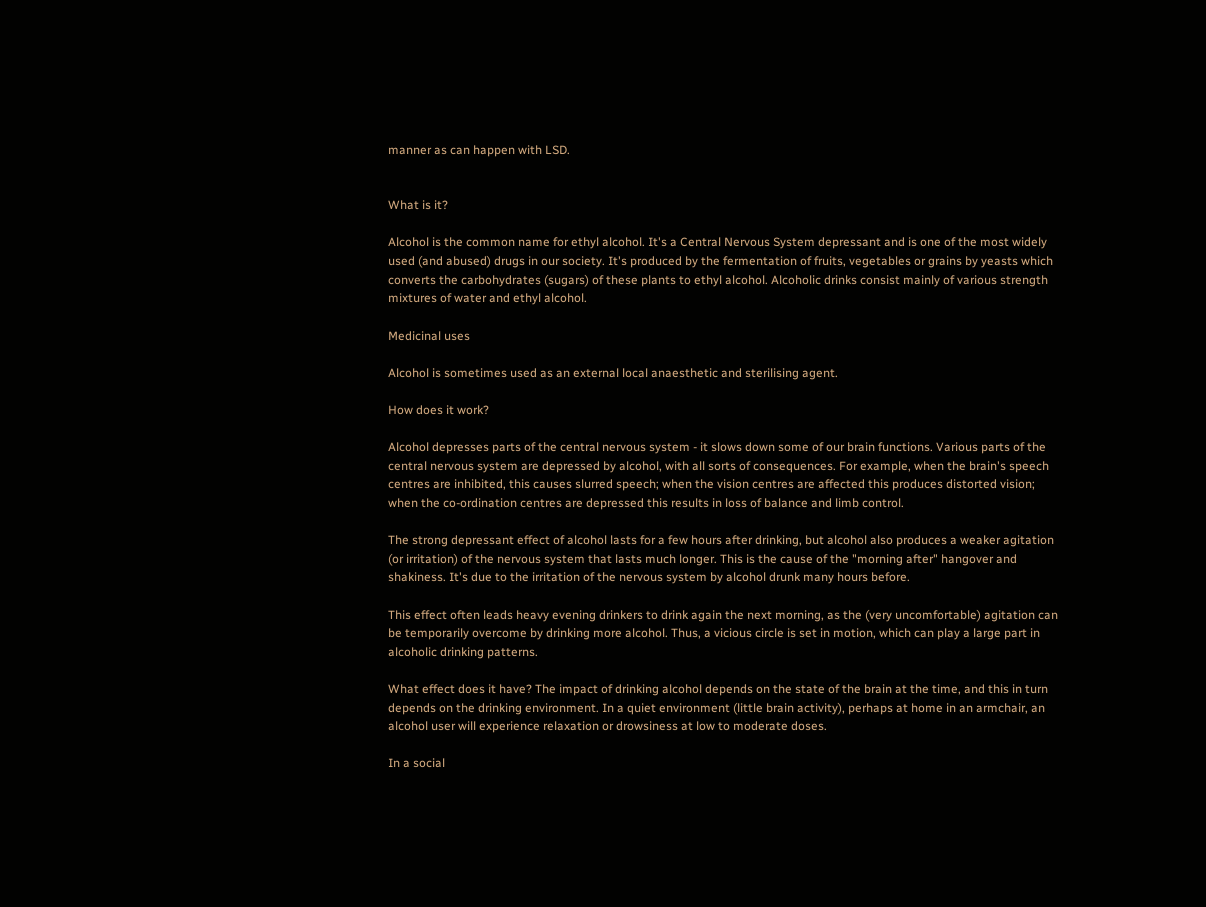manner as can happen with LSD.


What is it?

Alcohol is the common name for ethyl alcohol. It's a Central Nervous System depressant and is one of the most widely used (and abused) drugs in our society. It's produced by the fermentation of fruits, vegetables or grains by yeasts which converts the carbohydrates (sugars) of these plants to ethyl alcohol. Alcoholic drinks consist mainly of various strength mixtures of water and ethyl alcohol.

Medicinal uses

Alcohol is sometimes used as an external local anaesthetic and sterilising agent.

How does it work?

Alcohol depresses parts of the central nervous system - it slows down some of our brain functions. Various parts of the central nervous system are depressed by alcohol, with all sorts of consequences. For example, when the brain's speech centres are inhibited, this causes slurred speech; when the vision centres are affected this produces distorted vision; when the co-ordination centres are depressed this results in loss of balance and limb control.

The strong depressant effect of alcohol lasts for a few hours after drinking, but alcohol also produces a weaker agitation (or irritation) of the nervous system that lasts much longer. This is the cause of the "morning after" hangover and shakiness. It's due to the irritation of the nervous system by alcohol drunk many hours before.

This effect often leads heavy evening drinkers to drink again the next morning, as the (very uncomfortable) agitation can be temporarily overcome by drinking more alcohol. Thus, a vicious circle is set in motion, which can play a large part in alcoholic drinking patterns.

What effect does it have? The impact of drinking alcohol depends on the state of the brain at the time, and this in turn depends on the drinking environment. In a quiet environment (little brain activity), perhaps at home in an armchair, an alcohol user will experience relaxation or drowsiness at low to moderate doses.

In a social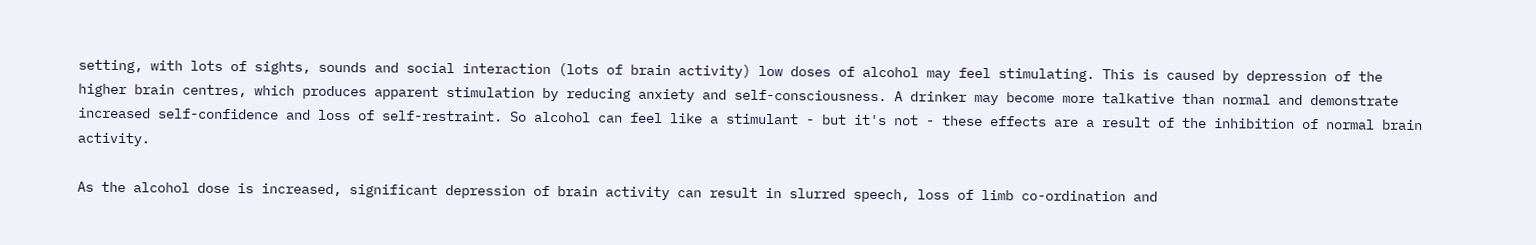setting, with lots of sights, sounds and social interaction (lots of brain activity) low doses of alcohol may feel stimulating. This is caused by depression of the higher brain centres, which produces apparent stimulation by reducing anxiety and self-consciousness. A drinker may become more talkative than normal and demonstrate increased self-confidence and loss of self-restraint. So alcohol can feel like a stimulant - but it's not - these effects are a result of the inhibition of normal brain activity.

As the alcohol dose is increased, significant depression of brain activity can result in slurred speech, loss of limb co-ordination and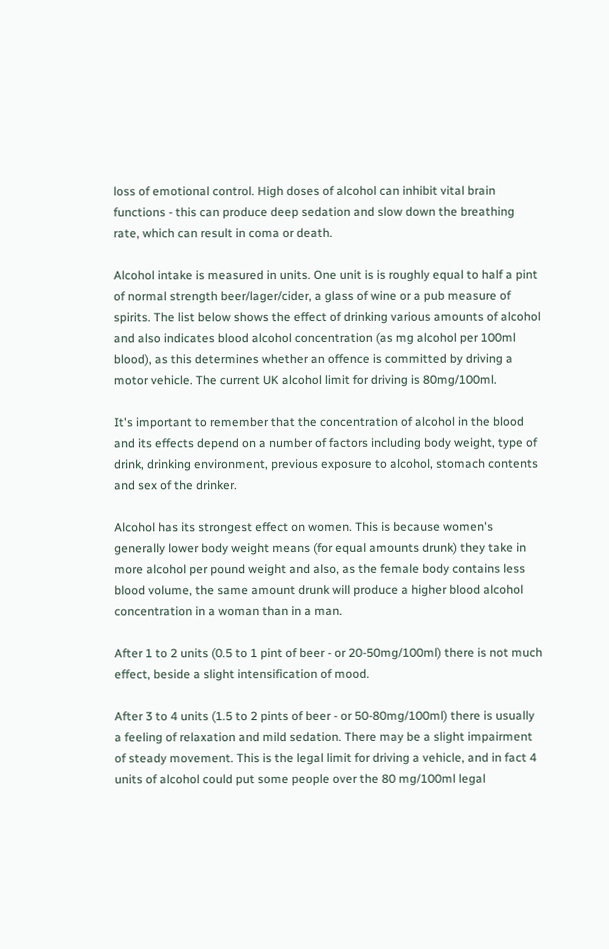loss of emotional control. High doses of alcohol can inhibit vital brain functions - this can produce deep sedation and slow down the breathing rate, which can result in coma or death.

Alcohol intake is measured in units. One unit is is roughly equal to half a pint of normal strength beer/lager/cider, a glass of wine or a pub measure of spirits. The list below shows the effect of drinking various amounts of alcohol and also indicates blood alcohol concentration (as mg alcohol per 100ml blood), as this determines whether an offence is committed by driving a motor vehicle. The current UK alcohol limit for driving is 80mg/100ml.

It's important to remember that the concentration of alcohol in the blood and its effects depend on a number of factors including body weight, type of drink, drinking environment, previous exposure to alcohol, stomach contents and sex of the drinker.

Alcohol has its strongest effect on women. This is because women's generally lower body weight means (for equal amounts drunk) they take in more alcohol per pound weight and also, as the female body contains less blood volume, the same amount drunk will produce a higher blood alcohol concentration in a woman than in a man.

After 1 to 2 units (0.5 to 1 pint of beer - or 20-50mg/100ml) there is not much effect, beside a slight intensification of mood.

After 3 to 4 units (1.5 to 2 pints of beer - or 50-80mg/100ml) there is usually a feeling of relaxation and mild sedation. There may be a slight impairment of steady movement. This is the legal limit for driving a vehicle, and in fact 4 units of alcohol could put some people over the 80 mg/100ml legal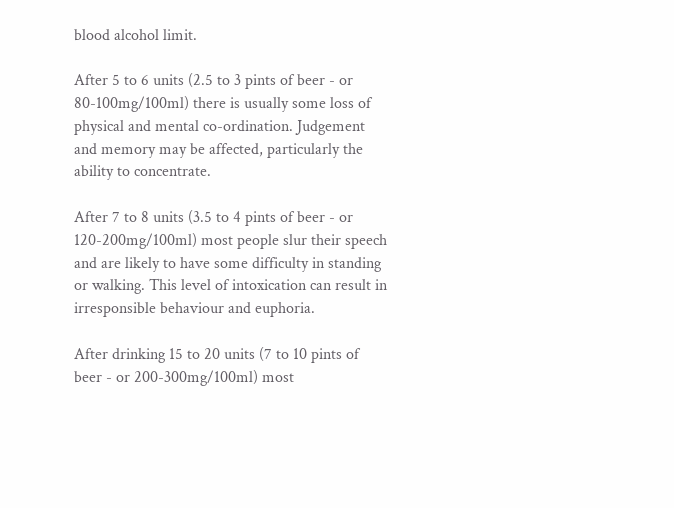blood alcohol limit.

After 5 to 6 units (2.5 to 3 pints of beer - or 80-100mg/100ml) there is usually some loss of physical and mental co-ordination. Judgement and memory may be affected, particularly the ability to concentrate.

After 7 to 8 units (3.5 to 4 pints of beer - or 120-200mg/100ml) most people slur their speech and are likely to have some difficulty in standing or walking. This level of intoxication can result in irresponsible behaviour and euphoria.

After drinking 15 to 20 units (7 to 10 pints of beer - or 200-300mg/100ml) most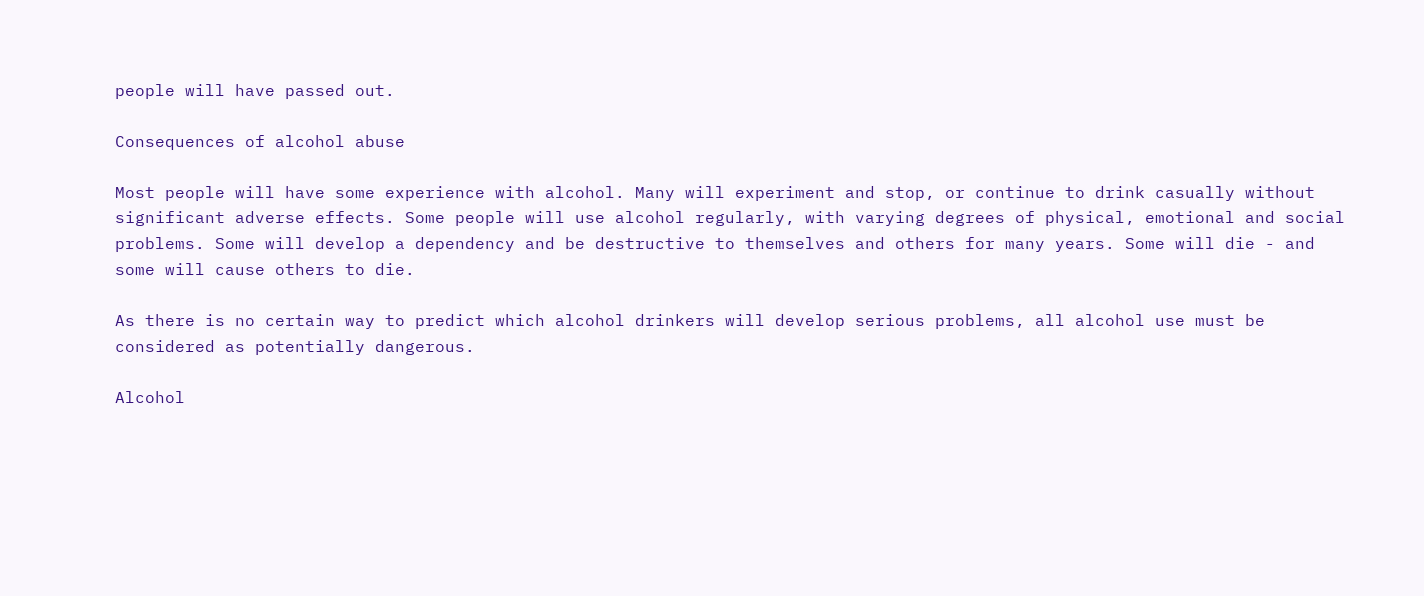people will have passed out.

Consequences of alcohol abuse

Most people will have some experience with alcohol. Many will experiment and stop, or continue to drink casually without significant adverse effects. Some people will use alcohol regularly, with varying degrees of physical, emotional and social problems. Some will develop a dependency and be destructive to themselves and others for many years. Some will die - and some will cause others to die.

As there is no certain way to predict which alcohol drinkers will develop serious problems, all alcohol use must be considered as potentially dangerous.

Alcohol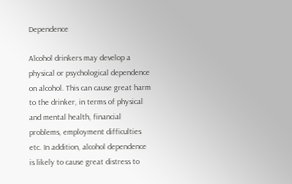Dependence

Alcohol drinkers may develop a physical or psychological dependence on alcohol. This can cause great harm to the drinker, in terms of physical and mental health, financial problems, employment difficulties etc. In addition, alcohol dependence is likely to cause great distress to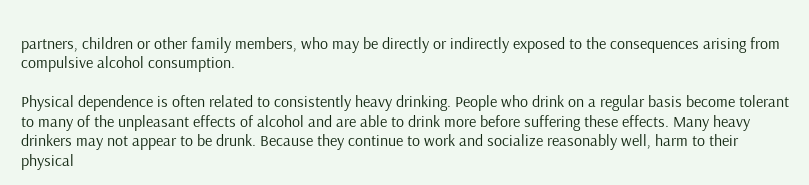partners, children or other family members, who may be directly or indirectly exposed to the consequences arising from compulsive alcohol consumption.

Physical dependence is often related to consistently heavy drinking. People who drink on a regular basis become tolerant to many of the unpleasant effects of alcohol and are able to drink more before suffering these effects. Many heavy drinkers may not appear to be drunk. Because they continue to work and socialize reasonably well, harm to their physical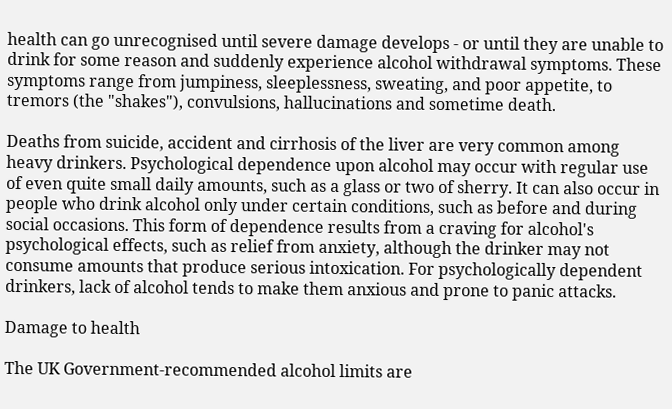health can go unrecognised until severe damage develops - or until they are unable to drink for some reason and suddenly experience alcohol withdrawal symptoms. These symptoms range from jumpiness, sleeplessness, sweating, and poor appetite, to tremors (the "shakes"), convulsions, hallucinations and sometime death.

Deaths from suicide, accident and cirrhosis of the liver are very common among heavy drinkers. Psychological dependence upon alcohol may occur with regular use of even quite small daily amounts, such as a glass or two of sherry. It can also occur in people who drink alcohol only under certain conditions, such as before and during social occasions. This form of dependence results from a craving for alcohol's psychological effects, such as relief from anxiety, although the drinker may not consume amounts that produce serious intoxication. For psychologically dependent drinkers, lack of alcohol tends to make them anxious and prone to panic attacks.

Damage to health

The UK Government-recommended alcohol limits are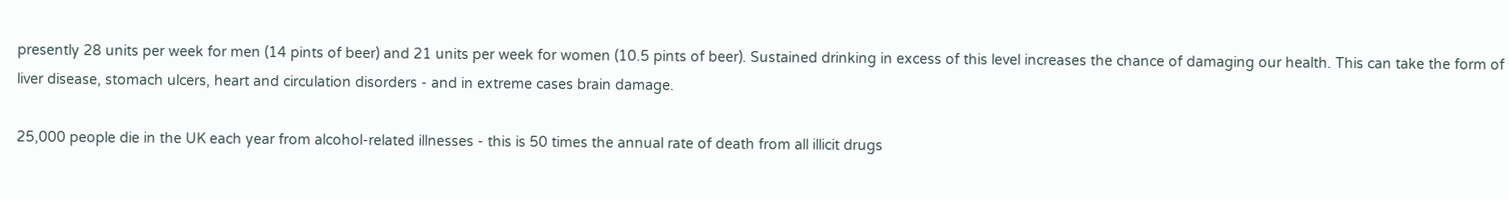presently 28 units per week for men (14 pints of beer) and 21 units per week for women (10.5 pints of beer). Sustained drinking in excess of this level increases the chance of damaging our health. This can take the form of liver disease, stomach ulcers, heart and circulation disorders - and in extreme cases brain damage.

25,000 people die in the UK each year from alcohol-related illnesses - this is 50 times the annual rate of death from all illicit drugs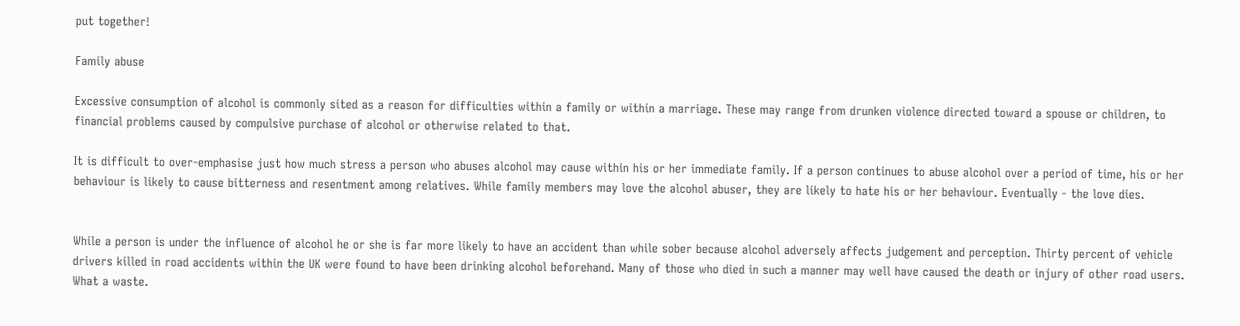put together!

Family abuse

Excessive consumption of alcohol is commonly sited as a reason for difficulties within a family or within a marriage. These may range from drunken violence directed toward a spouse or children, to financial problems caused by compulsive purchase of alcohol or otherwise related to that.

It is difficult to over-emphasise just how much stress a person who abuses alcohol may cause within his or her immediate family. If a person continues to abuse alcohol over a period of time, his or her behaviour is likely to cause bitterness and resentment among relatives. While family members may love the alcohol abuser, they are likely to hate his or her behaviour. Eventually - the love dies.


While a person is under the influence of alcohol he or she is far more likely to have an accident than while sober because alcohol adversely affects judgement and perception. Thirty percent of vehicle drivers killed in road accidents within the UK were found to have been drinking alcohol beforehand. Many of those who died in such a manner may well have caused the death or injury of other road users. What a waste.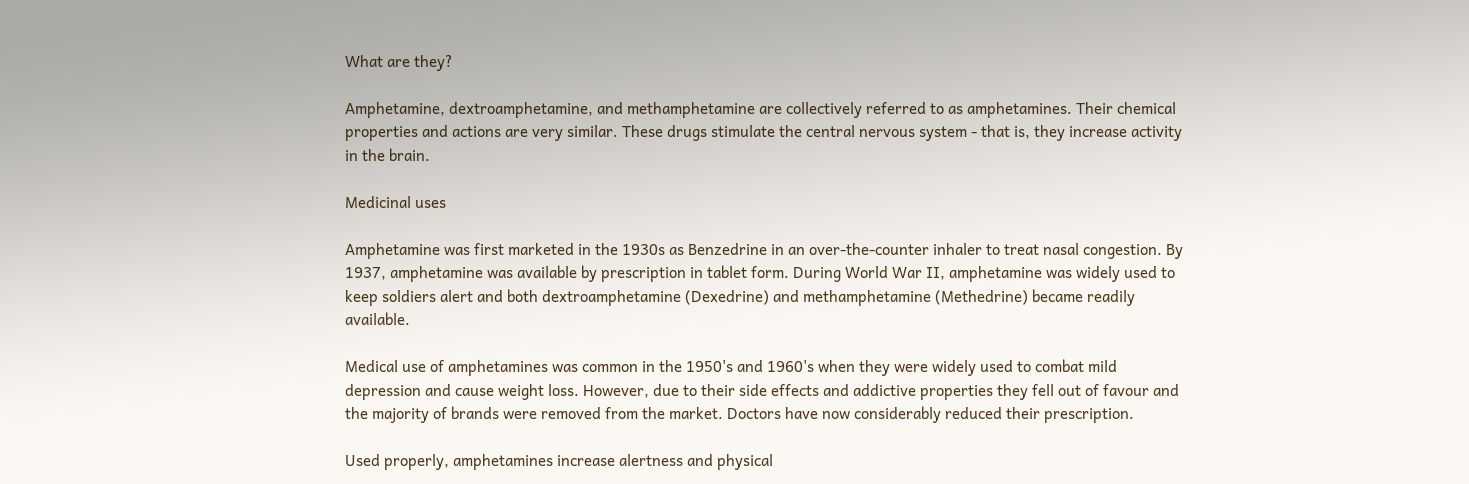What are they?

Amphetamine, dextroamphetamine, and methamphetamine are collectively referred to as amphetamines. Their chemical properties and actions are very similar. These drugs stimulate the central nervous system - that is, they increase activity in the brain.

Medicinal uses

Amphetamine was first marketed in the 1930s as Benzedrine in an over-the-counter inhaler to treat nasal congestion. By 1937, amphetamine was available by prescription in tablet form. During World War II, amphetamine was widely used to keep soldiers alert and both dextroamphetamine (Dexedrine) and methamphetamine (Methedrine) became readily available.

Medical use of amphetamines was common in the 1950's and 1960's when they were widely used to combat mild depression and cause weight loss. However, due to their side effects and addictive properties they fell out of favour and the majority of brands were removed from the market. Doctors have now considerably reduced their prescription.

Used properly, amphetamines increase alertness and physical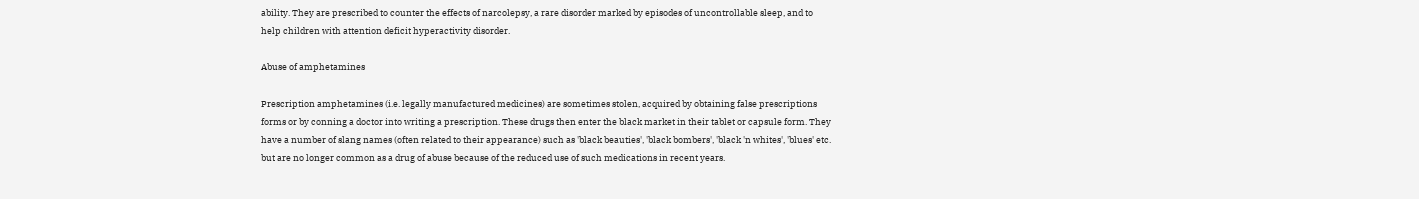ability. They are prescribed to counter the effects of narcolepsy, a rare disorder marked by episodes of uncontrollable sleep, and to help children with attention deficit hyperactivity disorder.

Abuse of amphetamines

Prescription amphetamines (i.e. legally manufactured medicines) are sometimes stolen, acquired by obtaining false prescriptions forms or by conning a doctor into writing a prescription. These drugs then enter the black market in their tablet or capsule form. They have a number of slang names (often related to their appearance) such as 'black beauties', 'black bombers', 'black 'n whites', 'blues' etc. but are no longer common as a drug of abuse because of the reduced use of such medications in recent years.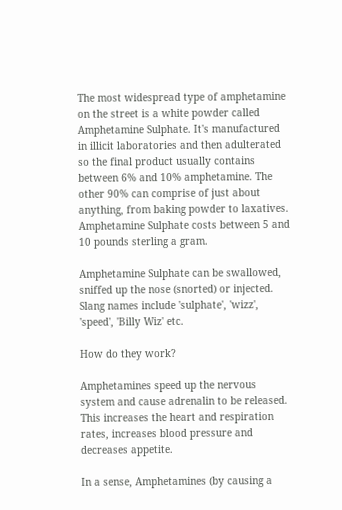The most widespread type of amphetamine on the street is a white powder called Amphetamine Sulphate. It's manufactured in illicit laboratories and then adulterated so the final product usually contains between 6% and 10% amphetamine. The other 90% can comprise of just about anything, from baking powder to laxatives. Amphetamine Sulphate costs between 5 and 10 pounds sterling a gram.

Amphetamine Sulphate can be swallowed, sniffed up the nose (snorted) or injected. Slang names include 'sulphate', 'wizz', 'speed', 'Billy Wiz' etc.

How do they work?

Amphetamines speed up the nervous system and cause adrenalin to be released. This increases the heart and respiration rates, increases blood pressure and decreases appetite.

In a sense, Amphetamines (by causing a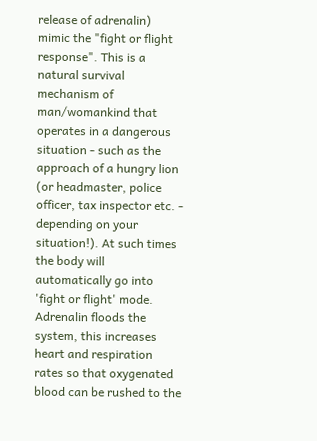release of adrenalin) mimic the "fight or flight response". This is a natural survival mechanism of man/womankind that operates in a dangerous situation - such as the approach of a hungry lion (or headmaster, police officer, tax inspector etc. - depending on your situation!). At such times the body will automatically go into 'fight or flight' mode. Adrenalin floods the system, this increases heart and respiration rates so that oxygenated blood can be rushed to the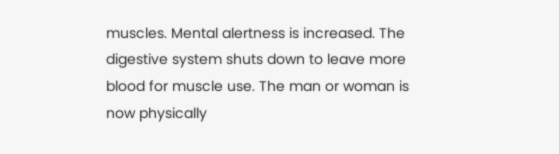muscles. Mental alertness is increased. The digestive system shuts down to leave more blood for muscle use. The man or woman is now physically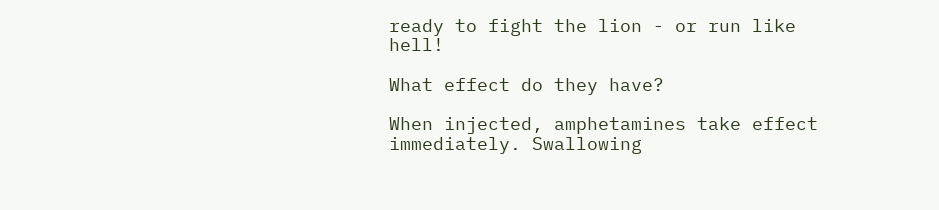ready to fight the lion - or run like hell!

What effect do they have?

When injected, amphetamines take effect immediately. Swallowing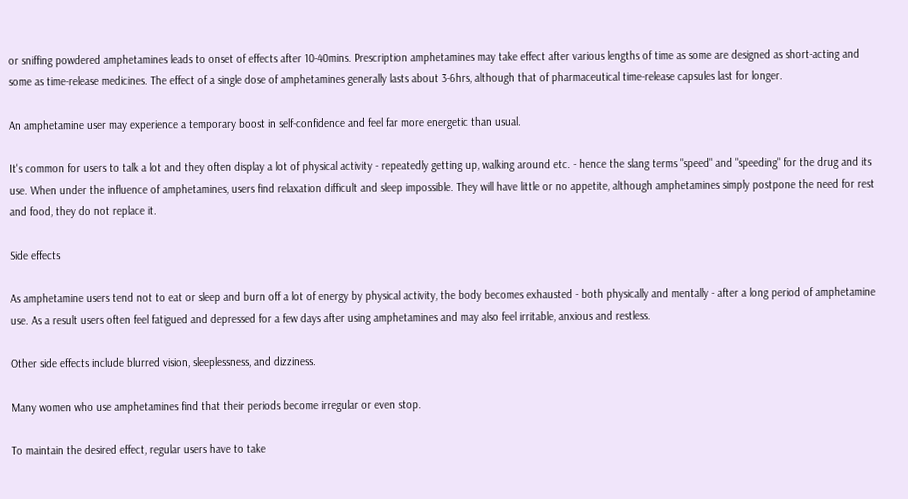or sniffing powdered amphetamines leads to onset of effects after 10-40mins. Prescription amphetamines may take effect after various lengths of time as some are designed as short-acting and some as time-release medicines. The effect of a single dose of amphetamines generally lasts about 3-6hrs, although that of pharmaceutical time-release capsules last for longer.

An amphetamine user may experience a temporary boost in self-confidence and feel far more energetic than usual.

It's common for users to talk a lot and they often display a lot of physical activity - repeatedly getting up, walking around etc. - hence the slang terms "speed" and "speeding" for the drug and its use. When under the influence of amphetamines, users find relaxation difficult and sleep impossible. They will have little or no appetite, although amphetamines simply postpone the need for rest and food, they do not replace it.

Side effects

As amphetamine users tend not to eat or sleep and burn off a lot of energy by physical activity, the body becomes exhausted - both physically and mentally - after a long period of amphetamine use. As a result users often feel fatigued and depressed for a few days after using amphetamines and may also feel irritable, anxious and restless.

Other side effects include blurred vision, sleeplessness, and dizziness.

Many women who use amphetamines find that their periods become irregular or even stop.

To maintain the desired effect, regular users have to take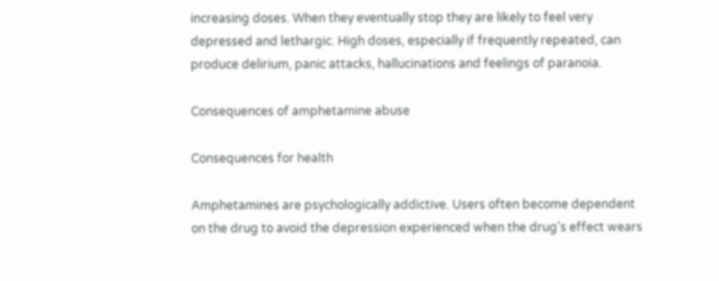increasing doses. When they eventually stop they are likely to feel very depressed and lethargic. High doses, especially if frequently repeated, can produce delirium, panic attacks, hallucinations and feelings of paranoia.

Consequences of amphetamine abuse

Consequences for health

Amphetamines are psychologically addictive. Users often become dependent on the drug to avoid the depression experienced when the drug's effect wears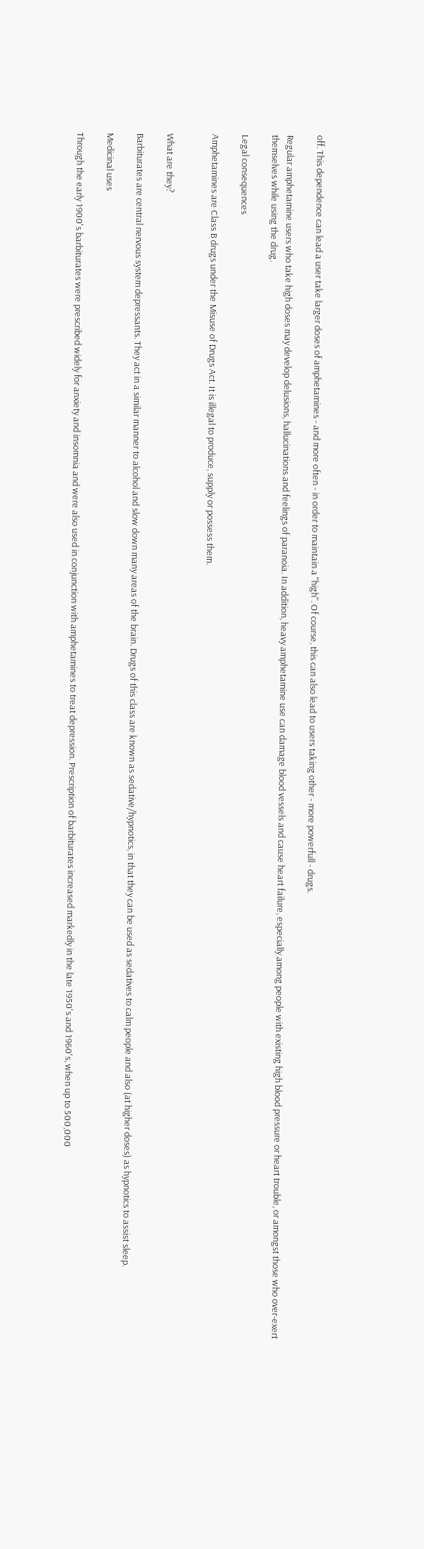off. This dependence can lead a user take larger doses of amphetamines - and more often - in order to maintain a "high". Of course, this can also lead to users taking other - more powerfull - drugs.

Regular amphetamine users who take high doses may develop delusions, hallucinations and feelings of paranoia. In addition, heavy amphetamine use can damage blood vessels and cause heart failure, especially among people with existing high blood pressure or heart trouble, or amongst those who over-exert themselves while using the drug.

Legal consequences

Amphetamines are Class B drugs under the Misuse of Drugs Act. It is illegal to produce, supply or possess them.


What are they?

Barbiturates are central nervous system depressants. They act in a similar manner to alcohol and slow down many areas of the brain. Drugs of this class are known as sedative/hypnotics, in that they can be used as sedatives to calm people and also (at higher doses) as hypnotics to assist sleep.

Medicinal uses

Through the early 1900's barbiturates were prescribed widely for anxiety and insomnia and were also used in conjunction with amphetamines to treat depression. Prescription of barbiturates increased markedly in the late 1950's and 1960's, when up to 500,000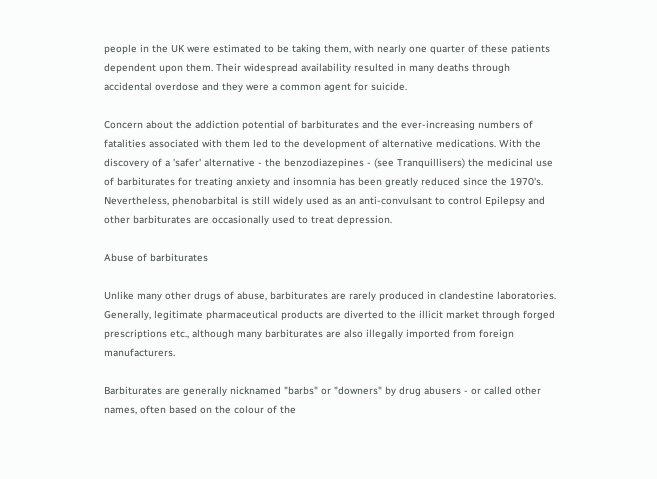people in the UK were estimated to be taking them, with nearly one quarter of these patients dependent upon them. Their widespread availability resulted in many deaths through accidental overdose and they were a common agent for suicide.

Concern about the addiction potential of barbiturates and the ever-increasing numbers of fatalities associated with them led to the development of alternative medications. With the discovery of a 'safer' alternative - the benzodiazepines - (see Tranquillisers) the medicinal use of barbiturates for treating anxiety and insomnia has been greatly reduced since the 1970's. Nevertheless, phenobarbital is still widely used as an anti-convulsant to control Epilepsy and other barbiturates are occasionally used to treat depression.

Abuse of barbiturates

Unlike many other drugs of abuse, barbiturates are rarely produced in clandestine laboratories. Generally, legitimate pharmaceutical products are diverted to the illicit market through forged prescriptions etc., although many barbiturates are also illegally imported from foreign manufacturers.

Barbiturates are generally nicknamed "barbs" or "downers" by drug abusers - or called other names, often based on the colour of the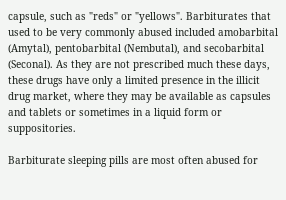capsule, such as "reds" or "yellows". Barbiturates that used to be very commonly abused included amobarbital (Amytal), pentobarbital (Nembutal), and secobarbital (Seconal). As they are not prescribed much these days, these drugs have only a limited presence in the illicit drug market, where they may be available as capsules and tablets or sometimes in a liquid form or suppositories.

Barbiturate sleeping pills are most often abused for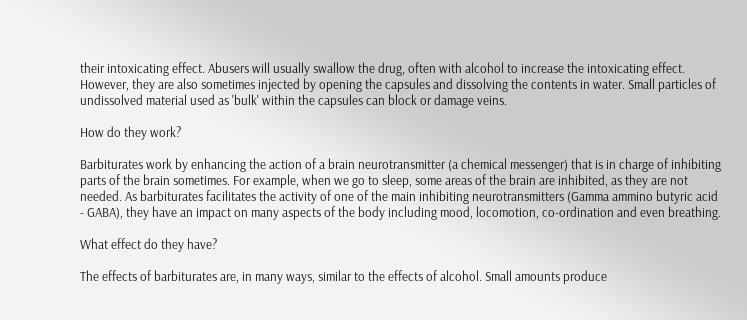their intoxicating effect. Abusers will usually swallow the drug, often with alcohol to increase the intoxicating effect. However, they are also sometimes injected by opening the capsules and dissolving the contents in water. Small particles of undissolved material used as 'bulk' within the capsules can block or damage veins.

How do they work?

Barbiturates work by enhancing the action of a brain neurotransmitter (a chemical messenger) that is in charge of inhibiting parts of the brain sometimes. For example, when we go to sleep, some areas of the brain are inhibited, as they are not needed. As barbiturates facilitates the activity of one of the main inhibiting neurotransmitters (Gamma ammino butyric acid - GABA), they have an impact on many aspects of the body including mood, locomotion, co-ordination and even breathing.

What effect do they have?

The effects of barbiturates are, in many ways, similar to the effects of alcohol. Small amounts produce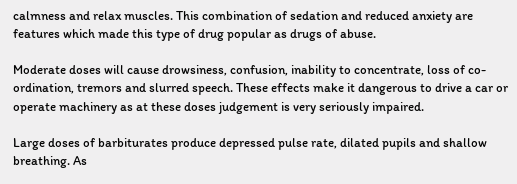calmness and relax muscles. This combination of sedation and reduced anxiety are features which made this type of drug popular as drugs of abuse.

Moderate doses will cause drowsiness, confusion, inability to concentrate, loss of co-ordination, tremors and slurred speech. These effects make it dangerous to drive a car or operate machinery as at these doses judgement is very seriously impaired.

Large doses of barbiturates produce depressed pulse rate, dilated pupils and shallow breathing. As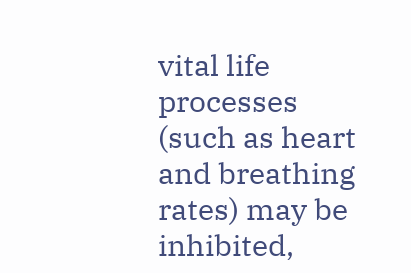vital life processes (such as heart and breathing rates) may be inhibited,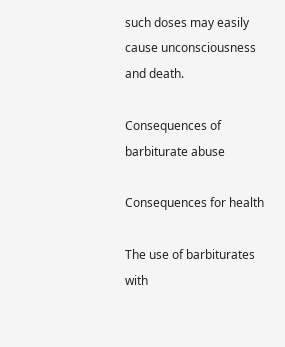such doses may easily cause unconsciousness and death.

Consequences of barbiturate abuse

Consequences for health

The use of barbiturates with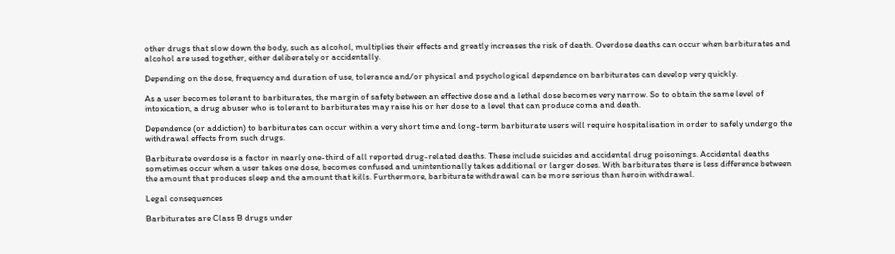other drugs that slow down the body, such as alcohol, multiplies their effects and greatly increases the risk of death. Overdose deaths can occur when barbiturates and alcohol are used together, either deliberately or accidentally.

Depending on the dose, frequency and duration of use, tolerance and/or physical and psychological dependence on barbiturates can develop very quickly.

As a user becomes tolerant to barbiturates, the margin of safety between an effective dose and a lethal dose becomes very narrow. So to obtain the same level of intoxication, a drug abuser who is tolerant to barbiturates may raise his or her dose to a level that can produce coma and death.

Dependence (or addiction) to barbiturates can occur within a very short time and long-term barbiturate users will require hospitalisation in order to safely undergo the withdrawal effects from such drugs.

Barbiturate overdose is a factor in nearly one-third of all reported drug-related deaths. These include suicides and accidental drug poisonings. Accidental deaths sometimes occur when a user takes one dose, becomes confused and unintentionally takes additional or larger doses. With barbiturates there is less difference between the amount that produces sleep and the amount that kills. Furthermore, barbiturate withdrawal can be more serious than heroin withdrawal.

Legal consequences

Barbiturates are Class B drugs under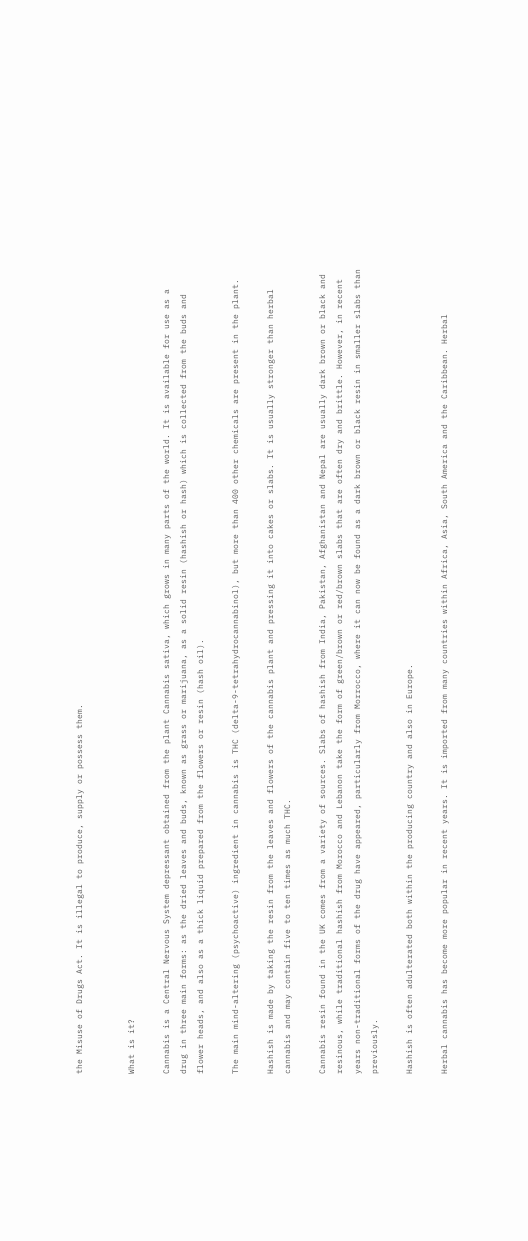the Misuse of Drugs Act. It is illegal to produce, supply or possess them.


What is it?

Cannabis is a Central Nervous System depressant obtained from the plant Cannabis sativa, which grows in many parts of the world. It is available for use as a drug in three main forms: as the dried leaves and buds, known as grass or marijuana, as a solid resin (hashish or hash) which is collected from the buds and flower heads, and also as a thick liquid prepared from the flowers or resin (hash oil).

The main mind-altering (psychoactive) ingredient in cannabis is THC (delta-9-tetrahydrocannabinol), but more than 400 other chemicals are present in the plant.

Hashish is made by taking the resin from the leaves and flowers of the cannabis plant and pressing it into cakes or slabs. It is usually stronger than herbal cannabis and may contain five to ten times as much THC.

Cannabis resin found in the UK comes from a variety of sources. Slabs of hashish from India, Pakistan, Afghanistan and Nepal are usually dark brown or black and resinous, while traditional hashish from Morocco and Lebanon take the form of green/brown or red/brown slabs that are often dry and brittle. However, in recent years non-traditional forms of the drug have appeared, particularly from Morrocco, where it can now be found as a dark brown or black resin in smaller slabs than previously.

Hashish is often adulterated both within the producing country and also in Europe.

Herbal cannabis has become more popular in recent years. It is imported from many countries within Africa, Asia, South America and the Caribbean. Herbal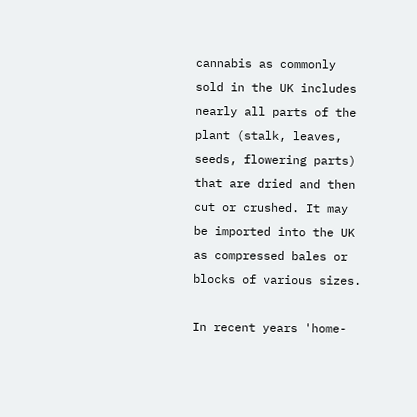cannabis as commonly sold in the UK includes nearly all parts of the plant (stalk, leaves, seeds, flowering parts) that are dried and then cut or crushed. It may be imported into the UK as compressed bales or blocks of various sizes.

In recent years 'home-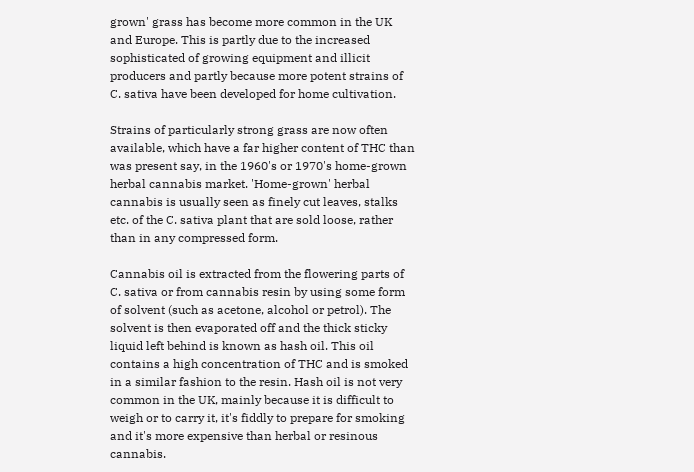grown' grass has become more common in the UK and Europe. This is partly due to the increased sophisticated of growing equipment and illicit producers and partly because more potent strains of C. sativa have been developed for home cultivation.

Strains of particularly strong grass are now often available, which have a far higher content of THC than was present say, in the 1960's or 1970's home-grown herbal cannabis market. 'Home-grown' herbal cannabis is usually seen as finely cut leaves, stalks etc. of the C. sativa plant that are sold loose, rather than in any compressed form.

Cannabis oil is extracted from the flowering parts of C. sativa or from cannabis resin by using some form of solvent (such as acetone, alcohol or petrol). The solvent is then evaporated off and the thick sticky liquid left behind is known as hash oil. This oil contains a high concentration of THC and is smoked in a similar fashion to the resin. Hash oil is not very common in the UK, mainly because it is difficult to weigh or to carry it, it's fiddly to prepare for smoking and it's more expensive than herbal or resinous cannabis.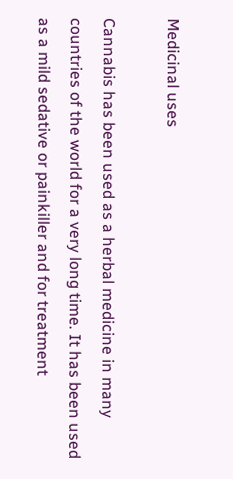Medicinal uses

Cannabis has been used as a herbal medicine in many countries of the world for a very long time. It has been used as a mild sedative or painkiller and for treatment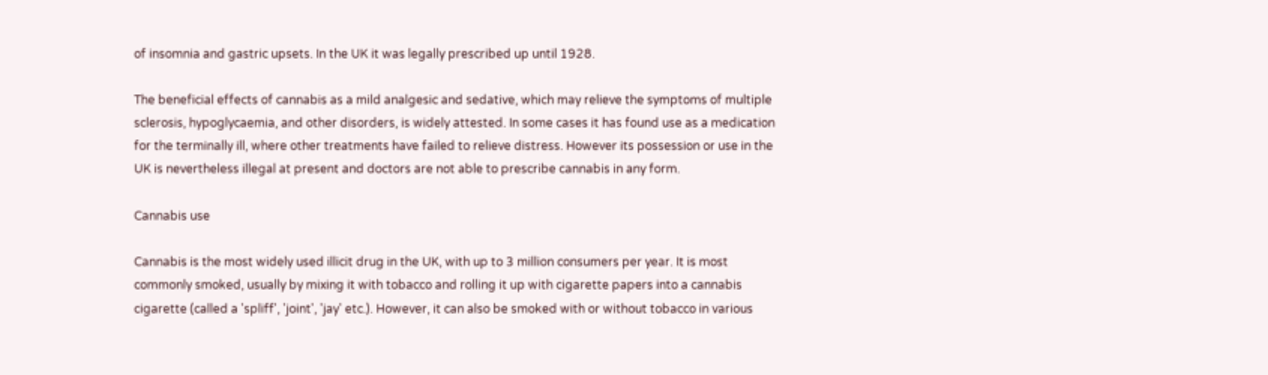of insomnia and gastric upsets. In the UK it was legally prescribed up until 1928.

The beneficial effects of cannabis as a mild analgesic and sedative, which may relieve the symptoms of multiple sclerosis, hypoglycaemia, and other disorders, is widely attested. In some cases it has found use as a medication for the terminally ill, where other treatments have failed to relieve distress. However its possession or use in the UK is nevertheless illegal at present and doctors are not able to prescribe cannabis in any form.

Cannabis use

Cannabis is the most widely used illicit drug in the UK, with up to 3 million consumers per year. It is most commonly smoked, usually by mixing it with tobacco and rolling it up with cigarette papers into a cannabis cigarette (called a 'spliff', 'joint', 'jay' etc.). However, it can also be smoked with or without tobacco in various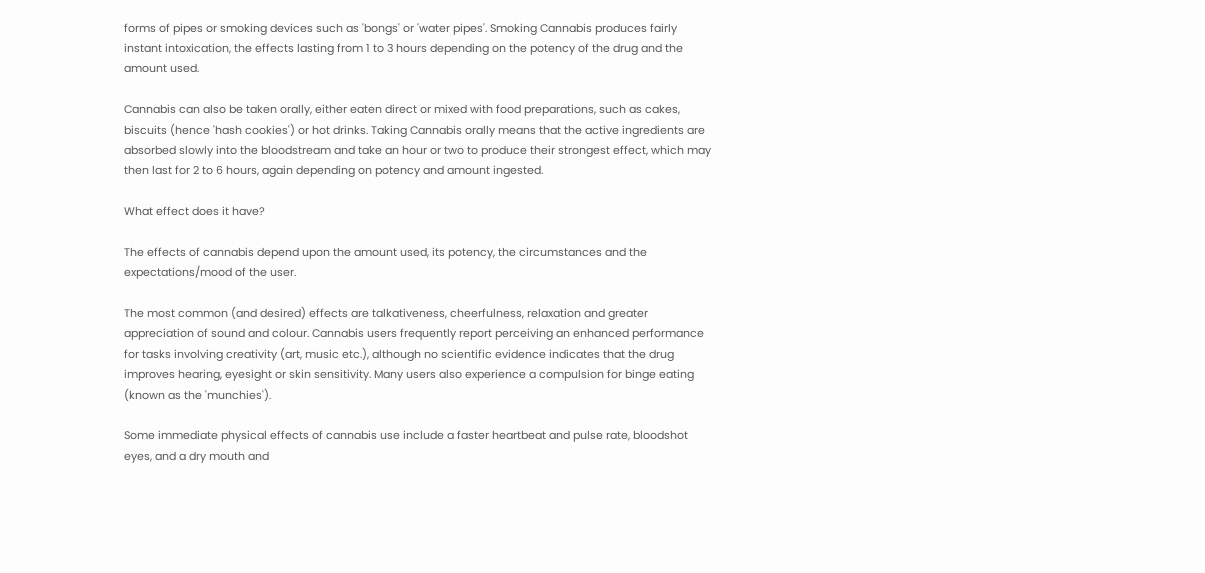forms of pipes or smoking devices such as 'bongs' or 'water pipes'. Smoking Cannabis produces fairly instant intoxication, the effects lasting from 1 to 3 hours depending on the potency of the drug and the amount used.

Cannabis can also be taken orally, either eaten direct or mixed with food preparations, such as cakes, biscuits (hence 'hash cookies') or hot drinks. Taking Cannabis orally means that the active ingredients are absorbed slowly into the bloodstream and take an hour or two to produce their strongest effect, which may then last for 2 to 6 hours, again depending on potency and amount ingested.

What effect does it have?

The effects of cannabis depend upon the amount used, its potency, the circumstances and the expectations/mood of the user.

The most common (and desired) effects are talkativeness, cheerfulness, relaxation and greater appreciation of sound and colour. Cannabis users frequently report perceiving an enhanced performance for tasks involving creativity (art, music etc.), although no scientific evidence indicates that the drug improves hearing, eyesight or skin sensitivity. Many users also experience a compulsion for binge eating (known as the 'munchies').

Some immediate physical effects of cannabis use include a faster heartbeat and pulse rate, bloodshot eyes, and a dry mouth and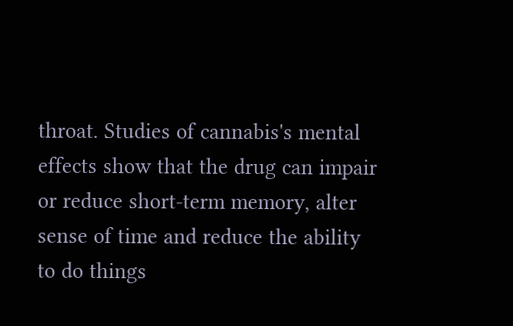throat. Studies of cannabis's mental effects show that the drug can impair or reduce short-term memory, alter sense of time and reduce the ability to do things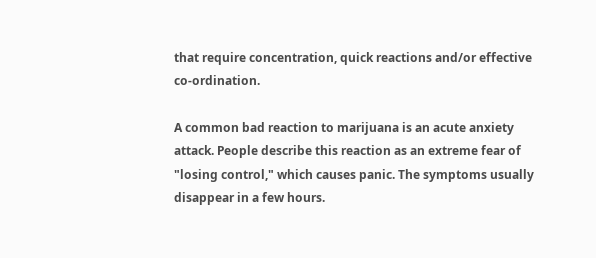that require concentration, quick reactions and/or effective co-ordination.

A common bad reaction to marijuana is an acute anxiety attack. People describe this reaction as an extreme fear of "losing control," which causes panic. The symptoms usually disappear in a few hours.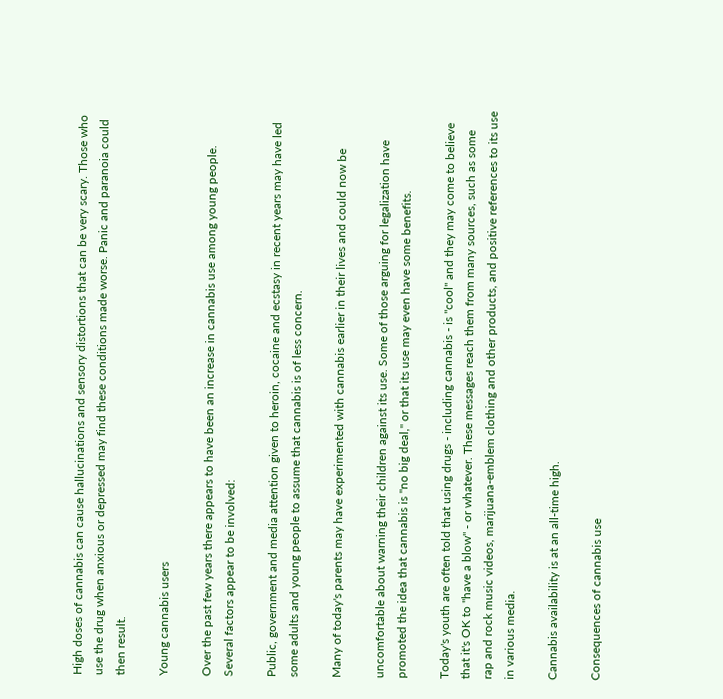High doses of cannabis can cause hallucinations and sensory distortions that can be very scary. Those who use the drug when anxious or depressed may find these conditions made worse. Panic and paranoia could then result.

Young cannabis users

Over the past few years there appears to have been an increase in cannabis use among young people. Several factors appear to be involved:

Public, government and media attention given to heroin, cocaine and ecstasy in recent years may have led some adults and young people to assume that cannabis is of less concern.

Many of today's parents may have experimented with cannabis earlier in their lives and could now be

uncomfortable about warning their children against its use. Some of those arguing for legalization have promoted the idea that cannabis is "no big deal," or that its use may even have some benefits.

Today's youth are often told that using drugs - including cannabis - is "cool" and they may come to believe that it's OK to "have a blow" - or whatever. These messages reach them from many sources, such as some rap and rock music videos, marijuana-emblem clothing and other products, and positive references to its use in various media.

Cannabis availability is at an all-time high.

Consequences of cannabis use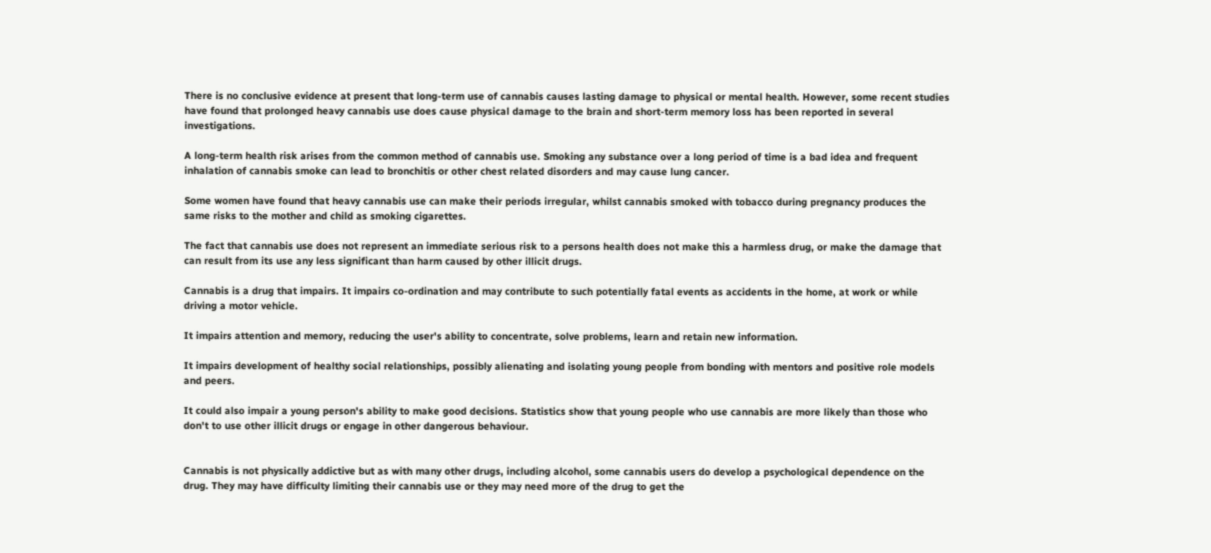There is no conclusive evidence at present that long-term use of cannabis causes lasting damage to physical or mental health. However, some recent studies have found that prolonged heavy cannabis use does cause physical damage to the brain and short-term memory loss has been reported in several investigations.

A long-term health risk arises from the common method of cannabis use. Smoking any substance over a long period of time is a bad idea and frequent inhalation of cannabis smoke can lead to bronchitis or other chest related disorders and may cause lung cancer.

Some women have found that heavy cannabis use can make their periods irregular, whilst cannabis smoked with tobacco during pregnancy produces the same risks to the mother and child as smoking cigarettes.

The fact that cannabis use does not represent an immediate serious risk to a persons health does not make this a harmless drug, or make the damage that can result from its use any less significant than harm caused by other illicit drugs.

Cannabis is a drug that impairs. It impairs co-ordination and may contribute to such potentially fatal events as accidents in the home, at work or while driving a motor vehicle.

It impairs attention and memory, reducing the user's ability to concentrate, solve problems, learn and retain new information.

It impairs development of healthy social relationships, possibly alienating and isolating young people from bonding with mentors and positive role models and peers.

It could also impair a young person's ability to make good decisions. Statistics show that young people who use cannabis are more likely than those who don't to use other illicit drugs or engage in other dangerous behaviour.


Cannabis is not physically addictive but as with many other drugs, including alcohol, some cannabis users do develop a psychological dependence on the drug. They may have difficulty limiting their cannabis use or they may need more of the drug to get the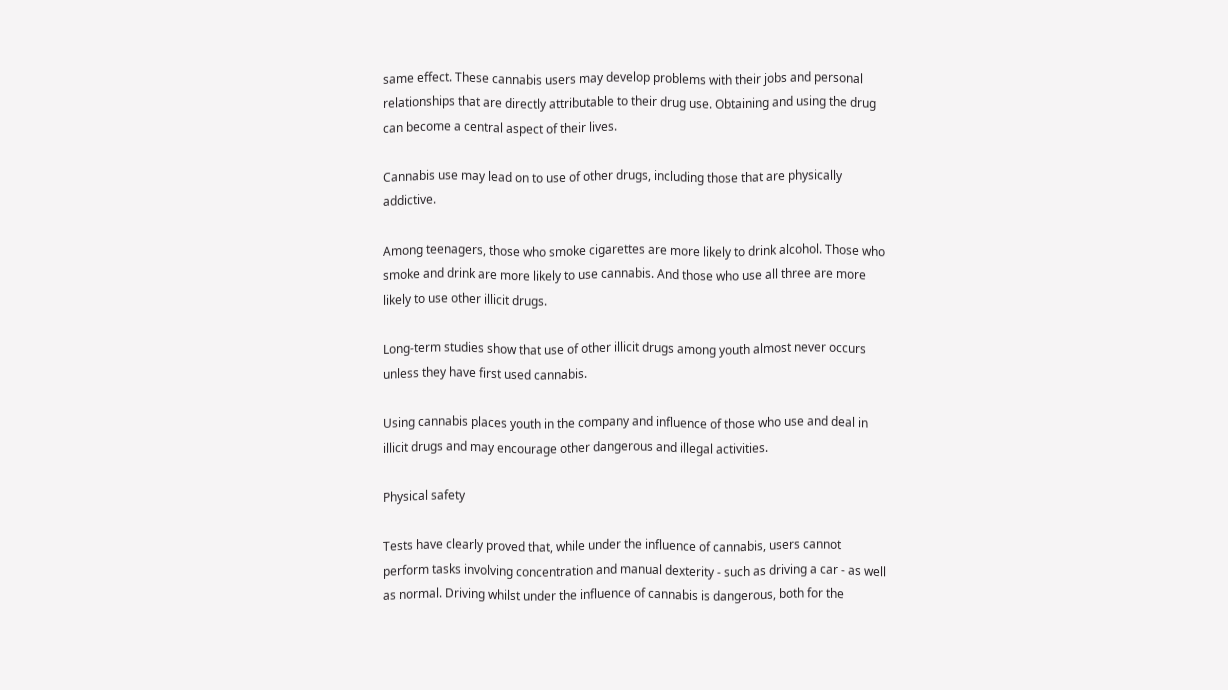same effect. These cannabis users may develop problems with their jobs and personal relationships that are directly attributable to their drug use. Obtaining and using the drug can become a central aspect of their lives.

Cannabis use may lead on to use of other drugs, including those that are physically addictive.

Among teenagers, those who smoke cigarettes are more likely to drink alcohol. Those who smoke and drink are more likely to use cannabis. And those who use all three are more likely to use other illicit drugs.

Long-term studies show that use of other illicit drugs among youth almost never occurs unless they have first used cannabis.

Using cannabis places youth in the company and influence of those who use and deal in illicit drugs and may encourage other dangerous and illegal activities.

Physical safety

Tests have clearly proved that, while under the influence of cannabis, users cannot perform tasks involving concentration and manual dexterity - such as driving a car - as well as normal. Driving whilst under the influence of cannabis is dangerous, both for the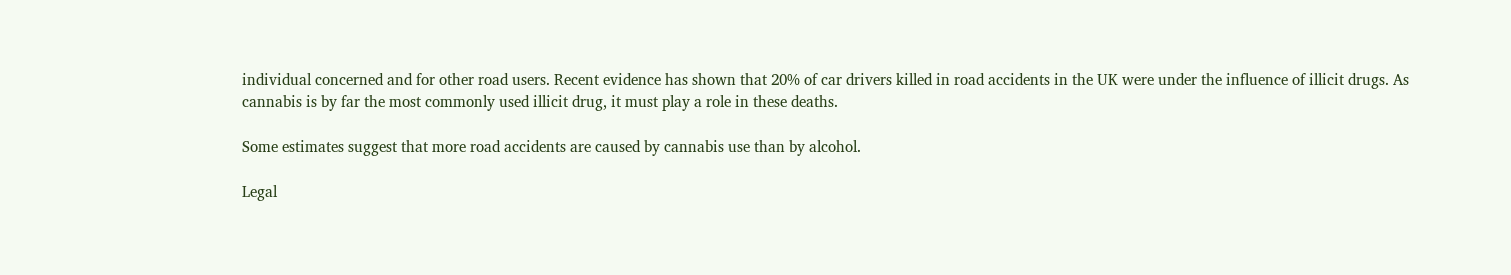individual concerned and for other road users. Recent evidence has shown that 20% of car drivers killed in road accidents in the UK were under the influence of illicit drugs. As cannabis is by far the most commonly used illicit drug, it must play a role in these deaths.

Some estimates suggest that more road accidents are caused by cannabis use than by alcohol.

Legal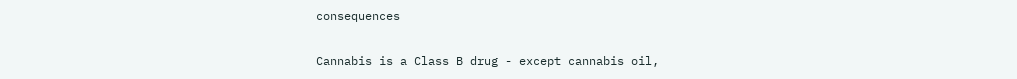consequences

Cannabis is a Class B drug - except cannabis oil,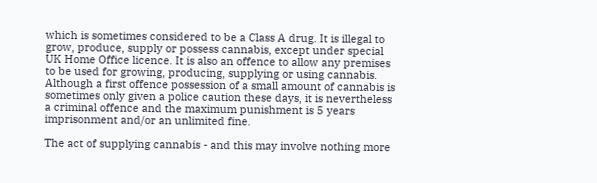which is sometimes considered to be a Class A drug. It is illegal to grow, produce, supply or possess cannabis, except under special UK Home Office licence. It is also an offence to allow any premises to be used for growing, producing, supplying or using cannabis. Although a first offence possession of a small amount of cannabis is sometimes only given a police caution these days, it is nevertheless a criminal offence and the maximum punishment is 5 years imprisonment and/or an unlimited fine.

The act of supplying cannabis - and this may involve nothing more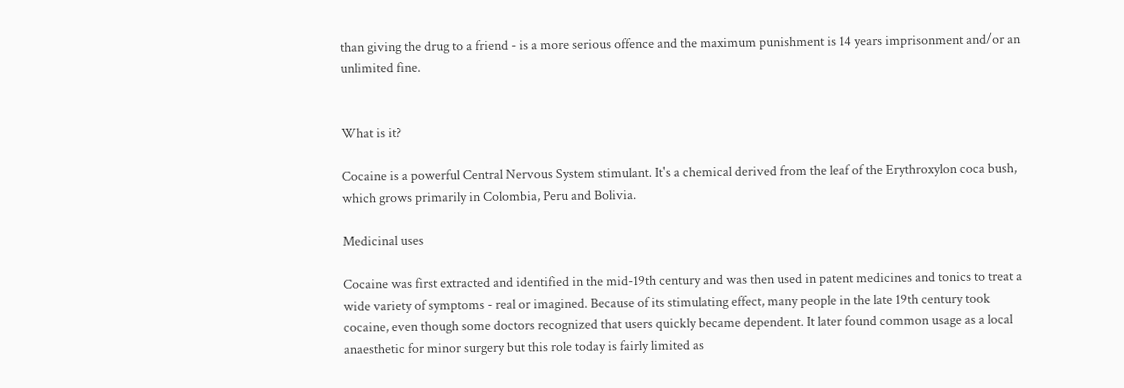than giving the drug to a friend - is a more serious offence and the maximum punishment is 14 years imprisonment and/or an unlimited fine.


What is it?

Cocaine is a powerful Central Nervous System stimulant. It's a chemical derived from the leaf of the Erythroxylon coca bush, which grows primarily in Colombia, Peru and Bolivia.

Medicinal uses

Cocaine was first extracted and identified in the mid-19th century and was then used in patent medicines and tonics to treat a wide variety of symptoms - real or imagined. Because of its stimulating effect, many people in the late 19th century took cocaine, even though some doctors recognized that users quickly became dependent. It later found common usage as a local anaesthetic for minor surgery but this role today is fairly limited as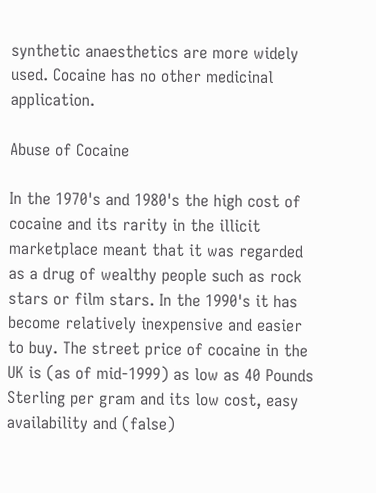synthetic anaesthetics are more widely used. Cocaine has no other medicinal application.

Abuse of Cocaine

In the 1970's and 1980's the high cost of cocaine and its rarity in the illicit marketplace meant that it was regarded as a drug of wealthy people such as rock stars or film stars. In the 1990's it has become relatively inexpensive and easier to buy. The street price of cocaine in the UK is (as of mid-1999) as low as 40 Pounds Sterling per gram and its low cost, easy availability and (false)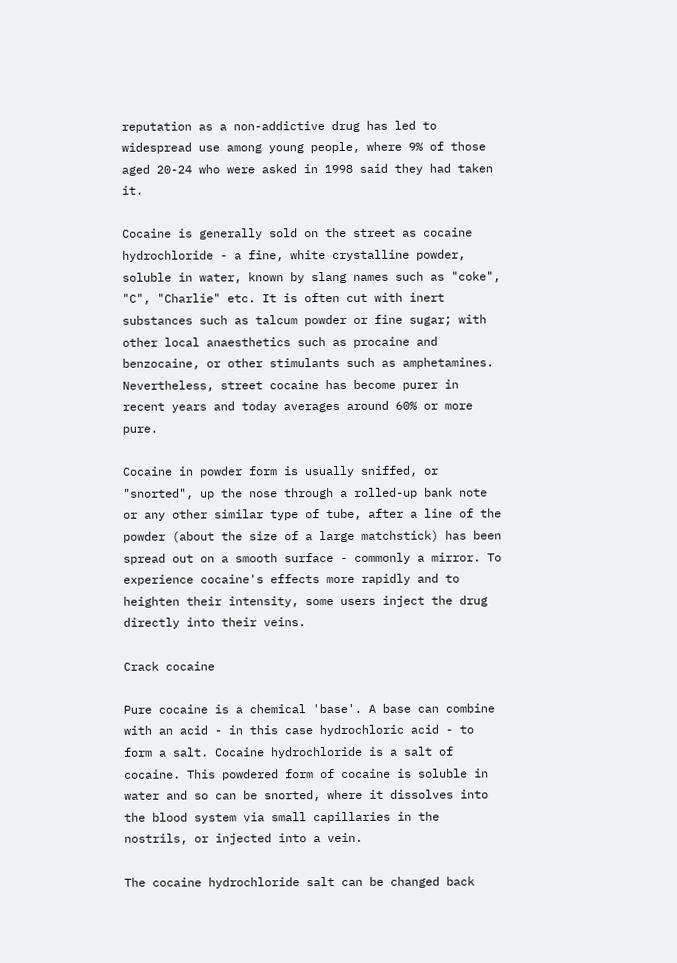reputation as a non-addictive drug has led to widespread use among young people, where 9% of those aged 20-24 who were asked in 1998 said they had taken it.

Cocaine is generally sold on the street as cocaine hydrochloride - a fine, white crystalline powder, soluble in water, known by slang names such as "coke", "C", "Charlie" etc. It is often cut with inert substances such as talcum powder or fine sugar; with other local anaesthetics such as procaine and benzocaine, or other stimulants such as amphetamines. Nevertheless, street cocaine has become purer in recent years and today averages around 60% or more pure.

Cocaine in powder form is usually sniffed, or "snorted", up the nose through a rolled-up bank note or any other similar type of tube, after a line of the powder (about the size of a large matchstick) has been spread out on a smooth surface - commonly a mirror. To experience cocaine's effects more rapidly and to heighten their intensity, some users inject the drug directly into their veins.

Crack cocaine

Pure cocaine is a chemical 'base'. A base can combine with an acid - in this case hydrochloric acid - to form a salt. Cocaine hydrochloride is a salt of cocaine. This powdered form of cocaine is soluble in water and so can be snorted, where it dissolves into the blood system via small capillaries in the nostrils, or injected into a vein.

The cocaine hydrochloride salt can be changed back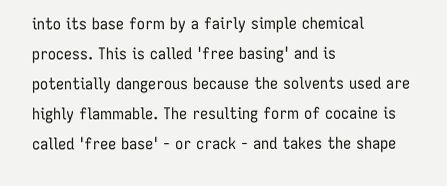into its base form by a fairly simple chemical process. This is called 'free basing' and is potentially dangerous because the solvents used are highly flammable. The resulting form of cocaine is called 'free base' - or crack - and takes the shape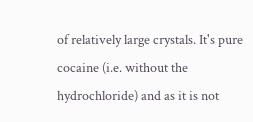of relatively large crystals. It's pure cocaine (i.e. without the hydrochloride) and as it is not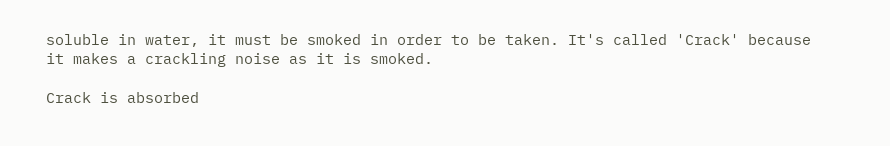soluble in water, it must be smoked in order to be taken. It's called 'Crack' because it makes a crackling noise as it is smoked.

Crack is absorbed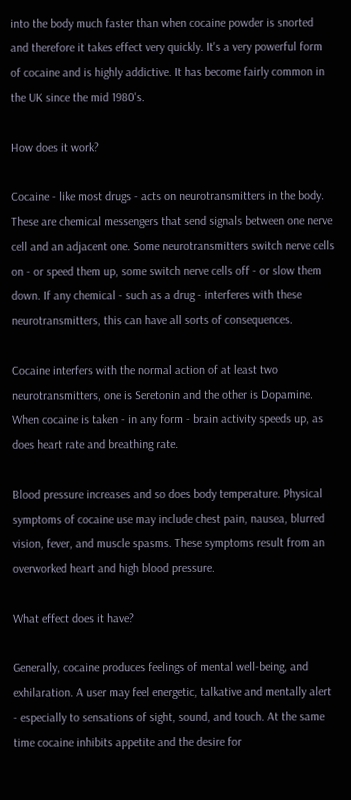into the body much faster than when cocaine powder is snorted and therefore it takes effect very quickly. It's a very powerful form of cocaine and is highly addictive. It has become fairly common in the UK since the mid 1980's.

How does it work?

Cocaine - like most drugs - acts on neurotransmitters in the body. These are chemical messengers that send signals between one nerve cell and an adjacent one. Some neurotransmitters switch nerve cells on - or speed them up, some switch nerve cells off - or slow them down. If any chemical - such as a drug - interferes with these neurotransmitters, this can have all sorts of consequences.

Cocaine interfers with the normal action of at least two neurotransmitters, one is Seretonin and the other is Dopamine. When cocaine is taken - in any form - brain activity speeds up, as does heart rate and breathing rate.

Blood pressure increases and so does body temperature. Physical symptoms of cocaine use may include chest pain, nausea, blurred vision, fever, and muscle spasms. These symptoms result from an overworked heart and high blood pressure.

What effect does it have?

Generally, cocaine produces feelings of mental well-being, and exhilaration. A user may feel energetic, talkative and mentally alert - especially to sensations of sight, sound, and touch. At the same time cocaine inhibits appetite and the desire for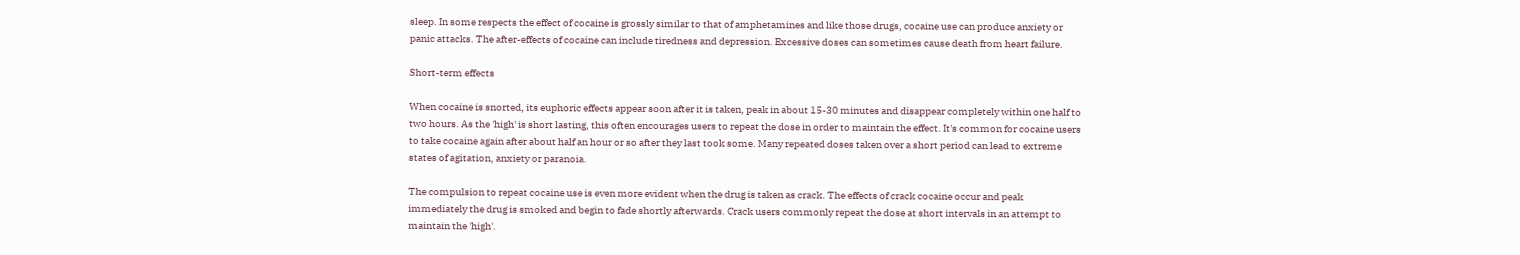sleep. In some respects the effect of cocaine is grossly similar to that of amphetamines and like those drugs, cocaine use can produce anxiety or panic attacks. The after-effects of cocaine can include tiredness and depression. Excessive doses can sometimes cause death from heart failure.

Short-term effects

When cocaine is snorted, its euphoric effects appear soon after it is taken, peak in about 15-30 minutes and disappear completely within one half to two hours. As the 'high' is short lasting, this often encourages users to repeat the dose in order to maintain the effect. It's common for cocaine users to take cocaine again after about half an hour or so after they last took some. Many repeated doses taken over a short period can lead to extreme states of agitation, anxiety or paranoia.

The compulsion to repeat cocaine use is even more evident when the drug is taken as crack. The effects of crack cocaine occur and peak immediately the drug is smoked and begin to fade shortly afterwards. Crack users commonly repeat the dose at short intervals in an attempt to maintain the 'high'.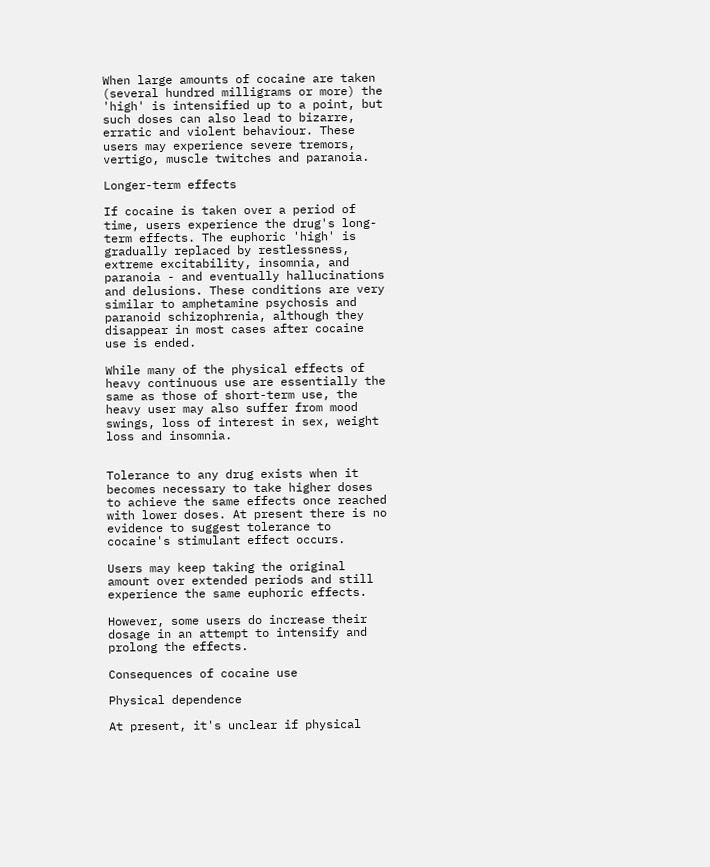When large amounts of cocaine are taken (several hundred milligrams or more) the 'high' is intensified up to a point, but such doses can also lead to bizarre, erratic and violent behaviour. These users may experience severe tremors, vertigo, muscle twitches and paranoia.

Longer-term effects

If cocaine is taken over a period of time, users experience the drug's long-term effects. The euphoric 'high' is gradually replaced by restlessness, extreme excitability, insomnia, and paranoia - and eventually hallucinations and delusions. These conditions are very similar to amphetamine psychosis and paranoid schizophrenia, although they disappear in most cases after cocaine use is ended.

While many of the physical effects of heavy continuous use are essentially the same as those of short-term use, the heavy user may also suffer from mood swings, loss of interest in sex, weight loss and insomnia.


Tolerance to any drug exists when it becomes necessary to take higher doses to achieve the same effects once reached with lower doses. At present there is no evidence to suggest tolerance to cocaine's stimulant effect occurs.

Users may keep taking the original amount over extended periods and still experience the same euphoric effects.

However, some users do increase their dosage in an attempt to intensify and prolong the effects.

Consequences of cocaine use

Physical dependence

At present, it's unclear if physical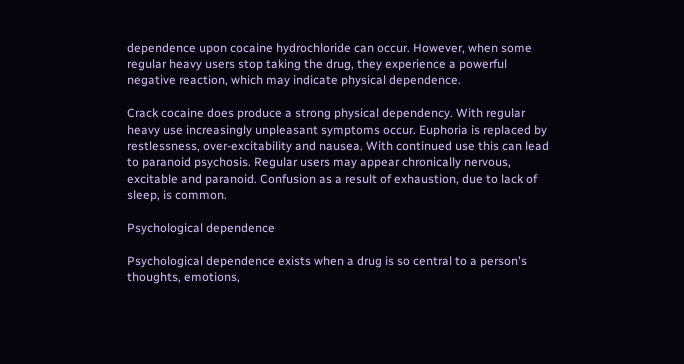dependence upon cocaine hydrochloride can occur. However, when some regular heavy users stop taking the drug, they experience a powerful negative reaction, which may indicate physical dependence.

Crack cocaine does produce a strong physical dependency. With regular heavy use increasingly unpleasant symptoms occur. Euphoria is replaced by restlessness, over-excitability and nausea. With continued use this can lead to paranoid psychosis. Regular users may appear chronically nervous, excitable and paranoid. Confusion as a result of exhaustion, due to lack of sleep, is common.

Psychological dependence

Psychological dependence exists when a drug is so central to a person's thoughts, emotions,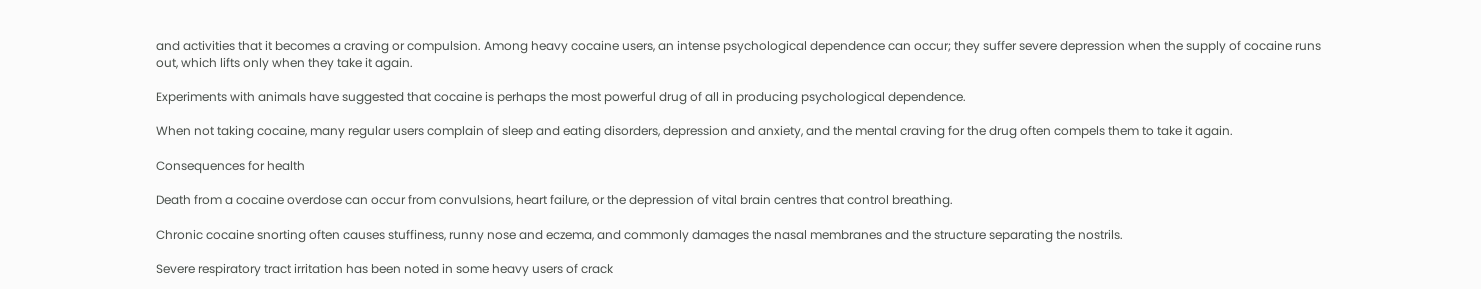and activities that it becomes a craving or compulsion. Among heavy cocaine users, an intense psychological dependence can occur; they suffer severe depression when the supply of cocaine runs out, which lifts only when they take it again.

Experiments with animals have suggested that cocaine is perhaps the most powerful drug of all in producing psychological dependence.

When not taking cocaine, many regular users complain of sleep and eating disorders, depression and anxiety, and the mental craving for the drug often compels them to take it again.

Consequences for health

Death from a cocaine overdose can occur from convulsions, heart failure, or the depression of vital brain centres that control breathing.

Chronic cocaine snorting often causes stuffiness, runny nose and eczema, and commonly damages the nasal membranes and the structure separating the nostrils.

Severe respiratory tract irritation has been noted in some heavy users of crack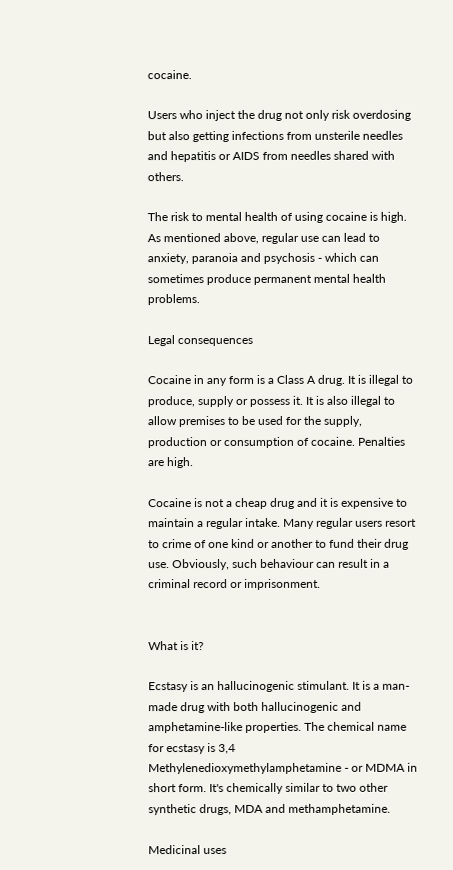cocaine.

Users who inject the drug not only risk overdosing but also getting infections from unsterile needles and hepatitis or AIDS from needles shared with others.

The risk to mental health of using cocaine is high. As mentioned above, regular use can lead to anxiety, paranoia and psychosis - which can sometimes produce permanent mental health problems.

Legal consequences

Cocaine in any form is a Class A drug. It is illegal to produce, supply or possess it. It is also illegal to allow premises to be used for the supply, production or consumption of cocaine. Penalties are high.

Cocaine is not a cheap drug and it is expensive to maintain a regular intake. Many regular users resort to crime of one kind or another to fund their drug use. Obviously, such behaviour can result in a criminal record or imprisonment.


What is it?

Ecstasy is an hallucinogenic stimulant. It is a man-made drug with both hallucinogenic and amphetamine-like properties. The chemical name for ecstasy is 3,4 Methylenedioxymethylamphetamine - or MDMA in short form. It's chemically similar to two other synthetic drugs, MDA and methamphetamine.

Medicinal uses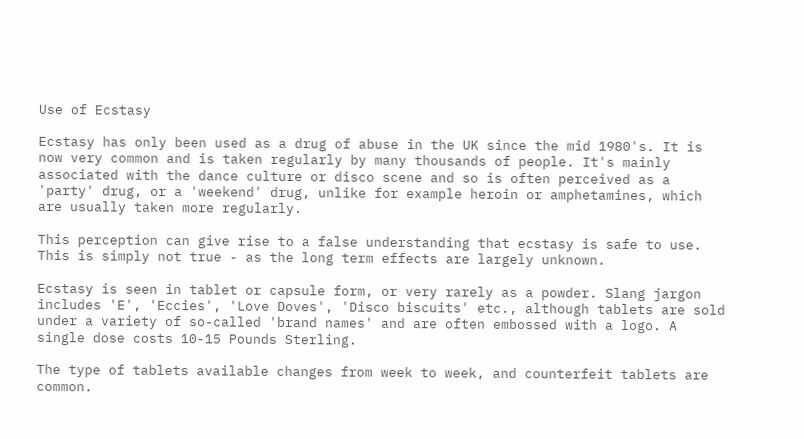Use of Ecstasy

Ecstasy has only been used as a drug of abuse in the UK since the mid 1980's. It is now very common and is taken regularly by many thousands of people. It's mainly associated with the dance culture or disco scene and so is often perceived as a 'party' drug, or a 'weekend' drug, unlike for example heroin or amphetamines, which are usually taken more regularly.

This perception can give rise to a false understanding that ecstasy is safe to use. This is simply not true - as the long term effects are largely unknown.

Ecstasy is seen in tablet or capsule form, or very rarely as a powder. Slang jargon includes 'E', 'Eccies', 'Love Doves', 'Disco biscuits' etc., although tablets are sold under a variety of so-called 'brand names' and are often embossed with a logo. A single dose costs 10-15 Pounds Sterling.

The type of tablets available changes from week to week, and counterfeit tablets are common.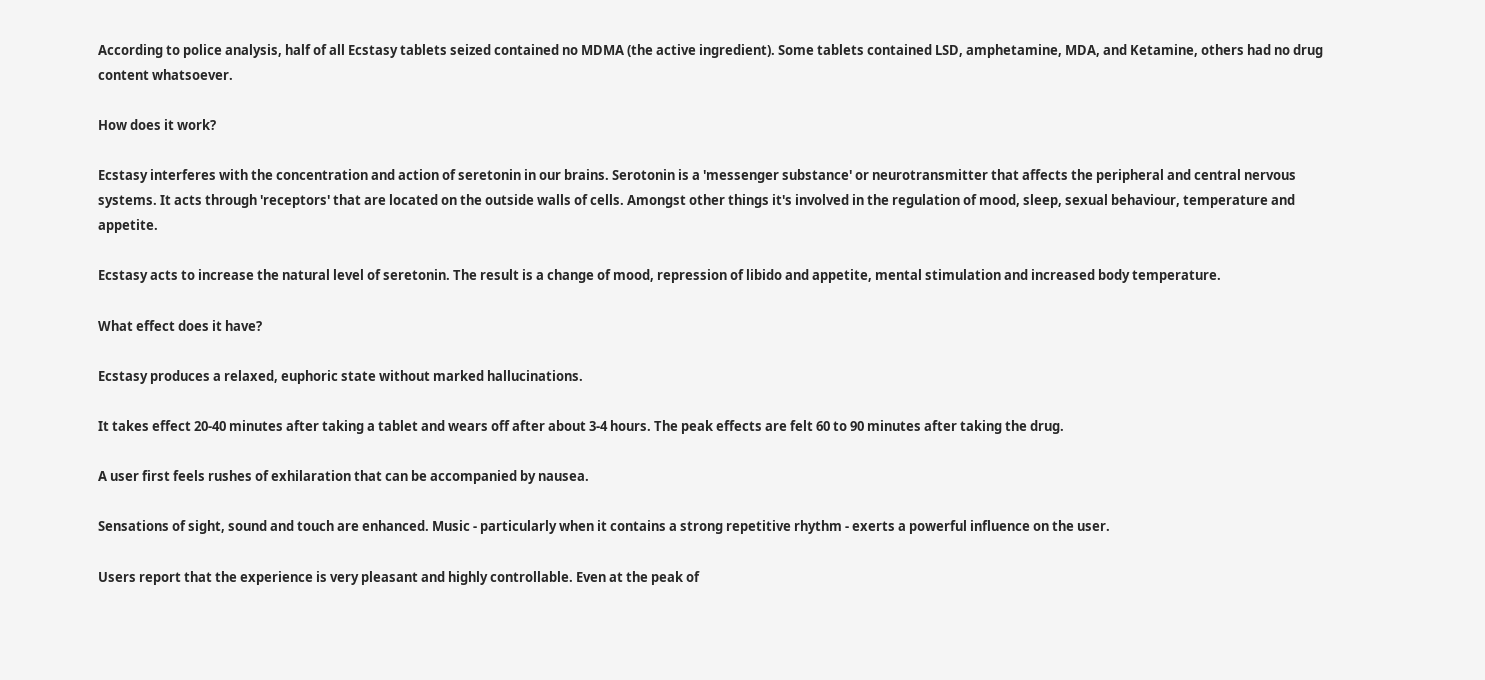According to police analysis, half of all Ecstasy tablets seized contained no MDMA (the active ingredient). Some tablets contained LSD, amphetamine, MDA, and Ketamine, others had no drug content whatsoever.

How does it work?

Ecstasy interferes with the concentration and action of seretonin in our brains. Serotonin is a 'messenger substance' or neurotransmitter that affects the peripheral and central nervous systems. It acts through 'receptors' that are located on the outside walls of cells. Amongst other things it's involved in the regulation of mood, sleep, sexual behaviour, temperature and appetite.

Ecstasy acts to increase the natural level of seretonin. The result is a change of mood, repression of libido and appetite, mental stimulation and increased body temperature.

What effect does it have?

Ecstasy produces a relaxed, euphoric state without marked hallucinations.

It takes effect 20-40 minutes after taking a tablet and wears off after about 3-4 hours. The peak effects are felt 60 to 90 minutes after taking the drug.

A user first feels rushes of exhilaration that can be accompanied by nausea.

Sensations of sight, sound and touch are enhanced. Music - particularly when it contains a strong repetitive rhythm - exerts a powerful influence on the user.

Users report that the experience is very pleasant and highly controllable. Even at the peak of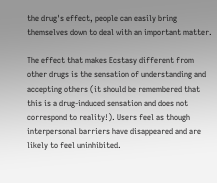the drug's effect, people can easily bring themselves down to deal with an important matter.

The effect that makes Ecstasy different from other drugs is the sensation of understanding and accepting others (it should be remembered that this is a drug-induced sensation and does not correspond to reality!). Users feel as though interpersonal barriers have disappeared and are likely to feel uninhibited.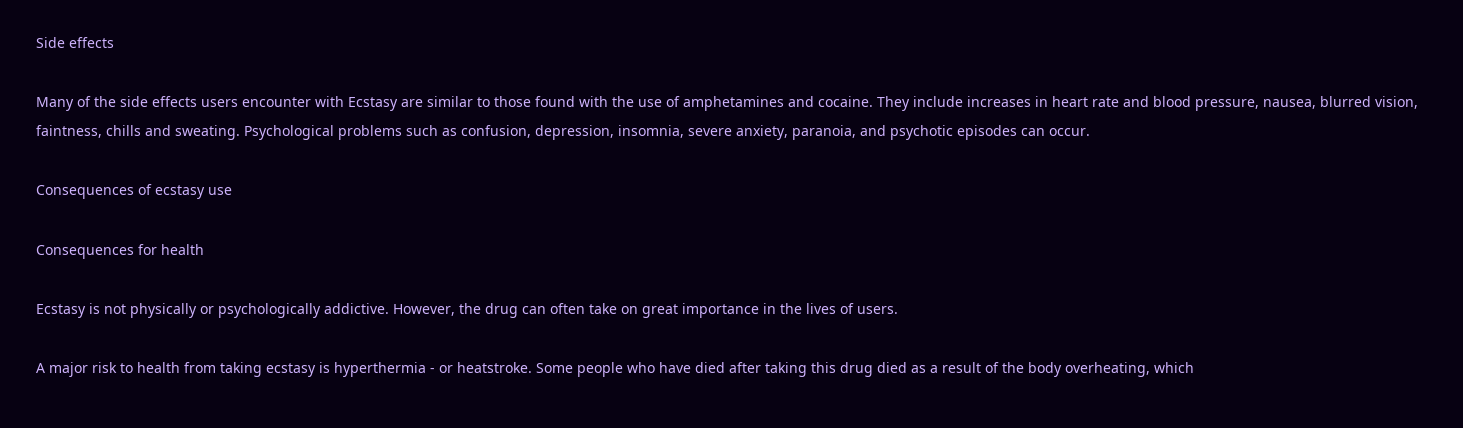Side effects

Many of the side effects users encounter with Ecstasy are similar to those found with the use of amphetamines and cocaine. They include increases in heart rate and blood pressure, nausea, blurred vision, faintness, chills and sweating. Psychological problems such as confusion, depression, insomnia, severe anxiety, paranoia, and psychotic episodes can occur.

Consequences of ecstasy use

Consequences for health

Ecstasy is not physically or psychologically addictive. However, the drug can often take on great importance in the lives of users.

A major risk to health from taking ecstasy is hyperthermia - or heatstroke. Some people who have died after taking this drug died as a result of the body overheating, which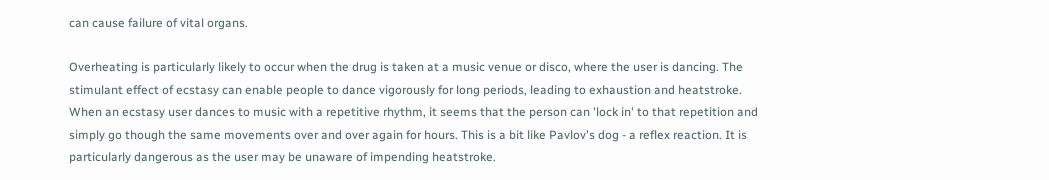can cause failure of vital organs.

Overheating is particularly likely to occur when the drug is taken at a music venue or disco, where the user is dancing. The stimulant effect of ecstasy can enable people to dance vigorously for long periods, leading to exhaustion and heatstroke. When an ecstasy user dances to music with a repetitive rhythm, it seems that the person can 'lock in' to that repetition and simply go though the same movements over and over again for hours. This is a bit like Pavlov's dog - a reflex reaction. It is particularly dangerous as the user may be unaware of impending heatstroke.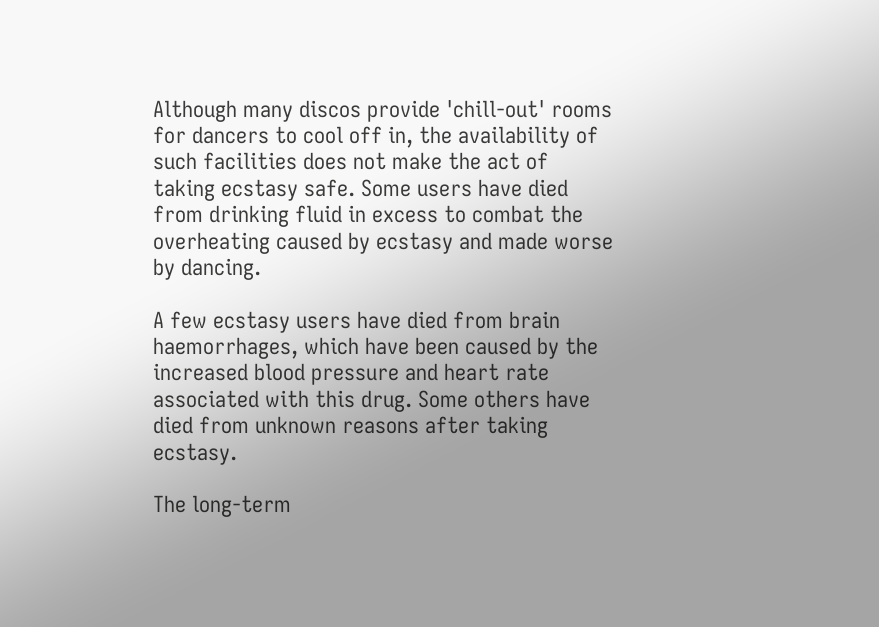Although many discos provide 'chill-out' rooms for dancers to cool off in, the availability of such facilities does not make the act of taking ecstasy safe. Some users have died from drinking fluid in excess to combat the overheating caused by ecstasy and made worse by dancing.

A few ecstasy users have died from brain haemorrhages, which have been caused by the increased blood pressure and heart rate associated with this drug. Some others have died from unknown reasons after taking ecstasy.

The long-term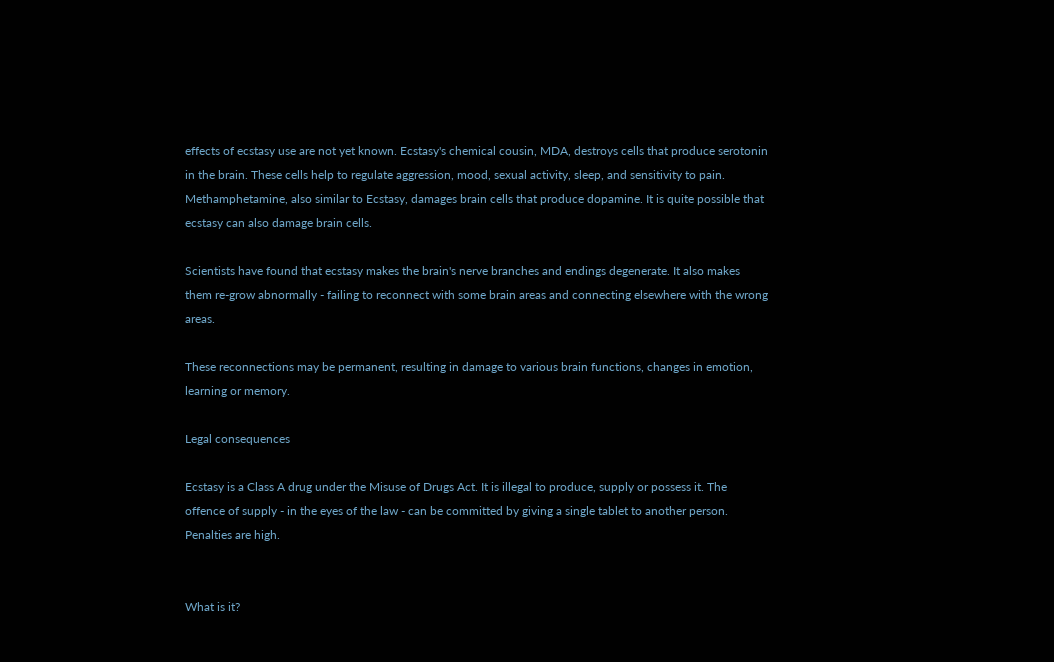effects of ecstasy use are not yet known. Ecstasy's chemical cousin, MDA, destroys cells that produce serotonin in the brain. These cells help to regulate aggression, mood, sexual activity, sleep, and sensitivity to pain. Methamphetamine, also similar to Ecstasy, damages brain cells that produce dopamine. It is quite possible that ecstasy can also damage brain cells.

Scientists have found that ecstasy makes the brain's nerve branches and endings degenerate. It also makes them re-grow abnormally - failing to reconnect with some brain areas and connecting elsewhere with the wrong areas.

These reconnections may be permanent, resulting in damage to various brain functions, changes in emotion, learning or memory.

Legal consequences

Ecstasy is a Class A drug under the Misuse of Drugs Act. It is illegal to produce, supply or possess it. The offence of supply - in the eyes of the law - can be committed by giving a single tablet to another person. Penalties are high.


What is it?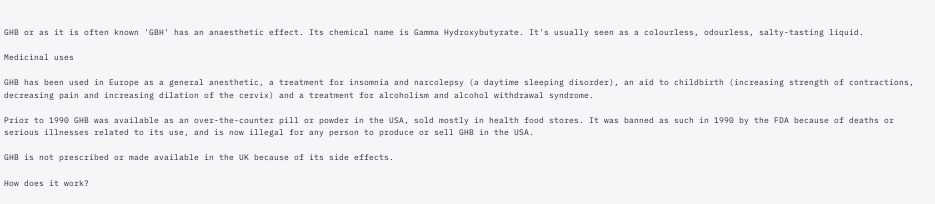GHB or as it is often known 'GBH' has an anaesthetic effect. Its chemical name is Gamma Hydroxybutyrate. It's usually seen as a colourless, odourless, salty-tasting liquid.

Medicinal uses

GHB has been used in Europe as a general anesthetic, a treatment for insomnia and narcolepsy (a daytime sleeping disorder), an aid to childbirth (increasing strength of contractions, decreasing pain and increasing dilation of the cervix) and a treatment for alcoholism and alcohol withdrawal syndrome.

Prior to 1990 GHB was available as an over-the-counter pill or powder in the USA, sold mostly in health food stores. It was banned as such in 1990 by the FDA because of deaths or serious illnesses related to its use, and is now illegal for any person to produce or sell GHB in the USA.

GHB is not prescribed or made available in the UK because of its side effects.

How does it work?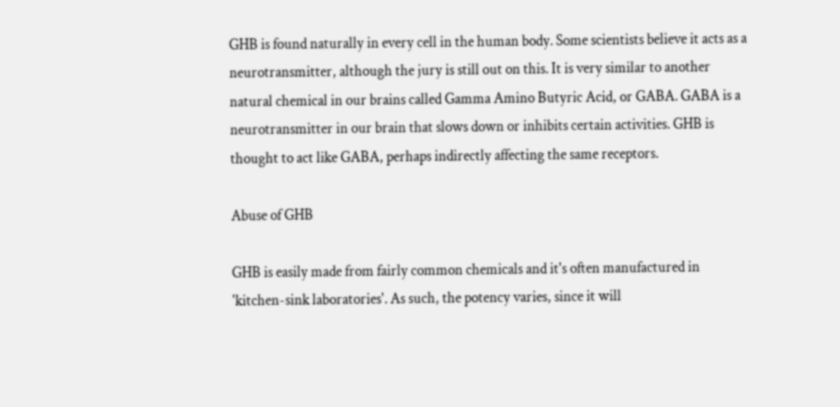GHB is found naturally in every cell in the human body. Some scientists believe it acts as a neurotransmitter, although the jury is still out on this. It is very similar to another natural chemical in our brains called Gamma Amino Butyric Acid, or GABA. GABA is a neurotransmitter in our brain that slows down or inhibits certain activities. GHB is thought to act like GABA, perhaps indirectly affecting the same receptors.

Abuse of GHB

GHB is easily made from fairly common chemicals and it's often manufactured in 'kitchen-sink laboratories'. As such, the potency varies, since it will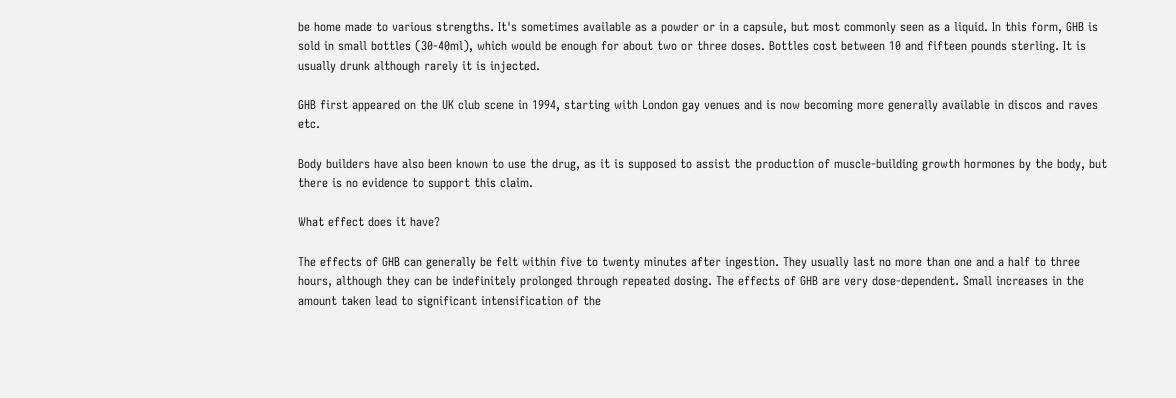be home made to various strengths. It's sometimes available as a powder or in a capsule, but most commonly seen as a liquid. In this form, GHB is sold in small bottles (30-40ml), which would be enough for about two or three doses. Bottles cost between 10 and fifteen pounds sterling. It is usually drunk although rarely it is injected.

GHB first appeared on the UK club scene in 1994, starting with London gay venues and is now becoming more generally available in discos and raves etc.

Body builders have also been known to use the drug, as it is supposed to assist the production of muscle-building growth hormones by the body, but there is no evidence to support this claim.

What effect does it have?

The effects of GHB can generally be felt within five to twenty minutes after ingestion. They usually last no more than one and a half to three hours, although they can be indefinitely prolonged through repeated dosing. The effects of GHB are very dose-dependent. Small increases in the amount taken lead to significant intensification of the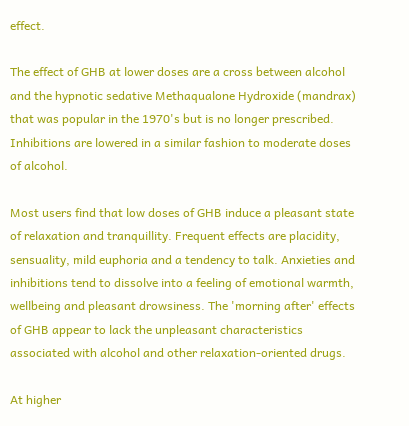effect.

The effect of GHB at lower doses are a cross between alcohol and the hypnotic sedative Methaqualone Hydroxide (mandrax) that was popular in the 1970's but is no longer prescribed. Inhibitions are lowered in a similar fashion to moderate doses of alcohol.

Most users find that low doses of GHB induce a pleasant state of relaxation and tranquillity. Frequent effects are placidity, sensuality, mild euphoria and a tendency to talk. Anxieties and inhibitions tend to dissolve into a feeling of emotional warmth, wellbeing and pleasant drowsiness. The 'morning after' effects of GHB appear to lack the unpleasant characteristics associated with alcohol and other relaxation-oriented drugs.

At higher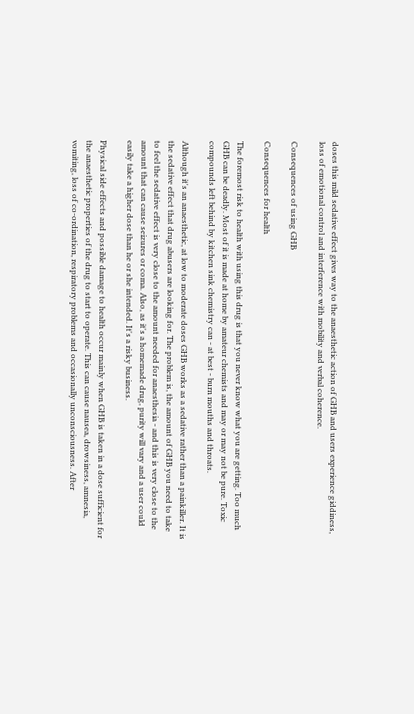doses this mild sedative effect gives way to the anaesthetic action of GHB and users experience giddiness, loss of emotional control and interference with mobility and verbal coherence.

Consequences of using GHB

Consequences for health

The foremost risk to health with using this drug is that you never know what you are getting. Too much GHB can be deadly. Most of it is made at home by amateur chemists and may or may not be pure. Toxic compounds left behind by kitchen sink chemistry can - at best - burn mouths and throats.

Although it's an anaesthetic, at low to moderate doses GHB works as a sedative rather than a painkiller. It is the sedative effect that drug abusers are looking for. The problem is, the amount of GHB you need to take to feel the sedative effect is very close to the amount needed for anaesthesia - and this is very close to the amount that can cause seizures or coma. Also, as it's a homemade drug, purity will vary and a user could easily take a higher dose than he or she intended. It's a risky business.

Physical side effects and possible damage to health occur mainly when GHB is taken in a dose sufficient for the anaesthetic properties of the drug to start to operate. This can cause nausea, drowsiness, amnesia, vomiting, loss of co-ordination, respiratory problems and occasionally unconsciousness. After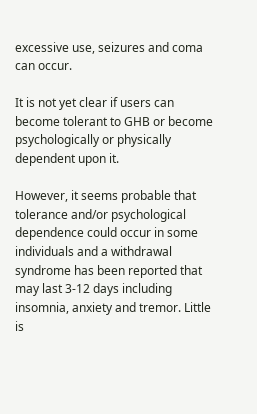excessive use, seizures and coma can occur.

It is not yet clear if users can become tolerant to GHB or become psychologically or physically dependent upon it.

However, it seems probable that tolerance and/or psychological dependence could occur in some individuals and a withdrawal syndrome has been reported that may last 3-12 days including insomnia, anxiety and tremor. Little is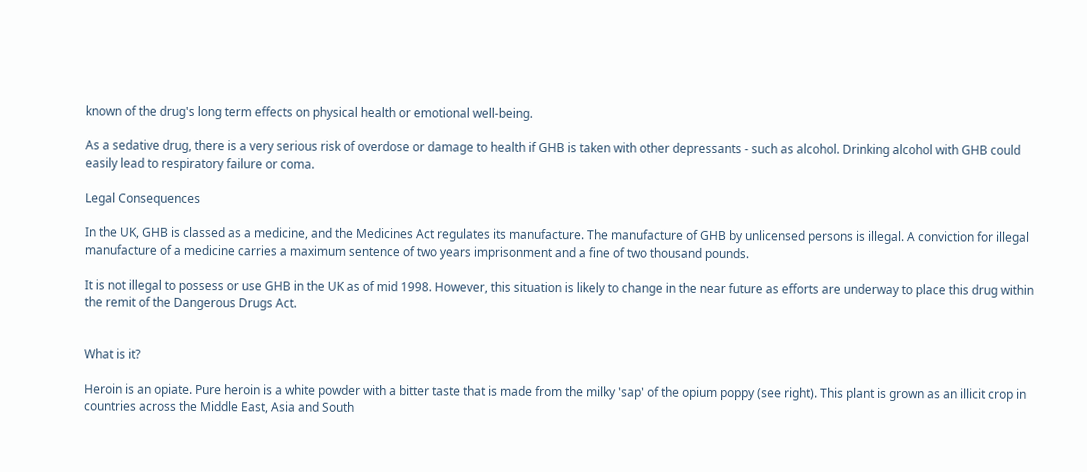known of the drug's long term effects on physical health or emotional well-being.

As a sedative drug, there is a very serious risk of overdose or damage to health if GHB is taken with other depressants - such as alcohol. Drinking alcohol with GHB could easily lead to respiratory failure or coma.

Legal Consequences

In the UK, GHB is classed as a medicine, and the Medicines Act regulates its manufacture. The manufacture of GHB by unlicensed persons is illegal. A conviction for illegal manufacture of a medicine carries a maximum sentence of two years imprisonment and a fine of two thousand pounds.

It is not illegal to possess or use GHB in the UK as of mid 1998. However, this situation is likely to change in the near future as efforts are underway to place this drug within the remit of the Dangerous Drugs Act.


What is it?

Heroin is an opiate. Pure heroin is a white powder with a bitter taste that is made from the milky 'sap' of the opium poppy (see right). This plant is grown as an illicit crop in countries across the Middle East, Asia and South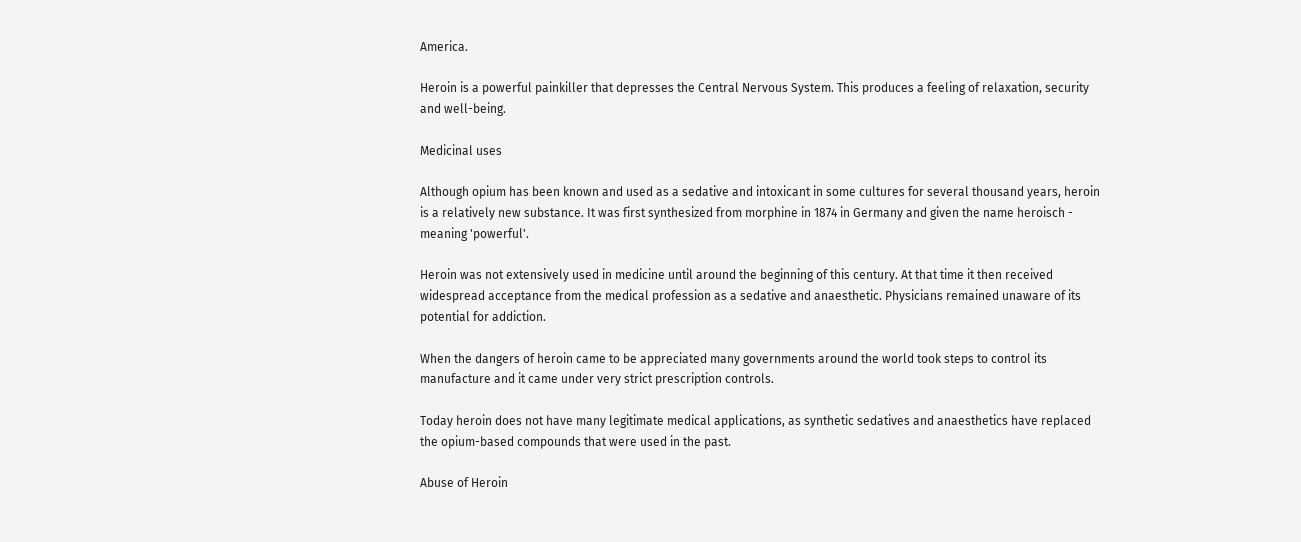America.

Heroin is a powerful painkiller that depresses the Central Nervous System. This produces a feeling of relaxation, security and well-being.

Medicinal uses

Although opium has been known and used as a sedative and intoxicant in some cultures for several thousand years, heroin is a relatively new substance. It was first synthesized from morphine in 1874 in Germany and given the name heroisch - meaning 'powerful'.

Heroin was not extensively used in medicine until around the beginning of this century. At that time it then received widespread acceptance from the medical profession as a sedative and anaesthetic. Physicians remained unaware of its potential for addiction.

When the dangers of heroin came to be appreciated many governments around the world took steps to control its manufacture and it came under very strict prescription controls.

Today heroin does not have many legitimate medical applications, as synthetic sedatives and anaesthetics have replaced the opium-based compounds that were used in the past.

Abuse of Heroin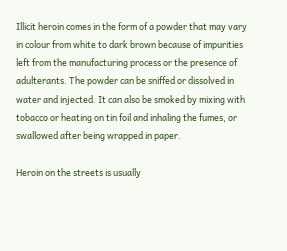Illicit heroin comes in the form of a powder that may vary in colour from white to dark brown because of impurities left from the manufacturing process or the presence of adulterants. The powder can be sniffed or dissolved in water and injected. It can also be smoked by mixing with tobacco or heating on tin foil and inhaling the fumes, or swallowed after being wrapped in paper.

Heroin on the streets is usually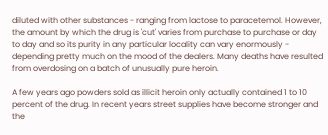diluted with other substances - ranging from lactose to paracetemol. However, the amount by which the drug is 'cut' varies from purchase to purchase or day to day and so its purity in any particular locality can vary enormously - depending pretty much on the mood of the dealers. Many deaths have resulted from overdosing on a batch of unusually pure heroin.

A few years ago powders sold as illicit heroin only actually contained 1 to 10 percent of the drug. In recent years street supplies have become stronger and the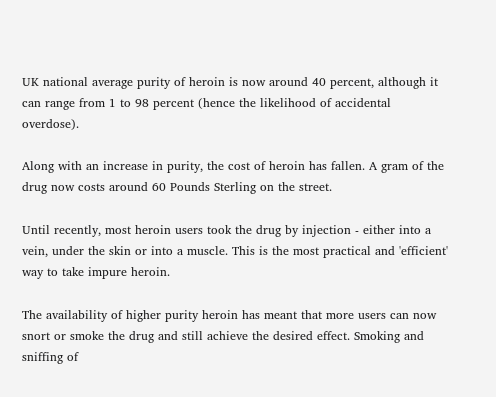UK national average purity of heroin is now around 40 percent, although it can range from 1 to 98 percent (hence the likelihood of accidental overdose).

Along with an increase in purity, the cost of heroin has fallen. A gram of the drug now costs around 60 Pounds Sterling on the street.

Until recently, most heroin users took the drug by injection - either into a vein, under the skin or into a muscle. This is the most practical and 'efficient' way to take impure heroin.

The availability of higher purity heroin has meant that more users can now snort or smoke the drug and still achieve the desired effect. Smoking and sniffing of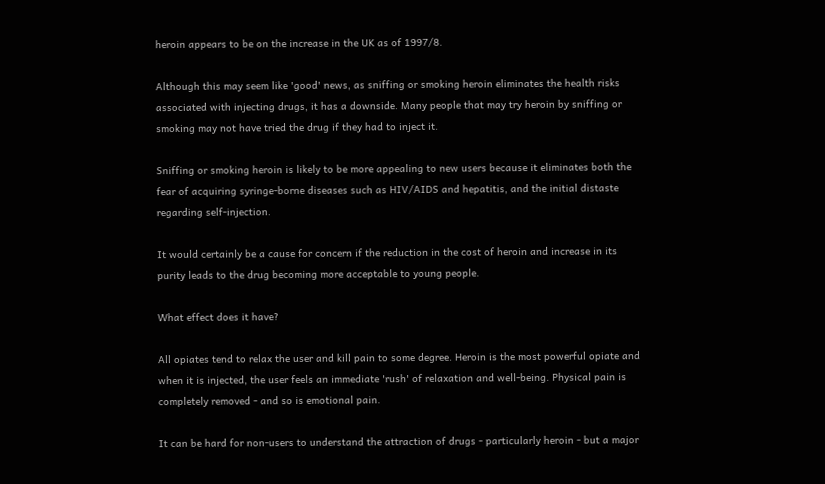heroin appears to be on the increase in the UK as of 1997/8.

Although this may seem like 'good' news, as sniffing or smoking heroin eliminates the health risks associated with injecting drugs, it has a downside. Many people that may try heroin by sniffing or smoking may not have tried the drug if they had to inject it.

Sniffing or smoking heroin is likely to be more appealing to new users because it eliminates both the fear of acquiring syringe-borne diseases such as HIV/AIDS and hepatitis, and the initial distaste regarding self-injection.

It would certainly be a cause for concern if the reduction in the cost of heroin and increase in its purity leads to the drug becoming more acceptable to young people.

What effect does it have?

All opiates tend to relax the user and kill pain to some degree. Heroin is the most powerful opiate and when it is injected, the user feels an immediate 'rush' of relaxation and well-being. Physical pain is completely removed - and so is emotional pain.

It can be hard for non-users to understand the attraction of drugs - particularly heroin - but a major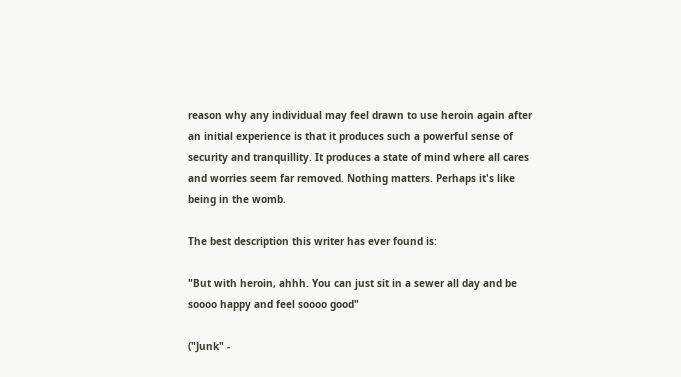reason why any individual may feel drawn to use heroin again after an initial experience is that it produces such a powerful sense of security and tranquillity. It produces a state of mind where all cares and worries seem far removed. Nothing matters. Perhaps it's like being in the womb.

The best description this writer has ever found is:

"But with heroin, ahhh. You can just sit in a sewer all day and be soooo happy and feel soooo good"

("Junk" -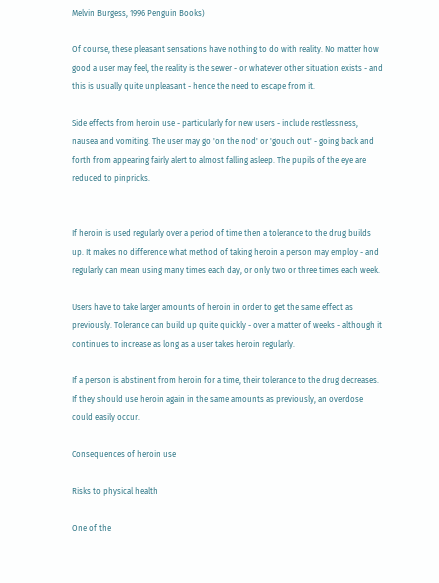Melvin Burgess, 1996 Penguin Books)

Of course, these pleasant sensations have nothing to do with reality. No matter how good a user may feel, the reality is the sewer - or whatever other situation exists - and this is usually quite unpleasant - hence the need to escape from it.

Side effects from heroin use - particularly for new users - include restlessness, nausea and vomiting. The user may go 'on the nod' or 'gouch out' - going back and forth from appearing fairly alert to almost falling asleep. The pupils of the eye are reduced to pinpricks.


If heroin is used regularly over a period of time then a tolerance to the drug builds up. It makes no difference what method of taking heroin a person may employ - and regularly can mean using many times each day, or only two or three times each week.

Users have to take larger amounts of heroin in order to get the same effect as previously. Tolerance can build up quite quickly - over a matter of weeks - although it continues to increase as long as a user takes heroin regularly.

If a person is abstinent from heroin for a time, their tolerance to the drug decreases. If they should use heroin again in the same amounts as previously, an overdose could easily occur.

Consequences of heroin use

Risks to physical health

One of the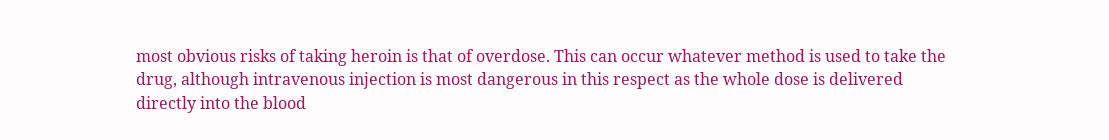most obvious risks of taking heroin is that of overdose. This can occur whatever method is used to take the drug, although intravenous injection is most dangerous in this respect as the whole dose is delivered directly into the blood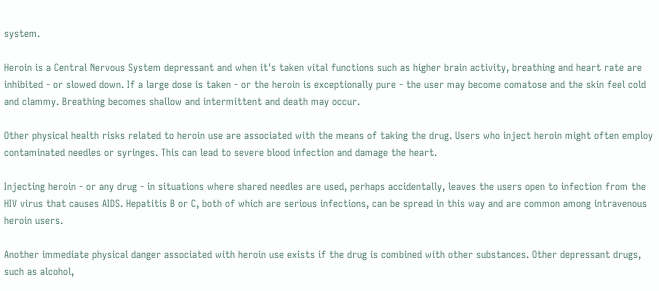system.

Heroin is a Central Nervous System depressant and when it's taken vital functions such as higher brain activity, breathing and heart rate are inhibited - or slowed down. If a large dose is taken - or the heroin is exceptionally pure - the user may become comatose and the skin feel cold and clammy. Breathing becomes shallow and intermittent and death may occur.

Other physical health risks related to heroin use are associated with the means of taking the drug. Users who inject heroin might often employ contaminated needles or syringes. This can lead to severe blood infection and damage the heart.

Injecting heroin - or any drug - in situations where shared needles are used, perhaps accidentally, leaves the users open to infection from the HIV virus that causes AIDS. Hepatitis B or C, both of which are serious infections, can be spread in this way and are common among intravenous heroin users.

Another immediate physical danger associated with heroin use exists if the drug is combined with other substances. Other depressant drugs, such as alcohol,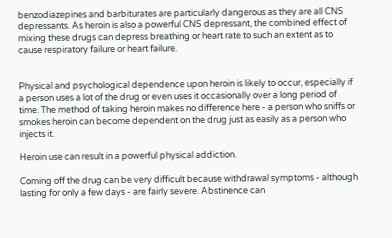benzodiazepines and barbiturates are particularly dangerous as they are all CNS depressants. As heroin is also a powerful CNS depressant, the combined effect of mixing these drugs can depress breathing or heart rate to such an extent as to cause respiratory failure or heart failure.


Physical and psychological dependence upon heroin is likely to occur, especially if a person uses a lot of the drug or even uses it occasionally over a long period of time. The method of taking heroin makes no difference here - a person who sniffs or smokes heroin can become dependent on the drug just as easily as a person who injects it.

Heroin use can result in a powerful physical addiction.

Coming off the drug can be very difficult because withdrawal symptoms - although lasting for only a few days - are fairly severe. Abstinence can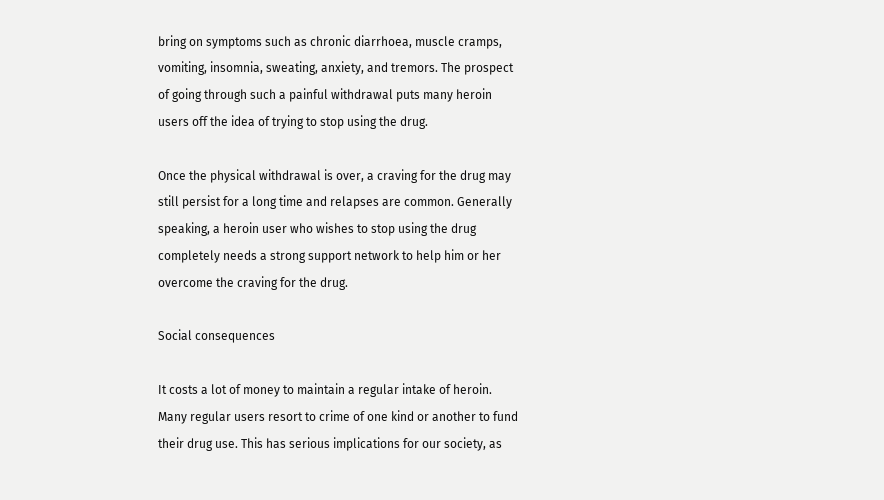bring on symptoms such as chronic diarrhoea, muscle cramps, vomiting, insomnia, sweating, anxiety, and tremors. The prospect of going through such a painful withdrawal puts many heroin users off the idea of trying to stop using the drug.

Once the physical withdrawal is over, a craving for the drug may still persist for a long time and relapses are common. Generally speaking, a heroin user who wishes to stop using the drug completely needs a strong support network to help him or her overcome the craving for the drug.

Social consequences

It costs a lot of money to maintain a regular intake of heroin. Many regular users resort to crime of one kind or another to fund their drug use. This has serious implications for our society, as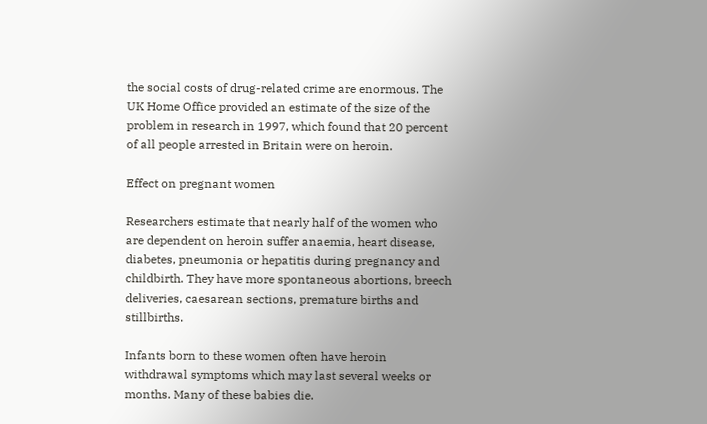the social costs of drug-related crime are enormous. The UK Home Office provided an estimate of the size of the problem in research in 1997, which found that 20 percent of all people arrested in Britain were on heroin.

Effect on pregnant women

Researchers estimate that nearly half of the women who are dependent on heroin suffer anaemia, heart disease, diabetes, pneumonia or hepatitis during pregnancy and childbirth. They have more spontaneous abortions, breech deliveries, caesarean sections, premature births and stillbirths.

Infants born to these women often have heroin withdrawal symptoms which may last several weeks or months. Many of these babies die.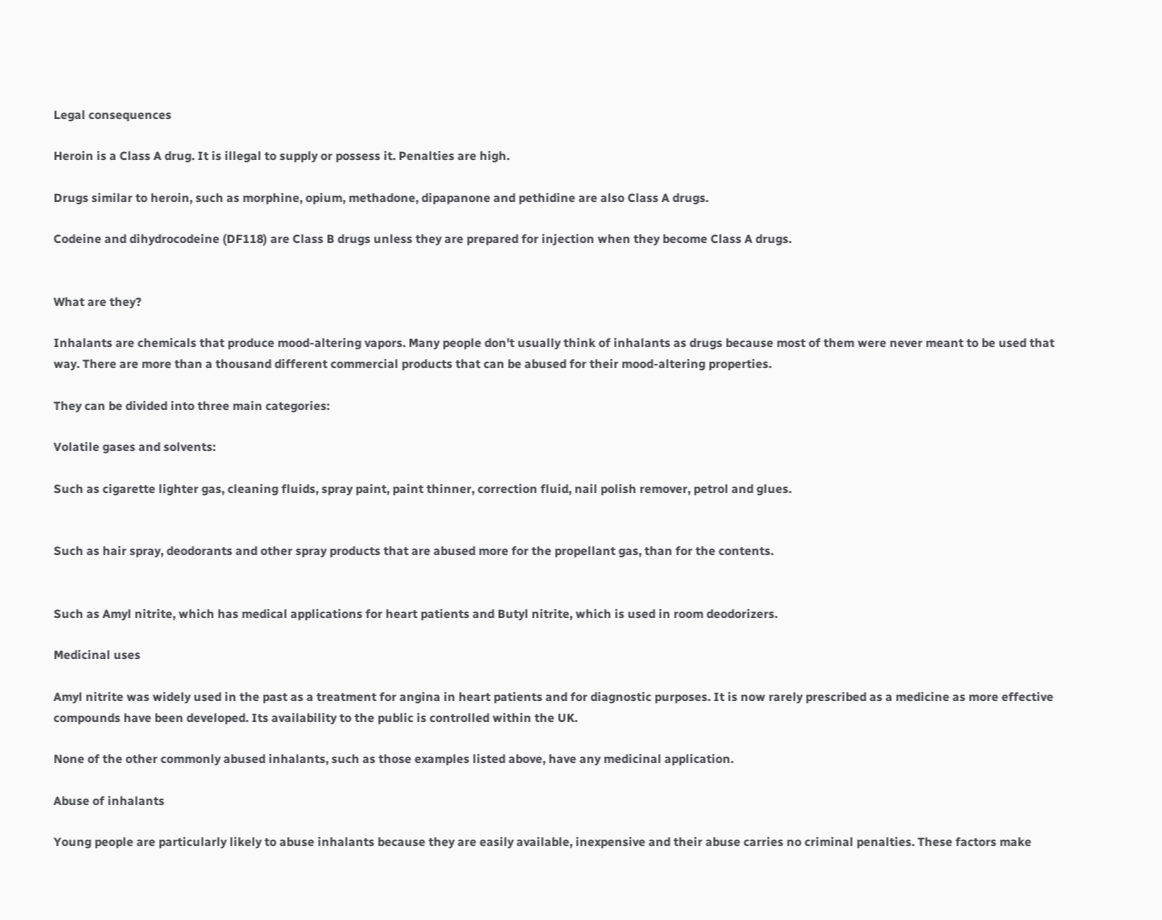Legal consequences

Heroin is a Class A drug. It is illegal to supply or possess it. Penalties are high.

Drugs similar to heroin, such as morphine, opium, methadone, dipapanone and pethidine are also Class A drugs.

Codeine and dihydrocodeine (DF118) are Class B drugs unless they are prepared for injection when they become Class A drugs.


What are they?

Inhalants are chemicals that produce mood-altering vapors. Many people don't usually think of inhalants as drugs because most of them were never meant to be used that way. There are more than a thousand different commercial products that can be abused for their mood-altering properties.

They can be divided into three main categories:

Volatile gases and solvents:

Such as cigarette lighter gas, cleaning fluids, spray paint, paint thinner, correction fluid, nail polish remover, petrol and glues.


Such as hair spray, deodorants and other spray products that are abused more for the propellant gas, than for the contents.


Such as Amyl nitrite, which has medical applications for heart patients and Butyl nitrite, which is used in room deodorizers.

Medicinal uses

Amyl nitrite was widely used in the past as a treatment for angina in heart patients and for diagnostic purposes. It is now rarely prescribed as a medicine as more effective compounds have been developed. Its availability to the public is controlled within the UK.

None of the other commonly abused inhalants, such as those examples listed above, have any medicinal application.

Abuse of inhalants

Young people are particularly likely to abuse inhalants because they are easily available, inexpensive and their abuse carries no criminal penalties. These factors make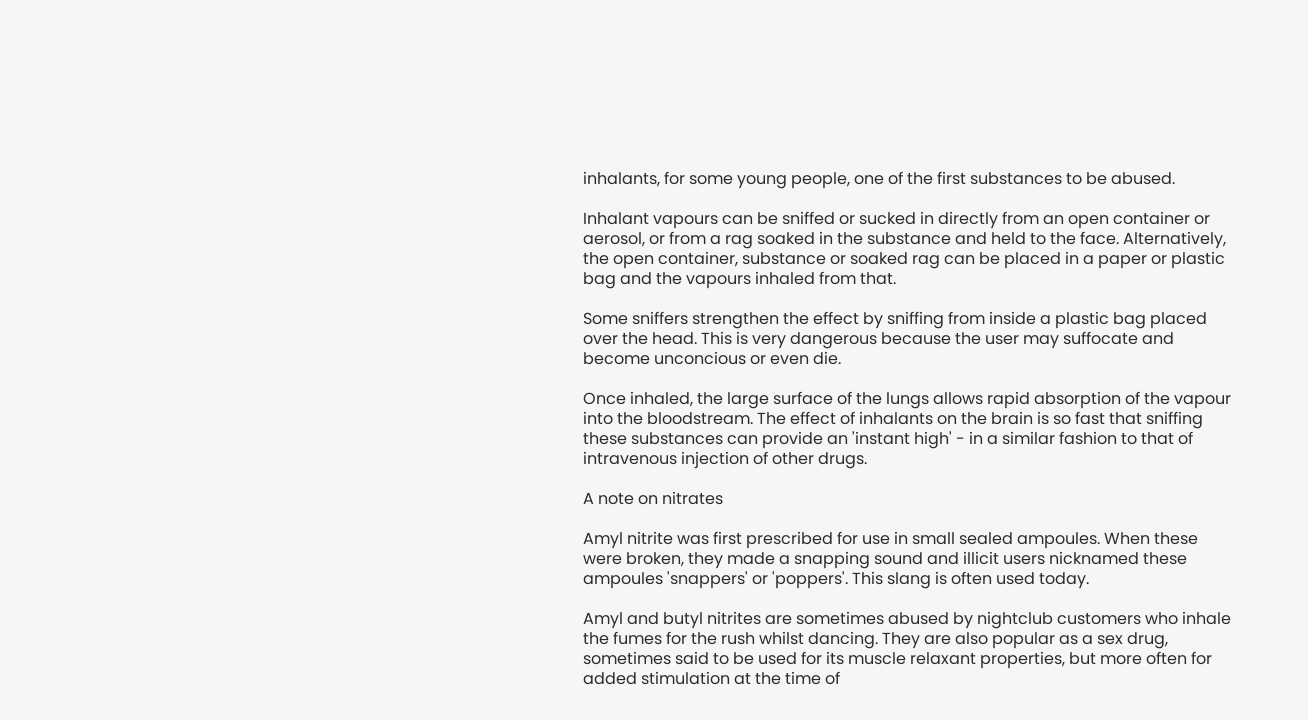inhalants, for some young people, one of the first substances to be abused.

Inhalant vapours can be sniffed or sucked in directly from an open container or aerosol, or from a rag soaked in the substance and held to the face. Alternatively, the open container, substance or soaked rag can be placed in a paper or plastic bag and the vapours inhaled from that.

Some sniffers strengthen the effect by sniffing from inside a plastic bag placed over the head. This is very dangerous because the user may suffocate and become unconcious or even die.

Once inhaled, the large surface of the lungs allows rapid absorption of the vapour into the bloodstream. The effect of inhalants on the brain is so fast that sniffing these substances can provide an 'instant high' - in a similar fashion to that of intravenous injection of other drugs.

A note on nitrates

Amyl nitrite was first prescribed for use in small sealed ampoules. When these were broken, they made a snapping sound and illicit users nicknamed these ampoules 'snappers' or 'poppers'. This slang is often used today.

Amyl and butyl nitrites are sometimes abused by nightclub customers who inhale the fumes for the rush whilst dancing. They are also popular as a sex drug, sometimes said to be used for its muscle relaxant properties, but more often for added stimulation at the time of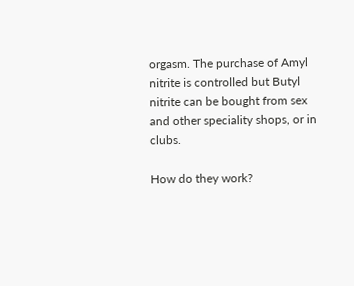orgasm. The purchase of Amyl nitrite is controlled but Butyl nitrite can be bought from sex and other speciality shops, or in clubs.

How do they work?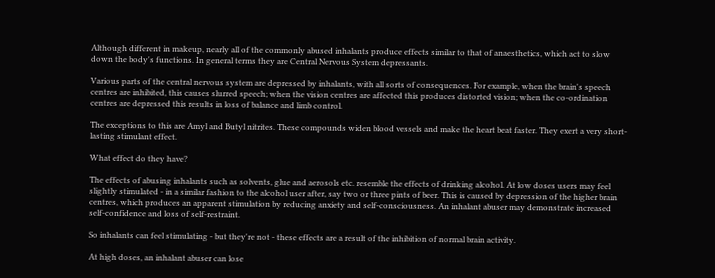Although different in makeup, nearly all of the commonly abused inhalants produce effects similar to that of anaesthetics, which act to slow down the body's functions. In general terms they are Central Nervous System depressants.

Various parts of the central nervous system are depressed by inhalants, with all sorts of consequences. For example, when the brain's speech centres are inhibited, this causes slurred speech; when the vision centres are affected this produces distorted vision; when the co-ordination centres are depressed this results in loss of balance and limb control.

The exceptions to this are Amyl and Butyl nitrites. These compounds widen blood vessels and make the heart beat faster. They exert a very short-lasting stimulant effect.

What effect do they have?

The effects of abusing inhalants such as solvents, glue and aerosols etc. resemble the effects of drinking alcohol. At low doses users may feel slightly stimulated - in a similar fashion to the alcohol user after, say two or three pints of beer. This is caused by depression of the higher brain centres, which produces an apparent stimulation by reducing anxiety and self-consciousness. An inhalant abuser may demonstrate increased self-confidence and loss of self-restraint.

So inhalants can feel stimulating - but they're not - these effects are a result of the inhibition of normal brain activity.

At high doses, an inhalant abuser can lose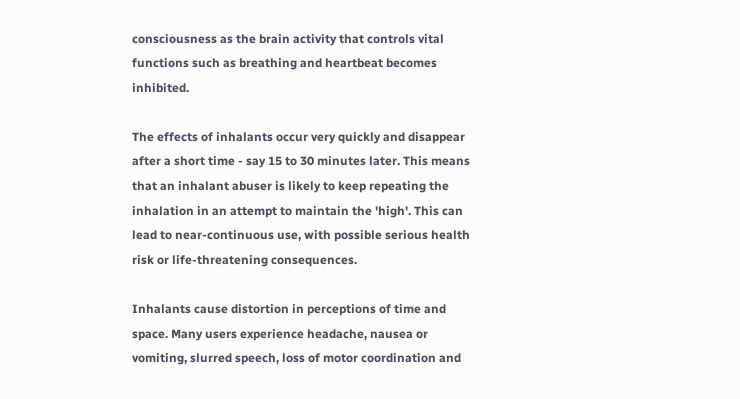consciousness as the brain activity that controls vital functions such as breathing and heartbeat becomes inhibited.

The effects of inhalants occur very quickly and disappear after a short time - say 15 to 30 minutes later. This means that an inhalant abuser is likely to keep repeating the inhalation in an attempt to maintain the 'high'. This can lead to near-continuous use, with possible serious health risk or life-threatening consequences.

Inhalants cause distortion in perceptions of time and space. Many users experience headache, nausea or vomiting, slurred speech, loss of motor coordination and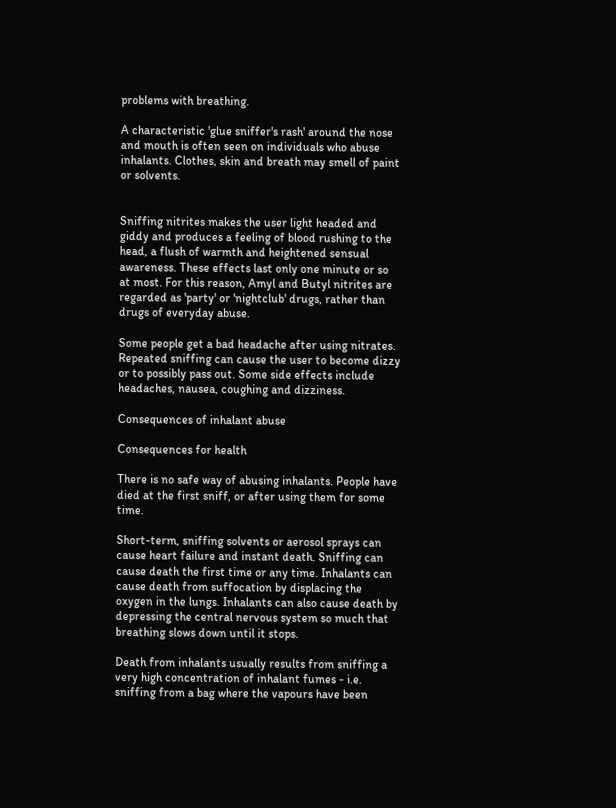problems with breathing.

A characteristic 'glue sniffer's rash' around the nose and mouth is often seen on individuals who abuse inhalants. Clothes, skin and breath may smell of paint or solvents.


Sniffing nitrites makes the user light headed and giddy and produces a feeling of blood rushing to the head, a flush of warmth and heightened sensual awareness. These effects last only one minute or so at most. For this reason, Amyl and Butyl nitrites are regarded as 'party' or 'nightclub' drugs, rather than drugs of everyday abuse.

Some people get a bad headache after using nitrates. Repeated sniffing can cause the user to become dizzy or to possibly pass out. Some side effects include headaches, nausea, coughing and dizziness.

Consequences of inhalant abuse

Consequences for health

There is no safe way of abusing inhalants. People have died at the first sniff, or after using them for some time.

Short-term, sniffing solvents or aerosol sprays can cause heart failure and instant death. Sniffing can cause death the first time or any time. Inhalants can cause death from suffocation by displacing the oxygen in the lungs. Inhalants can also cause death by depressing the central nervous system so much that breathing slows down until it stops.

Death from inhalants usually results from sniffing a very high concentration of inhalant fumes - i.e. sniffing from a bag where the vapours have been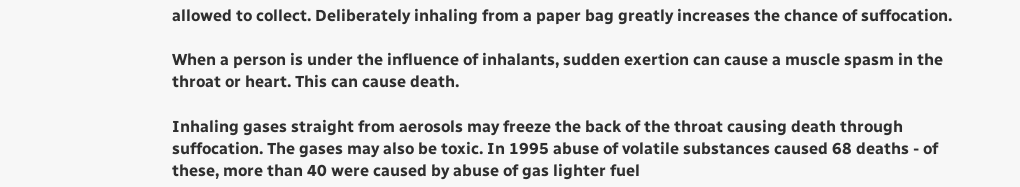allowed to collect. Deliberately inhaling from a paper bag greatly increases the chance of suffocation.

When a person is under the influence of inhalants, sudden exertion can cause a muscle spasm in the throat or heart. This can cause death.

Inhaling gases straight from aerosols may freeze the back of the throat causing death through suffocation. The gases may also be toxic. In 1995 abuse of volatile substances caused 68 deaths - of these, more than 40 were caused by abuse of gas lighter fuel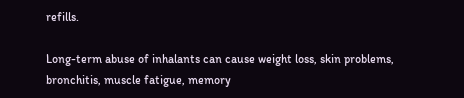refills.

Long-term abuse of inhalants can cause weight loss, skin problems, bronchitis, muscle fatigue, memory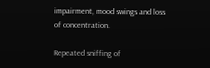impairment, mood swings and loss of concentration.

Repeated sniffing of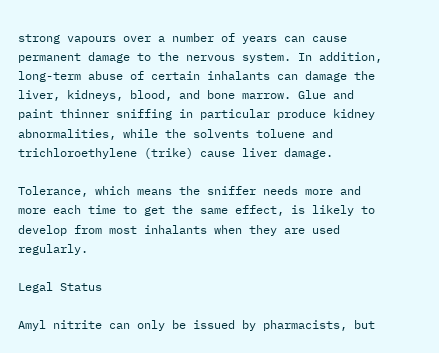strong vapours over a number of years can cause permanent damage to the nervous system. In addition, long-term abuse of certain inhalants can damage the liver, kidneys, blood, and bone marrow. Glue and paint thinner sniffing in particular produce kidney abnormalities, while the solvents toluene and trichloroethylene (trike) cause liver damage.

Tolerance, which means the sniffer needs more and more each time to get the same effect, is likely to develop from most inhalants when they are used regularly.

Legal Status

Amyl nitrite can only be issued by pharmacists, but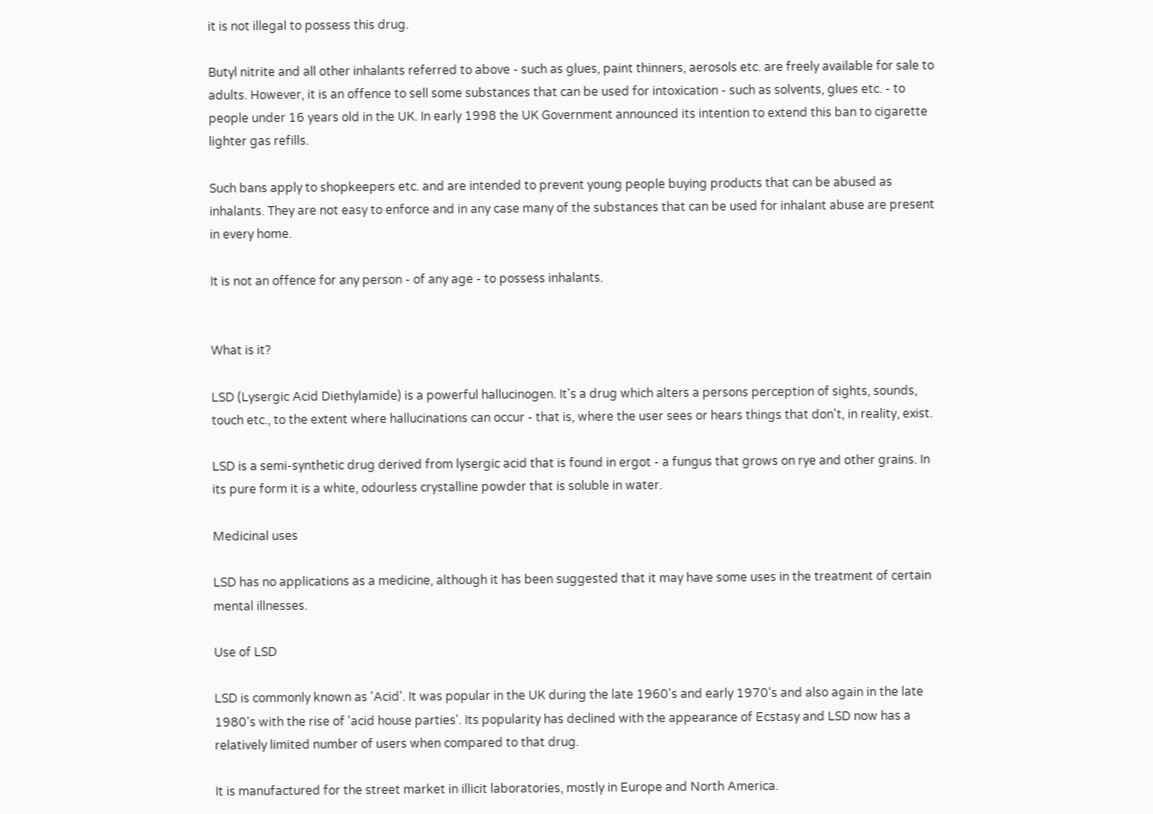it is not illegal to possess this drug.

Butyl nitrite and all other inhalants referred to above - such as glues, paint thinners, aerosols etc. are freely available for sale to adults. However, it is an offence to sell some substances that can be used for intoxication - such as solvents, glues etc. - to people under 16 years old in the UK. In early 1998 the UK Government announced its intention to extend this ban to cigarette lighter gas refills.

Such bans apply to shopkeepers etc. and are intended to prevent young people buying products that can be abused as inhalants. They are not easy to enforce and in any case many of the substances that can be used for inhalant abuse are present in every home.

It is not an offence for any person - of any age - to possess inhalants.


What is it?

LSD (Lysergic Acid Diethylamide) is a powerful hallucinogen. It's a drug which alters a persons perception of sights, sounds, touch etc., to the extent where hallucinations can occur - that is, where the user sees or hears things that don't, in reality, exist.

LSD is a semi-synthetic drug derived from lysergic acid that is found in ergot - a fungus that grows on rye and other grains. In its pure form it is a white, odourless crystalline powder that is soluble in water.

Medicinal uses

LSD has no applications as a medicine, although it has been suggested that it may have some uses in the treatment of certain mental illnesses.

Use of LSD

LSD is commonly known as 'Acid'. It was popular in the UK during the late 1960's and early 1970's and also again in the late 1980's with the rise of 'acid house parties'. Its popularity has declined with the appearance of Ecstasy and LSD now has a relatively limited number of users when compared to that drug.

It is manufactured for the street market in illicit laboratories, mostly in Europe and North America.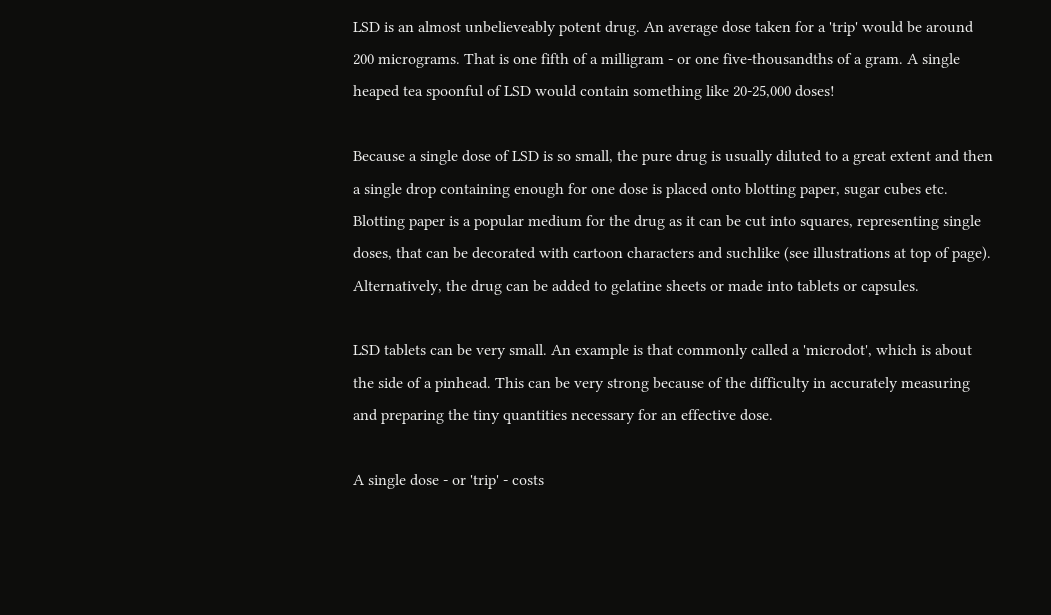LSD is an almost unbelieveably potent drug. An average dose taken for a 'trip' would be around 200 micrograms. That is one fifth of a milligram - or one five-thousandths of a gram. A single heaped tea spoonful of LSD would contain something like 20-25,000 doses!

Because a single dose of LSD is so small, the pure drug is usually diluted to a great extent and then a single drop containing enough for one dose is placed onto blotting paper, sugar cubes etc. Blotting paper is a popular medium for the drug as it can be cut into squares, representing single doses, that can be decorated with cartoon characters and suchlike (see illustrations at top of page). Alternatively, the drug can be added to gelatine sheets or made into tablets or capsules.

LSD tablets can be very small. An example is that commonly called a 'microdot', which is about the side of a pinhead. This can be very strong because of the difficulty in accurately measuring and preparing the tiny quantities necessary for an effective dose.

A single dose - or 'trip' - costs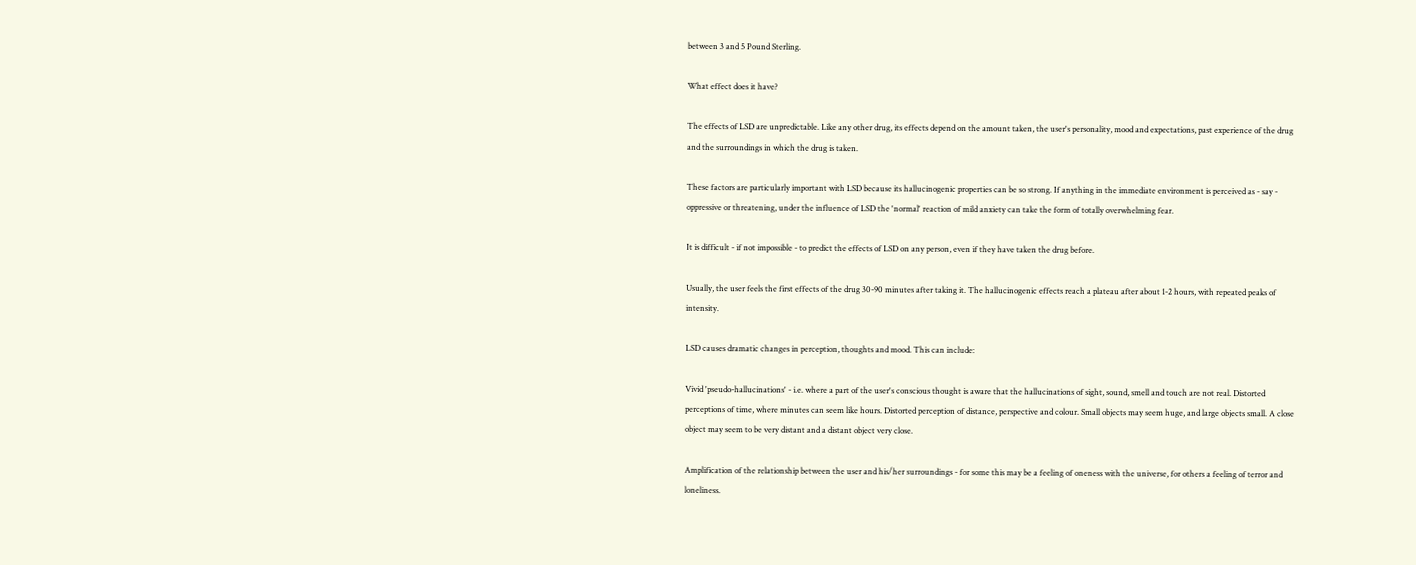between 3 and 5 Pound Sterling.

What effect does it have?

The effects of LSD are unpredictable. Like any other drug, its effects depend on the amount taken, the user's personality, mood and expectations, past experience of the drug and the surroundings in which the drug is taken.

These factors are particularly important with LSD because its hallucinogenic properties can be so strong. If anything in the immediate environment is perceived as - say - oppressive or threatening, under the influence of LSD the 'normal' reaction of mild anxiety can take the form of totally overwhelming fear.

It is difficult - if not impossible - to predict the effects of LSD on any person, even if they have taken the drug before.

Usually, the user feels the first effects of the drug 30-90 minutes after taking it. The hallucinogenic effects reach a plateau after about 1-2 hours, with repeated peaks of intensity.

LSD causes dramatic changes in perception, thoughts and mood. This can include:

Vivid 'pseudo-hallucinations' - i.e. where a part of the user's conscious thought is aware that the hallucinations of sight, sound, smell and touch are not real. Distorted perceptions of time, where minutes can seem like hours. Distorted perception of distance, perspective and colour. Small objects may seem huge, and large objects small. A close object may seem to be very distant and a distant object very close.

Amplification of the relationship between the user and his/her surroundings - for some this may be a feeling of oneness with the universe, for others a feeling of terror and loneliness.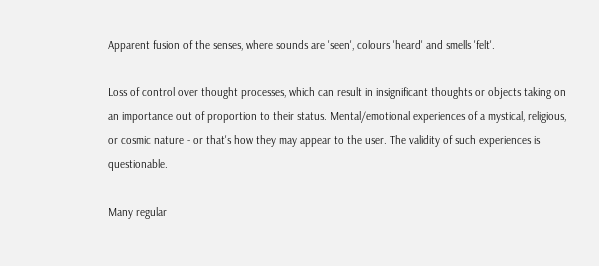Apparent fusion of the senses, where sounds are 'seen', colours 'heard' and smells 'felt'.

Loss of control over thought processes, which can result in insignificant thoughts or objects taking on an importance out of proportion to their status. Mental/emotional experiences of a mystical, religious, or cosmic nature - or that's how they may appear to the user. The validity of such experiences is questionable.

Many regular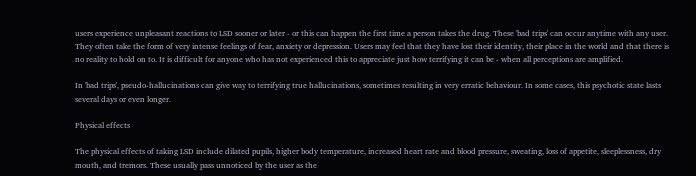users experience unpleasant reactions to LSD sooner or later - or this can happen the first time a person takes the drug. These 'bad trips' can occur anytime with any user. They often take the form of very intense feelings of fear, anxiety or depression. Users may feel that they have lost their identity, their place in the world and that there is no reality to hold on to. It is difficult for anyone who has not experienced this to appreciate just how terrifying it can be - when all perceptions are amplified.

In 'bad trips', pseudo-hallucinations can give way to terrifying true hallucinations, sometimes resulting in very erratic behaviour. In some cases, this psychotic state lasts several days or even longer.

Physical effects

The physical effects of taking LSD include dilated pupils, higher body temperature, increased heart rate and blood pressure, sweating, loss of appetite, sleeplessness, dry mouth, and tremors. These usually pass unnoticed by the user as the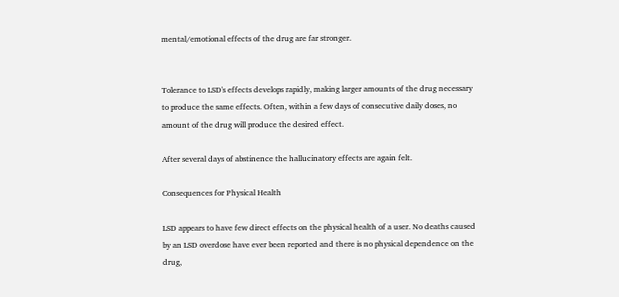mental/emotional effects of the drug are far stronger.


Tolerance to LSD's effects develops rapidly, making larger amounts of the drug necessary to produce the same effects. Often, within a few days of consecutive daily doses, no amount of the drug will produce the desired effect.

After several days of abstinence the hallucinatory effects are again felt.

Consequences for Physical Health

LSD appears to have few direct effects on the physical health of a user. No deaths caused by an LSD overdose have ever been reported and there is no physical dependence on the drug,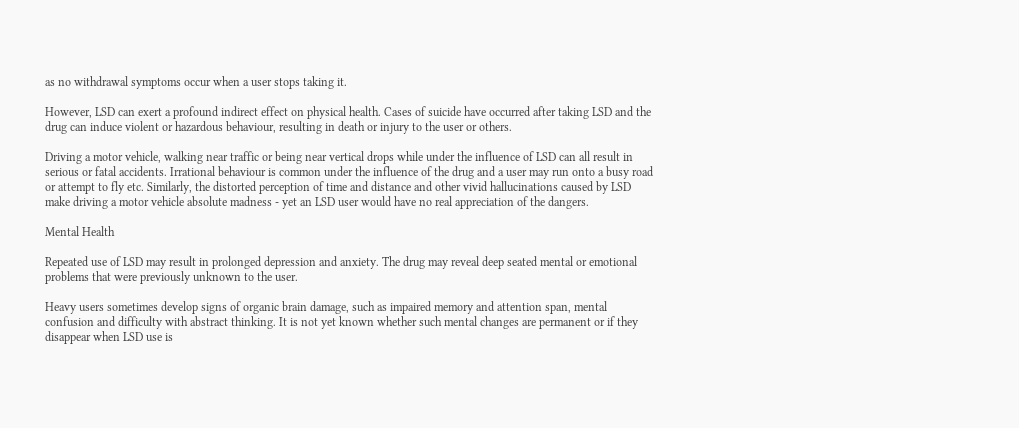as no withdrawal symptoms occur when a user stops taking it.

However, LSD can exert a profound indirect effect on physical health. Cases of suicide have occurred after taking LSD and the drug can induce violent or hazardous behaviour, resulting in death or injury to the user or others.

Driving a motor vehicle, walking near traffic or being near vertical drops while under the influence of LSD can all result in serious or fatal accidents. Irrational behaviour is common under the influence of the drug and a user may run onto a busy road or attempt to fly etc. Similarly, the distorted perception of time and distance and other vivid hallucinations caused by LSD make driving a motor vehicle absolute madness - yet an LSD user would have no real appreciation of the dangers.

Mental Health

Repeated use of LSD may result in prolonged depression and anxiety. The drug may reveal deep seated mental or emotional problems that were previously unknown to the user.

Heavy users sometimes develop signs of organic brain damage, such as impaired memory and attention span, mental confusion and difficulty with abstract thinking. It is not yet known whether such mental changes are permanent or if they disappear when LSD use is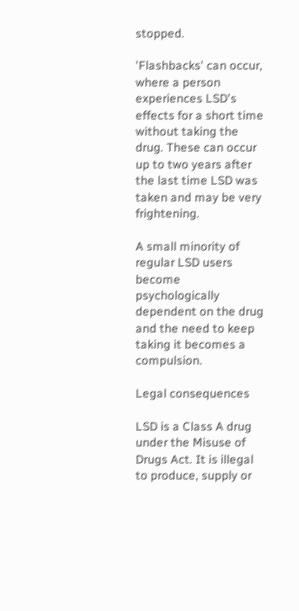stopped.

'Flashbacks' can occur, where a person experiences LSD's effects for a short time without taking the drug. These can occur up to two years after the last time LSD was taken and may be very frightening.

A small minority of regular LSD users become psychologically dependent on the drug and the need to keep taking it becomes a compulsion.

Legal consequences

LSD is a Class A drug under the Misuse of Drugs Act. It is illegal to produce, supply or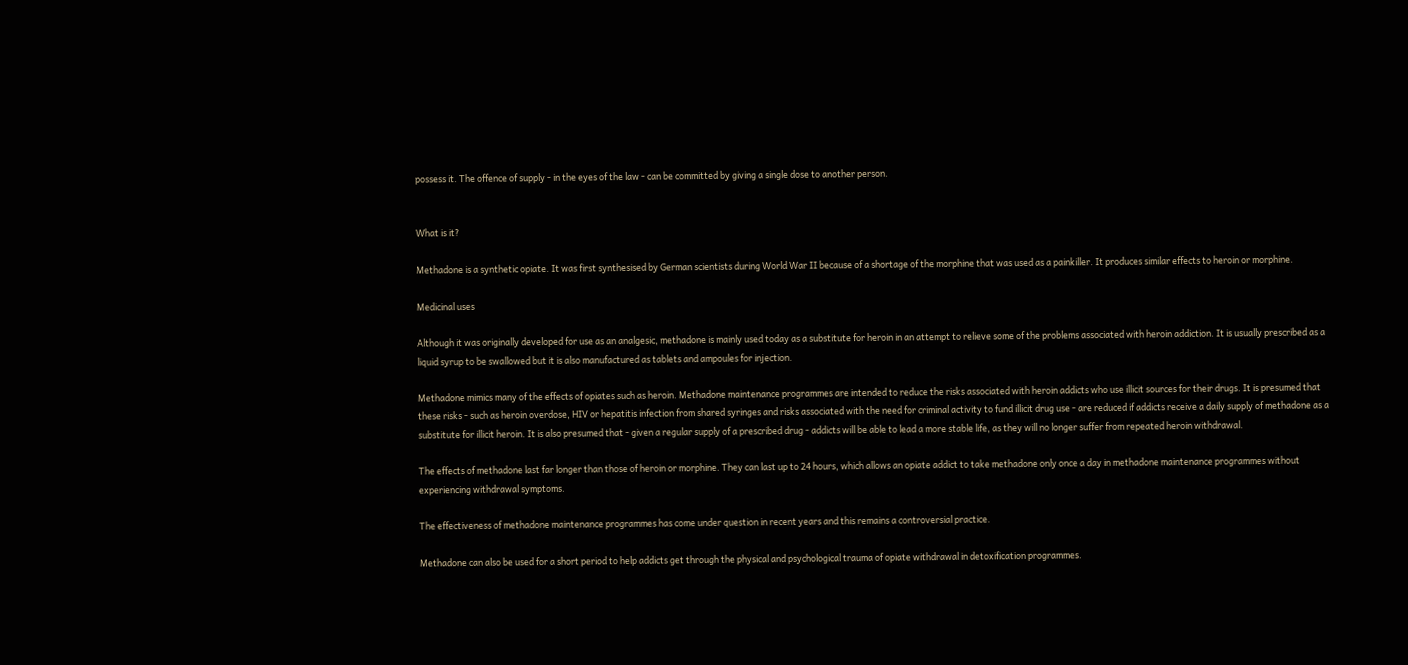possess it. The offence of supply - in the eyes of the law - can be committed by giving a single dose to another person.


What is it?

Methadone is a synthetic opiate. It was first synthesised by German scientists during World War II because of a shortage of the morphine that was used as a painkiller. It produces similar effects to heroin or morphine.

Medicinal uses

Although it was originally developed for use as an analgesic, methadone is mainly used today as a substitute for heroin in an attempt to relieve some of the problems associated with heroin addiction. It is usually prescribed as a liquid syrup to be swallowed but it is also manufactured as tablets and ampoules for injection.

Methadone mimics many of the effects of opiates such as heroin. Methadone maintenance programmes are intended to reduce the risks associated with heroin addicts who use illicit sources for their drugs. It is presumed that these risks - such as heroin overdose, HIV or hepatitis infection from shared syringes and risks associated with the need for criminal activity to fund illicit drug use - are reduced if addicts receive a daily supply of methadone as a substitute for illicit heroin. It is also presumed that - given a regular supply of a prescribed drug - addicts will be able to lead a more stable life, as they will no longer suffer from repeated heroin withdrawal.

The effects of methadone last far longer than those of heroin or morphine. They can last up to 24 hours, which allows an opiate addict to take methadone only once a day in methadone maintenance programmes without experiencing withdrawal symptoms.

The effectiveness of methadone maintenance programmes has come under question in recent years and this remains a controversial practice.

Methadone can also be used for a short period to help addicts get through the physical and psychological trauma of opiate withdrawal in detoxification programmes.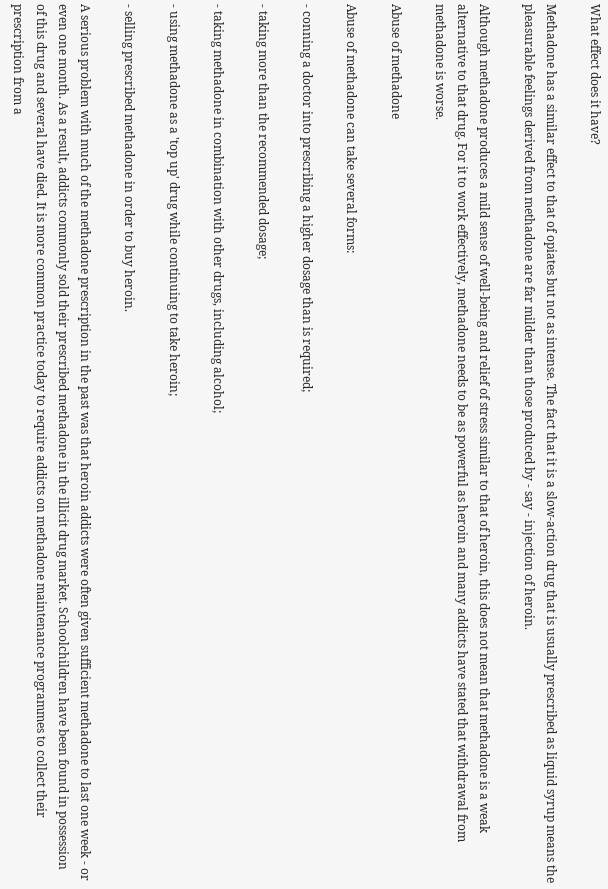What effect does it have?

Methadone has a similar effect to that of opiates but not as intense. The fact that it is a slow-action drug that is usually prescribed as liquid syrup means the pleasurable feelings derived from methadone are far milder than those produced by - say - injection of heroin.

Although methadone produces a mild sense of well-being and relief of stress similar to that of heroin, this does not mean that methadone is a weak alternative to that drug. For it to work effectively, methadone needs to be as powerful as heroin and many addicts have stated that withdrawal from methadone is worse.

Abuse of methadone

Abuse of methadone can take several forms:

- conning a doctor into prescribing a higher dosage than is required;

- taking more than the recommended dosage;

- taking methadone in combination with other drugs, including alcohol;

- using methadone as a 'top up' drug while continuing to take heroin;

- selling prescribed methadone in order to buy heroin.

A serious problem with much of the methadone prescription in the past was that heroin addicts were often given sufficient methadone to last one week - or even one month. As a result, addicts commonly sold their prescribed methadone in the illicit drug market. Schoolchildren have been found in possession of this drug and several have died. It is more common practice today to require addicts on methadone maintenance programmes to collect their prescription from a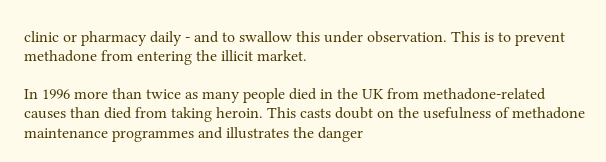clinic or pharmacy daily - and to swallow this under observation. This is to prevent methadone from entering the illicit market.

In 1996 more than twice as many people died in the UK from methadone-related causes than died from taking heroin. This casts doubt on the usefulness of methadone maintenance programmes and illustrates the danger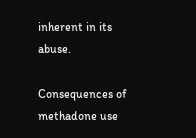inherent in its abuse.

Consequences of methadone use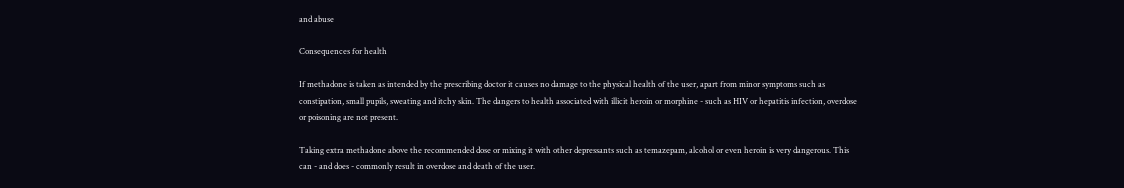and abuse

Consequences for health

If methadone is taken as intended by the prescribing doctor it causes no damage to the physical health of the user, apart from minor symptoms such as constipation, small pupils, sweating and itchy skin. The dangers to health associated with illicit heroin or morphine - such as HIV or hepatitis infection, overdose or poisoning are not present.

Taking extra methadone above the recommended dose or mixing it with other depressants such as temazepam, alcohol or even heroin is very dangerous. This can - and does - commonly result in overdose and death of the user.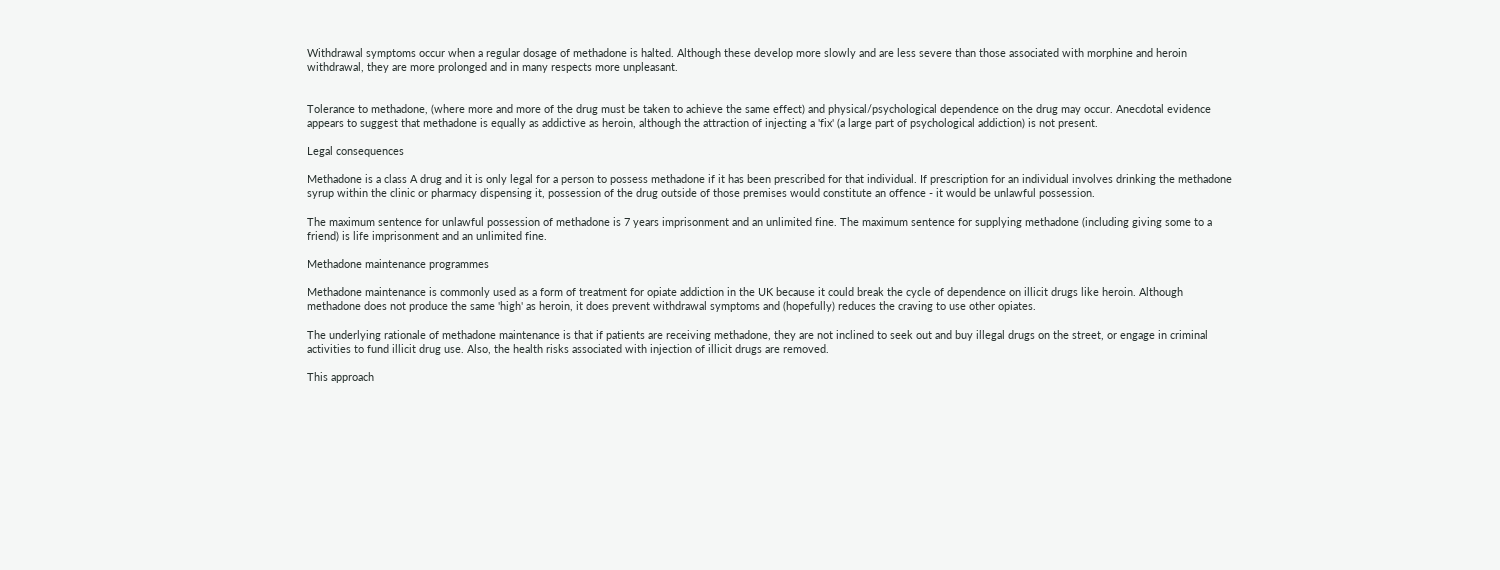Withdrawal symptoms occur when a regular dosage of methadone is halted. Although these develop more slowly and are less severe than those associated with morphine and heroin withdrawal, they are more prolonged and in many respects more unpleasant.


Tolerance to methadone, (where more and more of the drug must be taken to achieve the same effect) and physical/psychological dependence on the drug may occur. Anecdotal evidence appears to suggest that methadone is equally as addictive as heroin, although the attraction of injecting a 'fix' (a large part of psychological addiction) is not present.

Legal consequences

Methadone is a class A drug and it is only legal for a person to possess methadone if it has been prescribed for that individual. If prescription for an individual involves drinking the methadone syrup within the clinic or pharmacy dispensing it, possession of the drug outside of those premises would constitute an offence - it would be unlawful possession.

The maximum sentence for unlawful possession of methadone is 7 years imprisonment and an unlimited fine. The maximum sentence for supplying methadone (including giving some to a friend) is life imprisonment and an unlimited fine.

Methadone maintenance programmes

Methadone maintenance is commonly used as a form of treatment for opiate addiction in the UK because it could break the cycle of dependence on illicit drugs like heroin. Although methadone does not produce the same 'high' as heroin, it does prevent withdrawal symptoms and (hopefully) reduces the craving to use other opiates.

The underlying rationale of methadone maintenance is that if patients are receiving methadone, they are not inclined to seek out and buy illegal drugs on the street, or engage in criminal activities to fund illicit drug use. Also, the health risks associated with injection of illicit drugs are removed.

This approach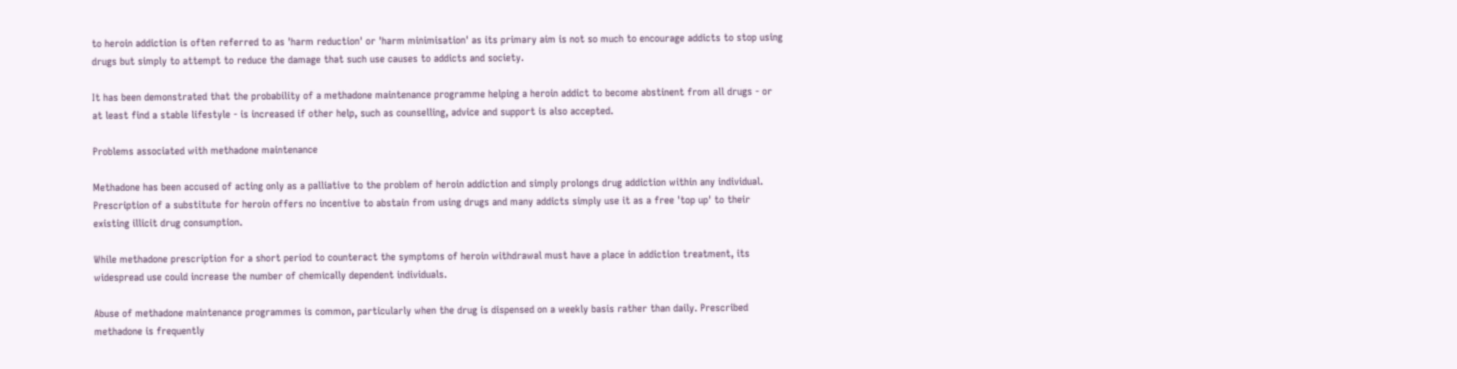to heroin addiction is often referred to as 'harm reduction' or 'harm minimisation' as its primary aim is not so much to encourage addicts to stop using drugs but simply to attempt to reduce the damage that such use causes to addicts and society.

It has been demonstrated that the probability of a methadone maintenance programme helping a heroin addict to become abstinent from all drugs - or at least find a stable lifestyle - is increased if other help, such as counselling, advice and support is also accepted.

Problems associated with methadone maintenance

Methadone has been accused of acting only as a palliative to the problem of heroin addiction and simply prolongs drug addiction within any individual. Prescription of a substitute for heroin offers no incentive to abstain from using drugs and many addicts simply use it as a free 'top up' to their existing illicit drug consumption.

While methadone prescription for a short period to counteract the symptoms of heroin withdrawal must have a place in addiction treatment, its widespread use could increase the number of chemically dependent individuals.

Abuse of methadone maintenance programmes is common, particularly when the drug is dispensed on a weekly basis rather than daily. Prescribed methadone is frequently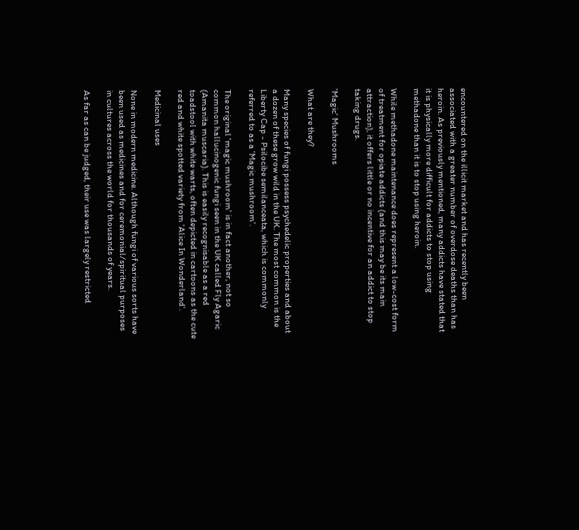encountered on the illicit market and has recently been associated with a greater number of overdose deaths than has heroin. As previously mentioned, many addicts have stated that it is physically more difficult for addicts to stop using methadone than it is to stop using heroin.

While methadone maintenance does represent a low-cost form of treatment for opiate addicts (and this may be its main attraction), it offers little or no incentive for an addict to stop taking drugs.

'Magic' Mushrooms

What are they?

Many species of fungi possess psychedelic properties and about a dozen of these grow wild in the UK. The most common is the Liberty Cap - Psilocibe semilanceata, which is commonly referred to as a 'Magic mushroom'.

The original 'magic mushroom' is in fact another, not so common hallucinogenic fungi seen in the UK called Fly Agaric (Amanita muscaria). This is easily recognisable as a red toadstool with white warts, often depicted in cartoons as the cute red and white spotted variety from 'Alice In Wonderland'.

Medicinal uses

None in modern medicine. Although fungi of various sorts have been used as medicines and for ceremonial/spiritual purposes in cultures across the world for thousands of years.

As far as can be judged, their use was largely restricted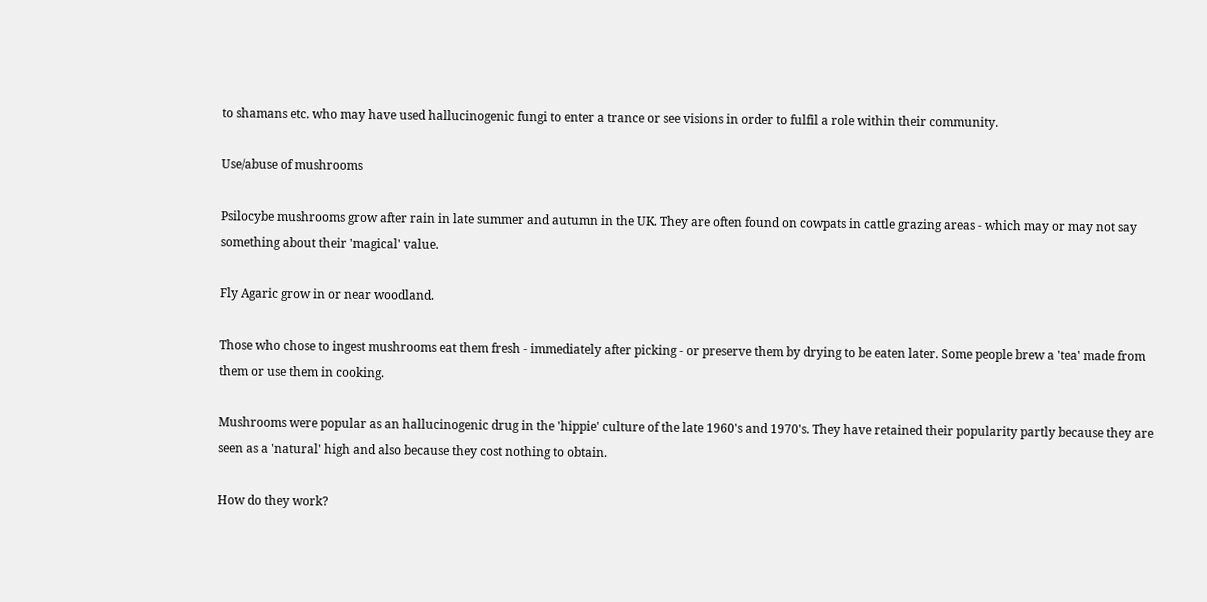to shamans etc. who may have used hallucinogenic fungi to enter a trance or see visions in order to fulfil a role within their community.

Use/abuse of mushrooms

Psilocybe mushrooms grow after rain in late summer and autumn in the UK. They are often found on cowpats in cattle grazing areas - which may or may not say something about their 'magical' value.

Fly Agaric grow in or near woodland.

Those who chose to ingest mushrooms eat them fresh - immediately after picking - or preserve them by drying to be eaten later. Some people brew a 'tea' made from them or use them in cooking.

Mushrooms were popular as an hallucinogenic drug in the 'hippie' culture of the late 1960's and 1970's. They have retained their popularity partly because they are seen as a 'natural' high and also because they cost nothing to obtain.

How do they work?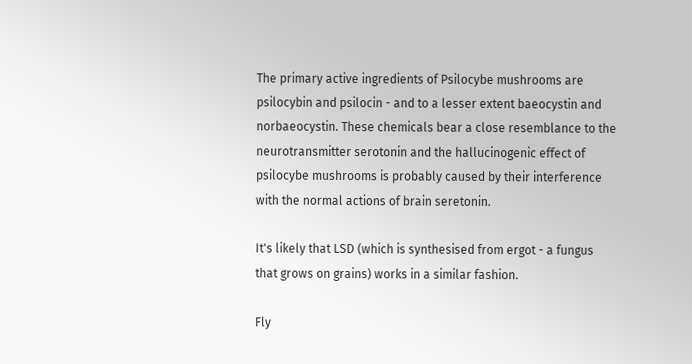The primary active ingredients of Psilocybe mushrooms are psilocybin and psilocin - and to a lesser extent baeocystin and norbaeocystin. These chemicals bear a close resemblance to the neurotransmitter serotonin and the hallucinogenic effect of psilocybe mushrooms is probably caused by their interference with the normal actions of brain seretonin.

It's likely that LSD (which is synthesised from ergot - a fungus that grows on grains) works in a similar fashion.

Fly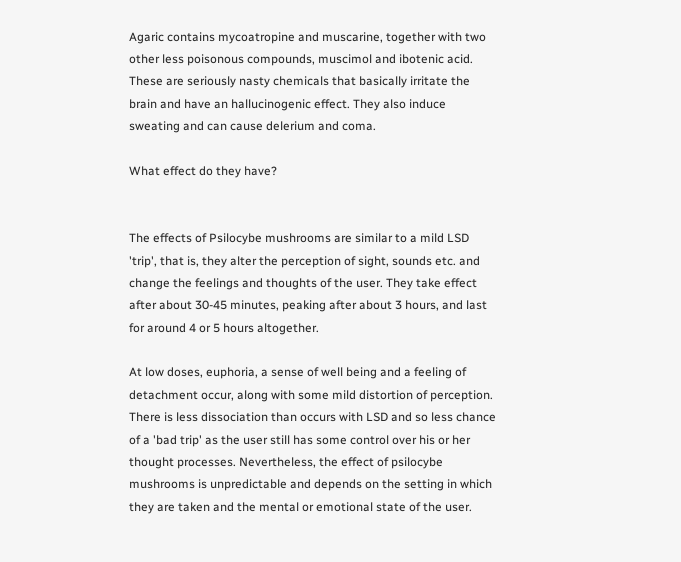Agaric contains mycoatropine and muscarine, together with two other less poisonous compounds, muscimol and ibotenic acid. These are seriously nasty chemicals that basically irritate the brain and have an hallucinogenic effect. They also induce sweating and can cause delerium and coma.

What effect do they have?


The effects of Psilocybe mushrooms are similar to a mild LSD 'trip', that is, they alter the perception of sight, sounds etc. and change the feelings and thoughts of the user. They take effect after about 30-45 minutes, peaking after about 3 hours, and last for around 4 or 5 hours altogether.

At low doses, euphoria, a sense of well being and a feeling of detachment occur, along with some mild distortion of perception. There is less dissociation than occurs with LSD and so less chance of a 'bad trip' as the user still has some control over his or her thought processes. Nevertheless, the effect of psilocybe mushrooms is unpredictable and depends on the setting in which they are taken and the mental or emotional state of the user.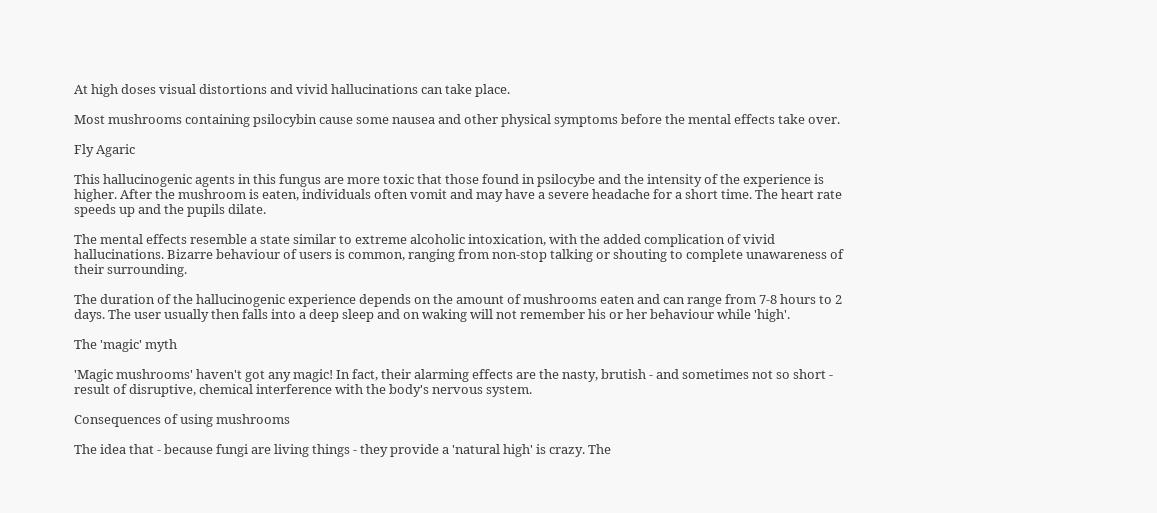At high doses visual distortions and vivid hallucinations can take place.

Most mushrooms containing psilocybin cause some nausea and other physical symptoms before the mental effects take over.

Fly Agaric

This hallucinogenic agents in this fungus are more toxic that those found in psilocybe and the intensity of the experience is higher. After the mushroom is eaten, individuals often vomit and may have a severe headache for a short time. The heart rate speeds up and the pupils dilate.

The mental effects resemble a state similar to extreme alcoholic intoxication, with the added complication of vivid hallucinations. Bizarre behaviour of users is common, ranging from non-stop talking or shouting to complete unawareness of their surrounding.

The duration of the hallucinogenic experience depends on the amount of mushrooms eaten and can range from 7-8 hours to 2 days. The user usually then falls into a deep sleep and on waking will not remember his or her behaviour while 'high'.

The 'magic' myth

'Magic mushrooms' haven't got any magic! In fact, their alarming effects are the nasty, brutish - and sometimes not so short - result of disruptive, chemical interference with the body's nervous system.

Consequences of using mushrooms

The idea that - because fungi are living things - they provide a 'natural high' is crazy. The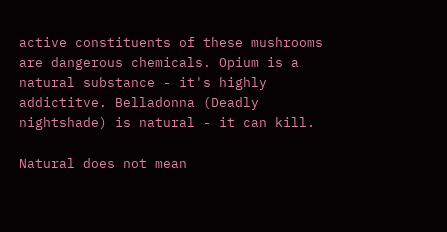active constituents of these mushrooms are dangerous chemicals. Opium is a natural substance - it's highly addictitve. Belladonna (Deadly nightshade) is natural - it can kill.

Natural does not mean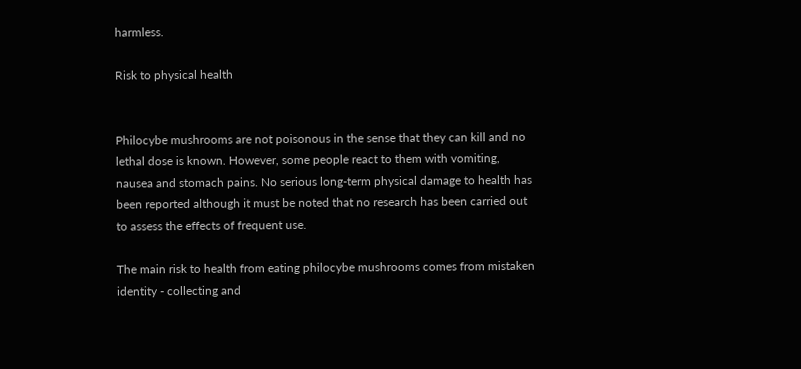harmless.

Risk to physical health


Philocybe mushrooms are not poisonous in the sense that they can kill and no lethal dose is known. However, some people react to them with vomiting, nausea and stomach pains. No serious long-term physical damage to health has been reported although it must be noted that no research has been carried out to assess the effects of frequent use.

The main risk to health from eating philocybe mushrooms comes from mistaken identity - collecting and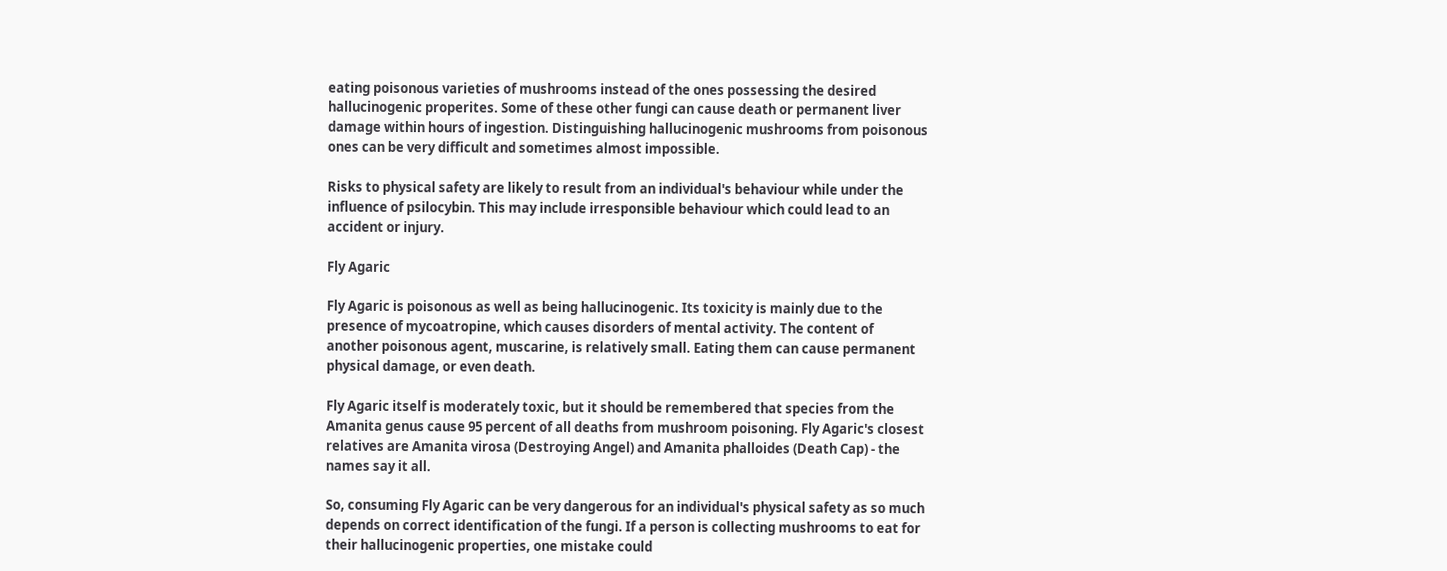eating poisonous varieties of mushrooms instead of the ones possessing the desired hallucinogenic properites. Some of these other fungi can cause death or permanent liver damage within hours of ingestion. Distinguishing hallucinogenic mushrooms from poisonous ones can be very difficult and sometimes almost impossible.

Risks to physical safety are likely to result from an individual's behaviour while under the influence of psilocybin. This may include irresponsible behaviour which could lead to an accident or injury.

Fly Agaric

Fly Agaric is poisonous as well as being hallucinogenic. Its toxicity is mainly due to the presence of mycoatropine, which causes disorders of mental activity. The content of another poisonous agent, muscarine, is relatively small. Eating them can cause permanent physical damage, or even death.

Fly Agaric itself is moderately toxic, but it should be remembered that species from the Amanita genus cause 95 percent of all deaths from mushroom poisoning. Fly Agaric's closest relatives are Amanita virosa (Destroying Angel) and Amanita phalloides (Death Cap) - the names say it all.

So, consuming Fly Agaric can be very dangerous for an individual's physical safety as so much depends on correct identification of the fungi. If a person is collecting mushrooms to eat for their hallucinogenic properties, one mistake could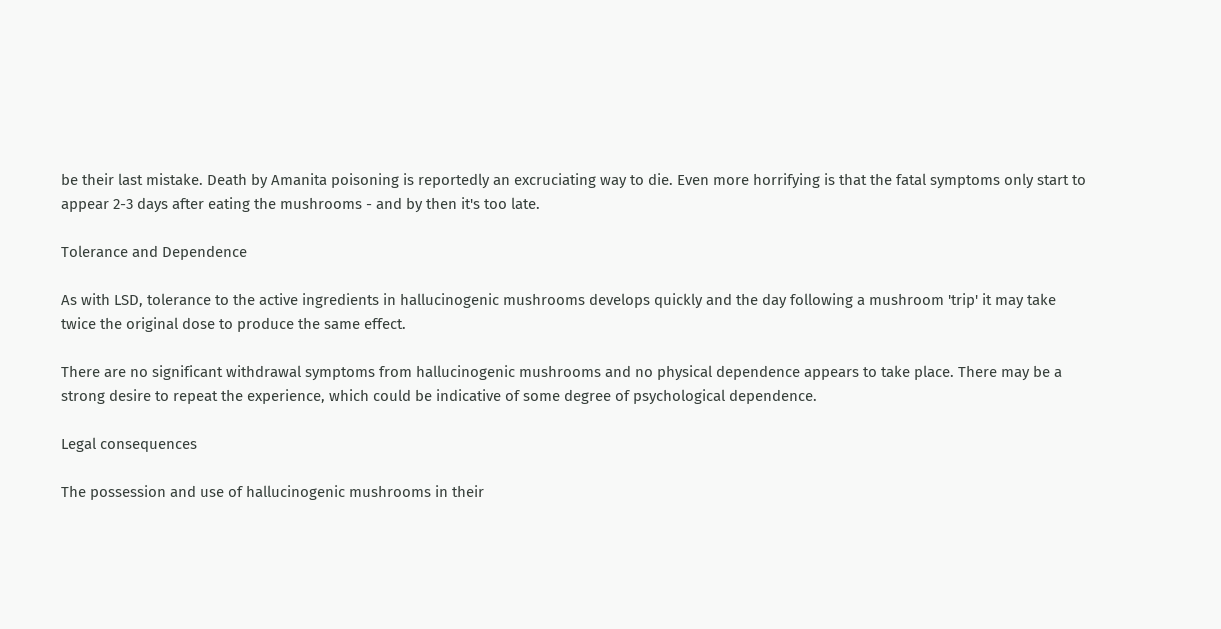be their last mistake. Death by Amanita poisoning is reportedly an excruciating way to die. Even more horrifying is that the fatal symptoms only start to appear 2-3 days after eating the mushrooms - and by then it's too late.

Tolerance and Dependence

As with LSD, tolerance to the active ingredients in hallucinogenic mushrooms develops quickly and the day following a mushroom 'trip' it may take twice the original dose to produce the same effect.

There are no significant withdrawal symptoms from hallucinogenic mushrooms and no physical dependence appears to take place. There may be a strong desire to repeat the experience, which could be indicative of some degree of psychological dependence.

Legal consequences

The possession and use of hallucinogenic mushrooms in their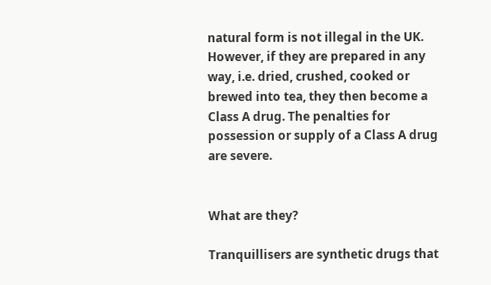natural form is not illegal in the UK. However, if they are prepared in any way, i.e. dried, crushed, cooked or brewed into tea, they then become a Class A drug. The penalties for possession or supply of a Class A drug are severe.


What are they?

Tranquillisers are synthetic drugs that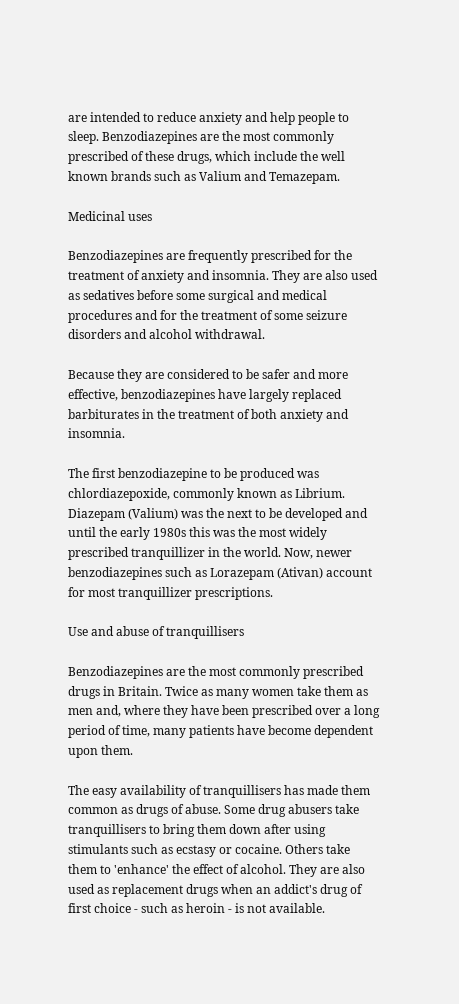are intended to reduce anxiety and help people to sleep. Benzodiazepines are the most commonly prescribed of these drugs, which include the well known brands such as Valium and Temazepam.

Medicinal uses

Benzodiazepines are frequently prescribed for the treatment of anxiety and insomnia. They are also used as sedatives before some surgical and medical procedures and for the treatment of some seizure disorders and alcohol withdrawal.

Because they are considered to be safer and more effective, benzodiazepines have largely replaced barbiturates in the treatment of both anxiety and insomnia.

The first benzodiazepine to be produced was chlordiazepoxide, commonly known as Librium. Diazepam (Valium) was the next to be developed and until the early 1980s this was the most widely prescribed tranquillizer in the world. Now, newer benzodiazepines such as Lorazepam (Ativan) account for most tranquillizer prescriptions.

Use and abuse of tranquillisers

Benzodiazepines are the most commonly prescribed drugs in Britain. Twice as many women take them as men and, where they have been prescribed over a long period of time, many patients have become dependent upon them.

The easy availability of tranquillisers has made them common as drugs of abuse. Some drug abusers take tranquillisers to bring them down after using stimulants such as ecstasy or cocaine. Others take them to 'enhance' the effect of alcohol. They are also used as replacement drugs when an addict's drug of first choice - such as heroin - is not available.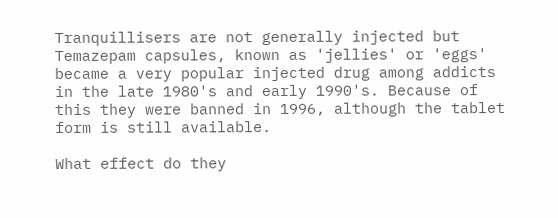Tranquillisers are not generally injected but Temazepam capsules, known as 'jellies' or 'eggs' became a very popular injected drug among addicts in the late 1980's and early 1990's. Because of this they were banned in 1996, although the tablet form is still available.

What effect do they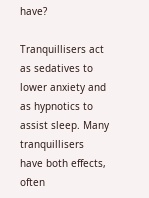have?

Tranquillisers act as sedatives to lower anxiety and as hypnotics to assist sleep. Many tranquillisers have both effects, often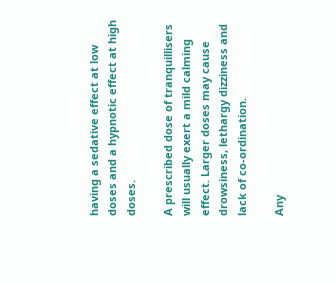having a sedative effect at low doses and a hypnotic effect at high doses.

A prescribed dose of tranquillisers will usually exert a mild calming effect. Larger doses may cause drowsiness, lethargy dizziness and lack of co-ordination.

Any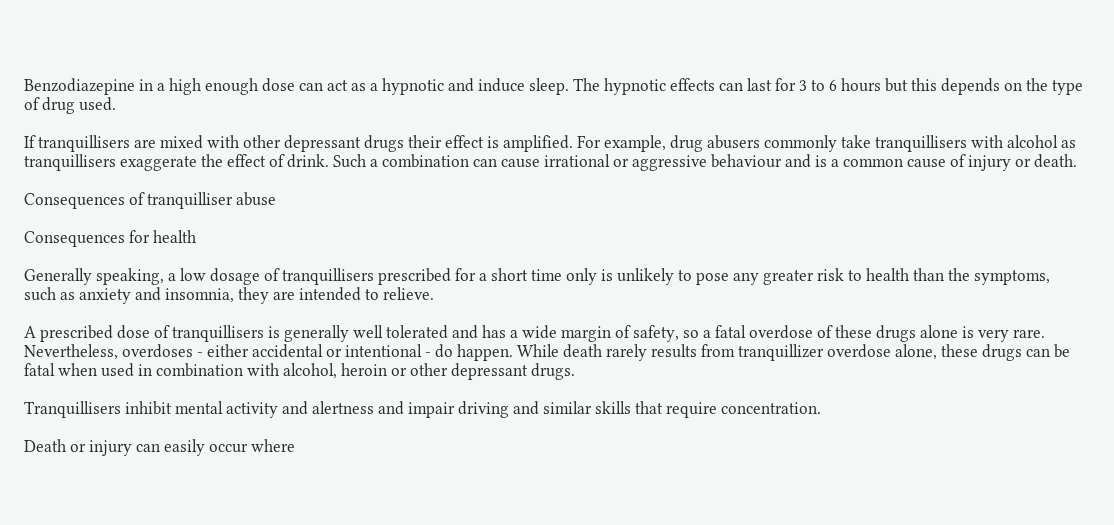Benzodiazepine in a high enough dose can act as a hypnotic and induce sleep. The hypnotic effects can last for 3 to 6 hours but this depends on the type of drug used.

If tranquillisers are mixed with other depressant drugs their effect is amplified. For example, drug abusers commonly take tranquillisers with alcohol as tranquillisers exaggerate the effect of drink. Such a combination can cause irrational or aggressive behaviour and is a common cause of injury or death.

Consequences of tranquilliser abuse

Consequences for health

Generally speaking, a low dosage of tranquillisers prescribed for a short time only is unlikely to pose any greater risk to health than the symptoms, such as anxiety and insomnia, they are intended to relieve.

A prescribed dose of tranquillisers is generally well tolerated and has a wide margin of safety, so a fatal overdose of these drugs alone is very rare. Nevertheless, overdoses - either accidental or intentional - do happen. While death rarely results from tranquillizer overdose alone, these drugs can be fatal when used in combination with alcohol, heroin or other depressant drugs.

Tranquillisers inhibit mental activity and alertness and impair driving and similar skills that require concentration.

Death or injury can easily occur where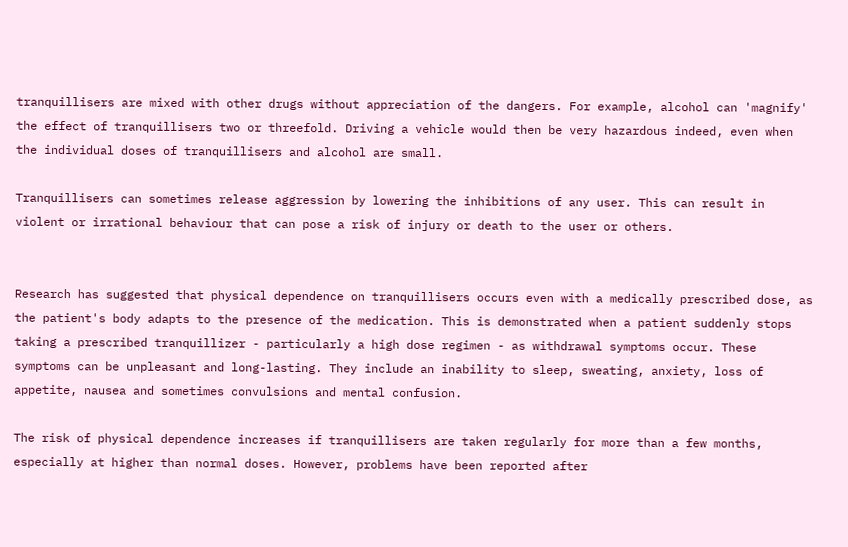tranquillisers are mixed with other drugs without appreciation of the dangers. For example, alcohol can 'magnify' the effect of tranquillisers two or threefold. Driving a vehicle would then be very hazardous indeed, even when the individual doses of tranquillisers and alcohol are small.

Tranquillisers can sometimes release aggression by lowering the inhibitions of any user. This can result in violent or irrational behaviour that can pose a risk of injury or death to the user or others.


Research has suggested that physical dependence on tranquillisers occurs even with a medically prescribed dose, as the patient's body adapts to the presence of the medication. This is demonstrated when a patient suddenly stops taking a prescribed tranquillizer - particularly a high dose regimen - as withdrawal symptoms occur. These symptoms can be unpleasant and long-lasting. They include an inability to sleep, sweating, anxiety, loss of appetite, nausea and sometimes convulsions and mental confusion.

The risk of physical dependence increases if tranquillisers are taken regularly for more than a few months, especially at higher than normal doses. However, problems have been reported after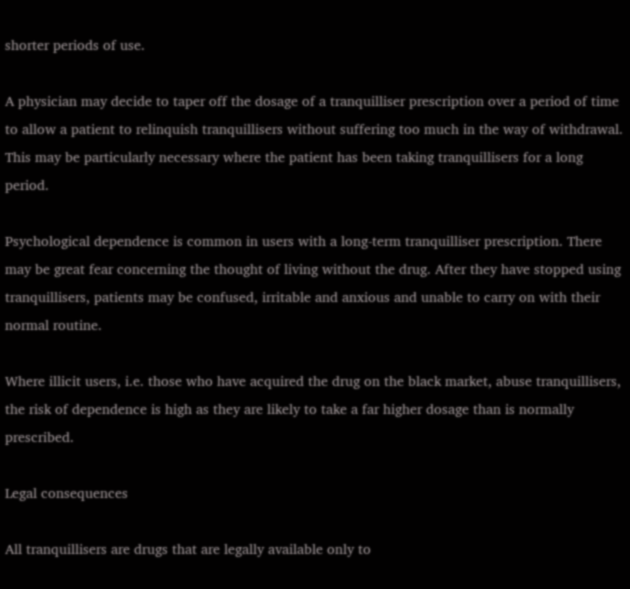shorter periods of use.

A physician may decide to taper off the dosage of a tranquilliser prescription over a period of time to allow a patient to relinquish tranquillisers without suffering too much in the way of withdrawal. This may be particularly necessary where the patient has been taking tranquillisers for a long period.

Psychological dependence is common in users with a long-term tranquilliser prescription. There may be great fear concerning the thought of living without the drug. After they have stopped using tranquillisers, patients may be confused, irritable and anxious and unable to carry on with their normal routine.

Where illicit users, i.e. those who have acquired the drug on the black market, abuse tranquillisers, the risk of dependence is high as they are likely to take a far higher dosage than is normally prescribed.

Legal consequences

All tranquillisers are drugs that are legally available only to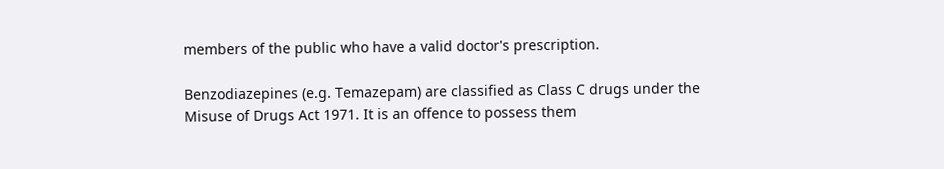members of the public who have a valid doctor's prescription.

Benzodiazepines (e.g. Temazepam) are classified as Class C drugs under the Misuse of Drugs Act 1971. It is an offence to possess them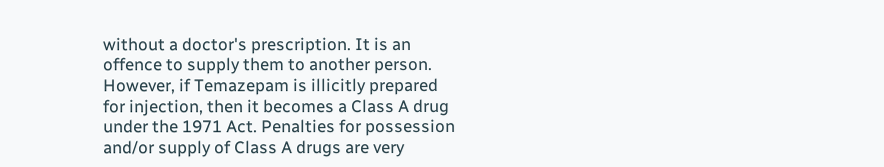without a doctor's prescription. It is an offence to supply them to another person. However, if Temazepam is illicitly prepared for injection, then it becomes a Class A drug under the 1971 Act. Penalties for possession and/or supply of Class A drugs are very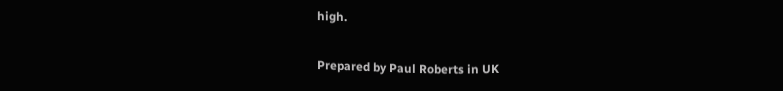high.

Prepared by Paul Roberts in UK